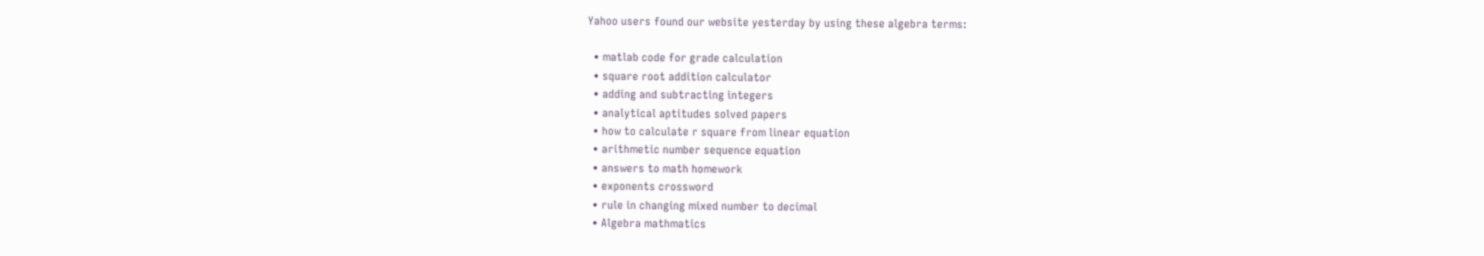Yahoo users found our website yesterday by using these algebra terms:

  • matlab code for grade calculation
  • square root addition calculator
  • adding and subtracting integers
  • analytical aptitudes solved papers
  • how to calculate r square from linear equation
  • arithmetic number sequence equation
  • answers to math homework
  • exponents crossword
  • rule in changing mixed number to decimal
  • Algebra mathmatics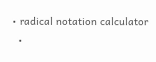• radical notation calculator
  •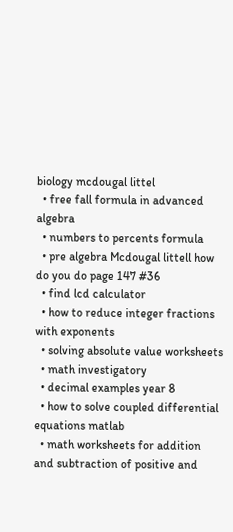biology mcdougal littel
  • free fall formula in advanced algebra
  • numbers to percents formula
  • pre algebra Mcdougal littell how do you do page 147 #36
  • find lcd calculator
  • how to reduce integer fractions with exponents
  • solving absolute value worksheets
  • math investigatory
  • decimal examples year 8
  • how to solve coupled differential equations matlab
  • math worksheets for addition and subtraction of positive and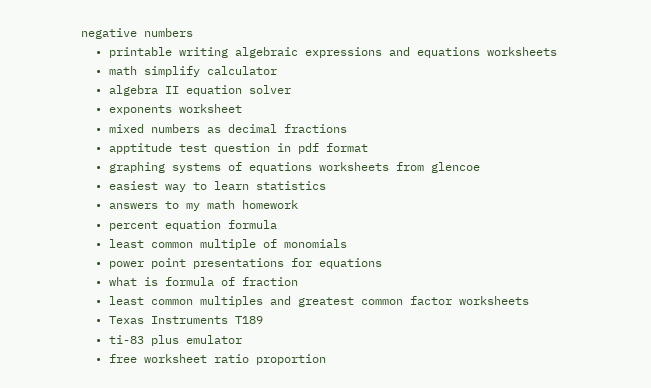negative numbers
  • printable writing algebraic expressions and equations worksheets
  • math simplify calculator
  • algebra II equation solver
  • exponents worksheet
  • mixed numbers as decimal fractions
  • apptitude test question in pdf format
  • graphing systems of equations worksheets from glencoe
  • easiest way to learn statistics
  • answers to my math homework
  • percent equation formula
  • least common multiple of monomials
  • power point presentations for equations
  • what is formula of fraction
  • least common multiples and greatest common factor worksheets
  • Texas Instruments T189
  • ti-83 plus emulator
  • free worksheet ratio proportion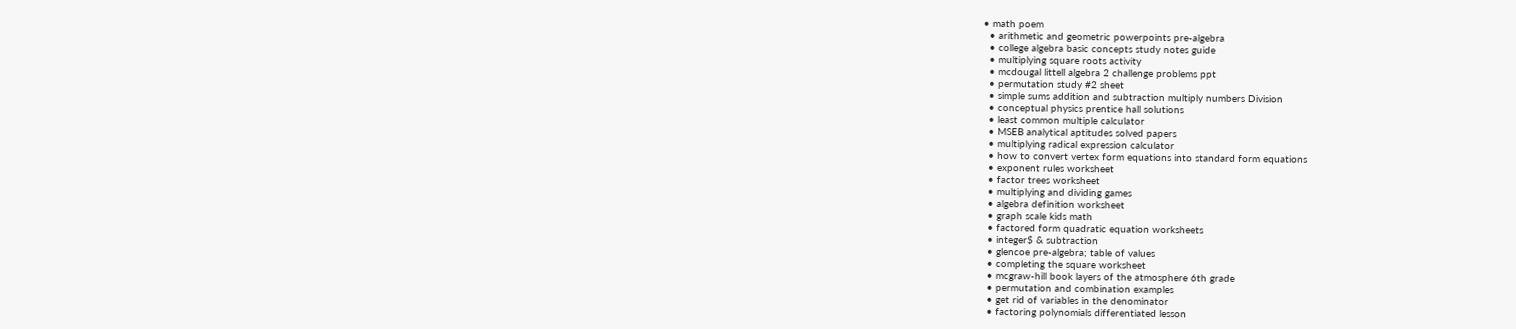• math poem
  • arithmetic and geometric powerpoints pre-algebra
  • college algebra basic concepts study notes guide
  • multiplying square roots activity
  • mcdougal littell algebra 2 challenge problems ppt
  • permutation study #2 sheet
  • simple sums addition and subtraction multiply numbers Division
  • conceptual physics prentice hall solutions
  • least common multiple calculator
  • MSEB analytical aptitudes solved papers
  • multiplying radical expression calculator
  • how to convert vertex form equations into standard form equations
  • exponent rules worksheet
  • factor trees worksheet
  • multiplying and dividing games
  • algebra definition worksheet
  • graph scale kids math
  • factored form quadratic equation worksheets
  • integer$ & subtraction
  • glencoe pre-algebra; table of values
  • completing the square worksheet
  • mcgraw-hill book layers of the atmosphere 6th grade
  • permutation and combination examples
  • get rid of variables in the denominator
  • factoring polynomials differentiated lesson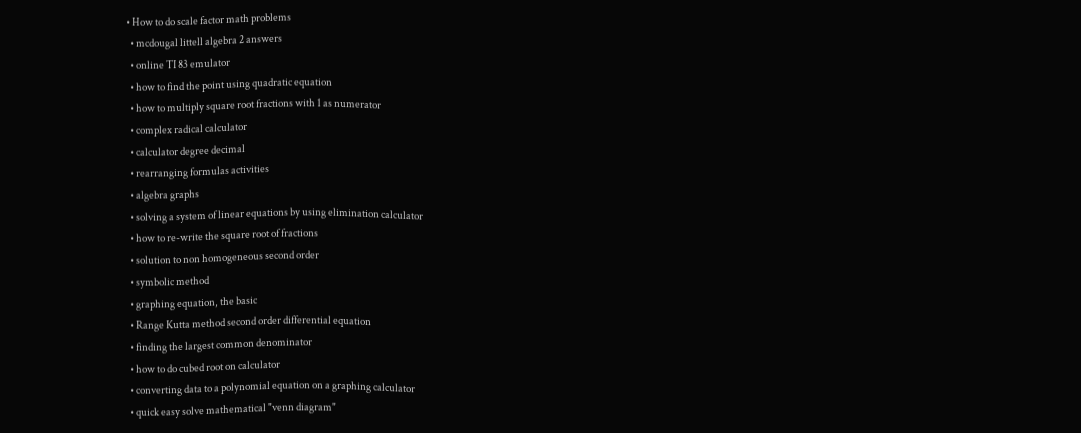• How to do scale factor math problems
  • mcdougal littell algebra 2 answers
  • online TI 83 emulator
  • how to find the point using quadratic equation
  • how to multiply square root fractions with 1 as numerator
  • complex radical calculator
  • calculator degree decimal
  • rearranging formulas activities
  • algebra graphs
  • solving a system of linear equations by using elimination calculator
  • how to re-write the square root of fractions
  • solution to non homogeneous second order
  • symbolic method
  • graphing equation, the basic
  • Range Kutta method second order differential equation
  • finding the largest common denominator
  • how to do cubed root on calculator
  • converting data to a polynomial equation on a graphing calculator
  • quick easy solve mathematical "venn diagram"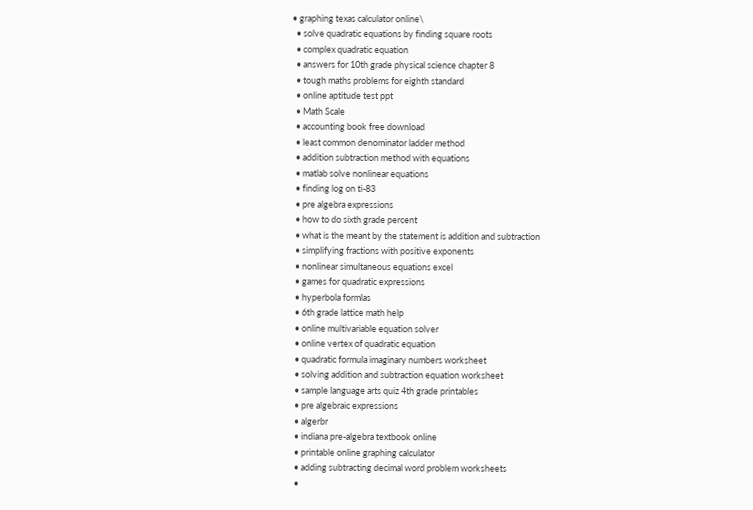• graphing texas calculator online\
  • solve quadratic equations by finding square roots
  • complex quadratic equation
  • answers for 10th grade physical science chapter 8
  • tough maths problems for eighth standard
  • online aptitude test ppt
  • Math Scale
  • accounting book free download
  • least common denominator ladder method
  • addition subtraction method with equations
  • matlab solve nonlinear equations
  • finding log on ti-83
  • pre algebra expressions
  • how to do sixth grade percent
  • what is the meant by the statement is addition and subtraction
  • simplifying fractions with positive exponents
  • nonlinear simultaneous equations excel
  • games for quadratic expressions
  • hyperbola formlas
  • 6th grade lattice math help
  • online multivariable equation solver
  • online vertex of quadratic equation
  • quadratic formula imaginary numbers worksheet
  • solving addition and subtraction equation worksheet
  • sample language arts quiz 4th grade printables
  • pre algebraic expressions
  • algerbr
  • indiana pre-algebra textbook online
  • printable online graphing calculator
  • adding subtracting decimal word problem worksheets
  •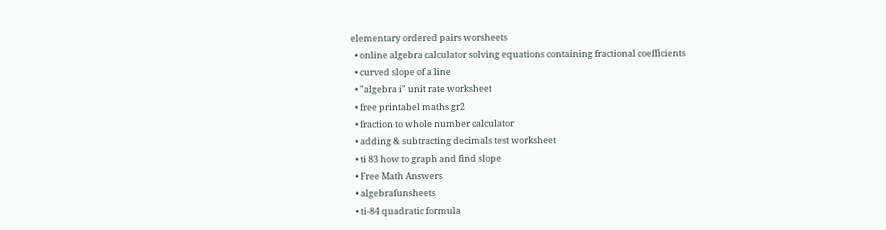elementary ordered pairs worsheets
  • online algebra calculator solving equations containing fractional coefficients
  • curved slope of a line
  • "algebra i" unit rate worksheet
  • free printabel maths gr2
  • fraction to whole number calculator
  • adding & subtracting decimals test worksheet
  • ti 83 how to graph and find slope
  • Free Math Answers
  • algebrafunsheets
  • ti-84 quadratic formula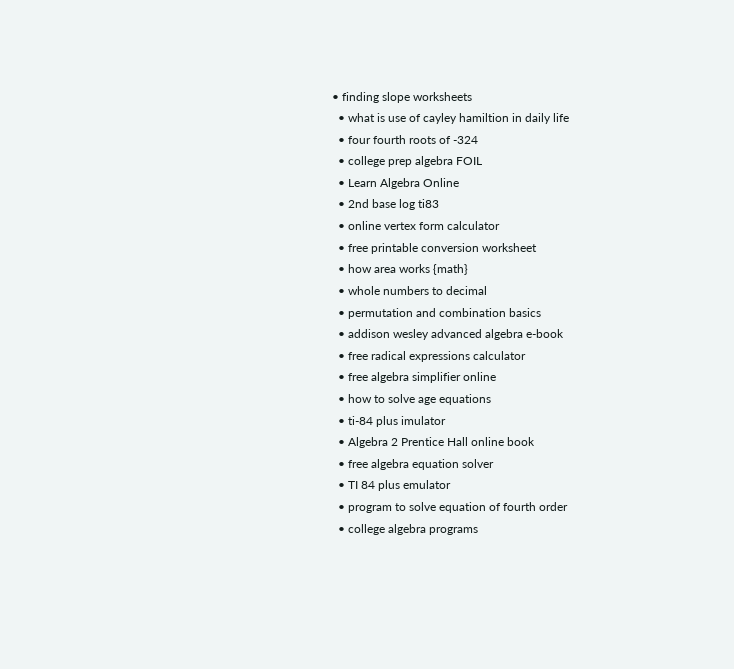• finding slope worksheets
  • what is use of cayley hamiltion in daily life
  • four fourth roots of -324
  • college prep algebra FOIL
  • Learn Algebra Online
  • 2nd base log ti83
  • online vertex form calculator
  • free printable conversion worksheet
  • how area works {math}
  • whole numbers to decimal
  • permutation and combination basics
  • addison wesley advanced algebra e-book
  • free radical expressions calculator
  • free algebra simplifier online
  • how to solve age equations
  • ti-84 plus imulator
  • Algebra 2 Prentice Hall online book
  • free algebra equation solver
  • TI 84 plus emulator
  • program to solve equation of fourth order
  • college algebra programs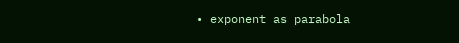• exponent as parabola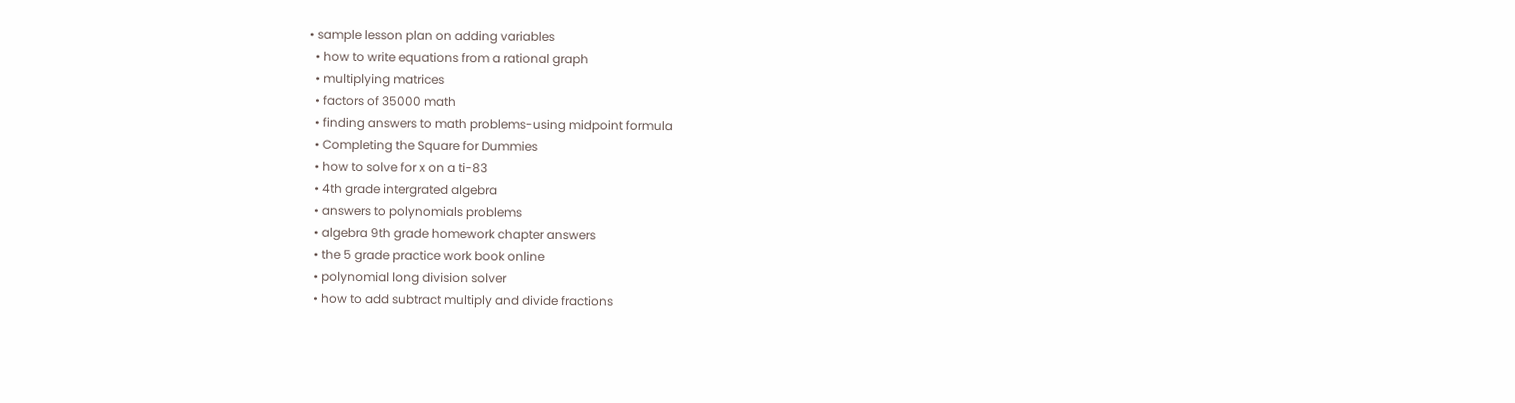• sample lesson plan on adding variables
  • how to write equations from a rational graph
  • multiplying matrices
  • factors of 35000 math
  • finding answers to math problems-using midpoint formula
  • Completing the Square for Dummies
  • how to solve for x on a ti-83
  • 4th grade intergrated algebra
  • answers to polynomials problems
  • algebra 9th grade homework chapter answers
  • the 5 grade practice work book online
  • polynomial long division solver
  • how to add subtract multiply and divide fractions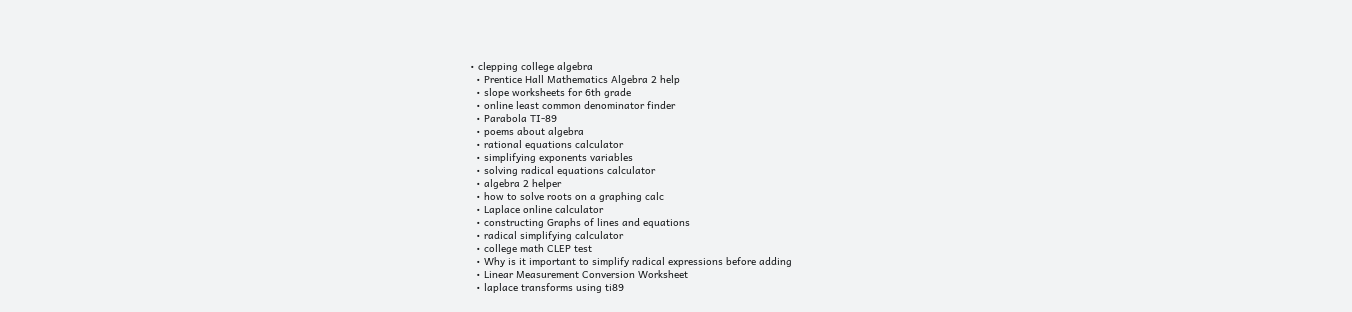• clepping college algebra
  • Prentice Hall Mathematics Algebra 2 help
  • slope worksheets for 6th grade
  • online least common denominator finder
  • Parabola TI-89
  • poems about algebra
  • rational equations calculator
  • simplifying exponents variables
  • solving radical equations calculator
  • algebra 2 helper
  • how to solve roots on a graphing calc
  • Laplace online calculator
  • constructing Graphs of lines and equations
  • radical simplifying calculator
  • college math CLEP test
  • Why is it important to simplify radical expressions before adding
  • Linear Measurement Conversion Worksheet
  • laplace transforms using ti89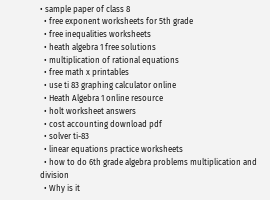• sample paper of class 8
  • free exponent worksheets for 5th grade
  • free inequalities worksheets
  • heath algebra 1 free solutions
  • multiplication of rational equations
  • free math x printables
  • use ti 83 graphing calculator online
  • Heath Algebra 1 online resource
  • holt worksheet answers
  • cost accounting download pdf
  • solver ti-83
  • linear equations practice worksheets
  • how to do 6th grade algebra problems multiplication and division
  • Why is it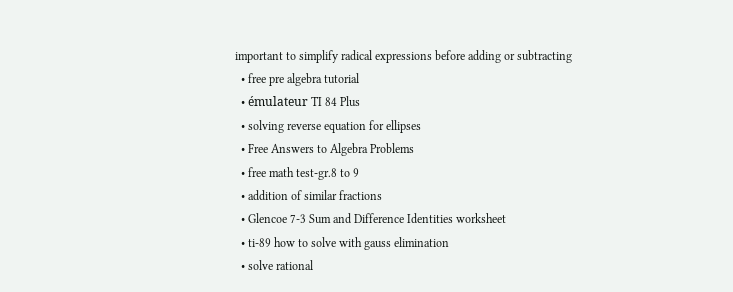important to simplify radical expressions before adding or subtracting
  • free pre algebra tutorial
  • émulateur TI 84 Plus
  • solving reverse equation for ellipses
  • Free Answers to Algebra Problems
  • free math test-gr.8 to 9
  • addition of similar fractions
  • Glencoe 7-3 Sum and Difference Identities worksheet
  • ti-89 how to solve with gauss elimination
  • solve rational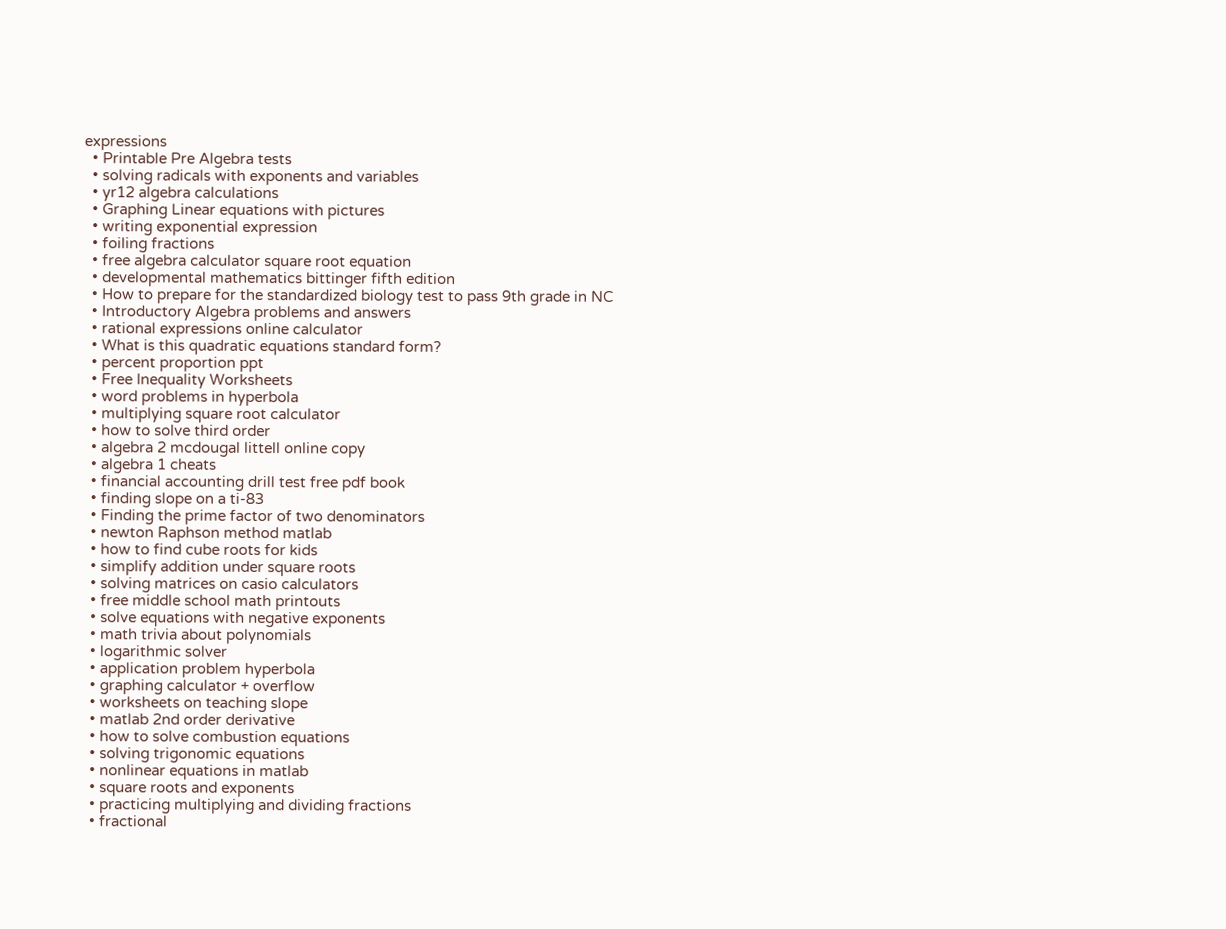expressions
  • Printable Pre Algebra tests
  • solving radicals with exponents and variables
  • yr12 algebra calculations
  • Graphing Linear equations with pictures
  • writing exponential expression
  • foiling fractions
  • free algebra calculator square root equation
  • developmental mathematics bittinger fifth edition
  • How to prepare for the standardized biology test to pass 9th grade in NC
  • Introductory Algebra problems and answers
  • rational expressions online calculator
  • What is this quadratic equations standard form?
  • percent proportion ppt
  • Free Inequality Worksheets
  • word problems in hyperbola
  • multiplying square root calculator
  • how to solve third order
  • algebra 2 mcdougal littell online copy
  • algebra 1 cheats
  • financial accounting drill test free pdf book
  • finding slope on a ti-83
  • Finding the prime factor of two denominators
  • newton Raphson method matlab
  • how to find cube roots for kids
  • simplify addition under square roots
  • solving matrices on casio calculators
  • free middle school math printouts
  • solve equations with negative exponents
  • math trivia about polynomials
  • logarithmic solver
  • application problem hyperbola
  • graphing calculator + overflow
  • worksheets on teaching slope
  • matlab 2nd order derivative
  • how to solve combustion equations
  • solving trigonomic equations
  • nonlinear equations in matlab
  • square roots and exponents
  • practicing multiplying and dividing fractions
  • fractional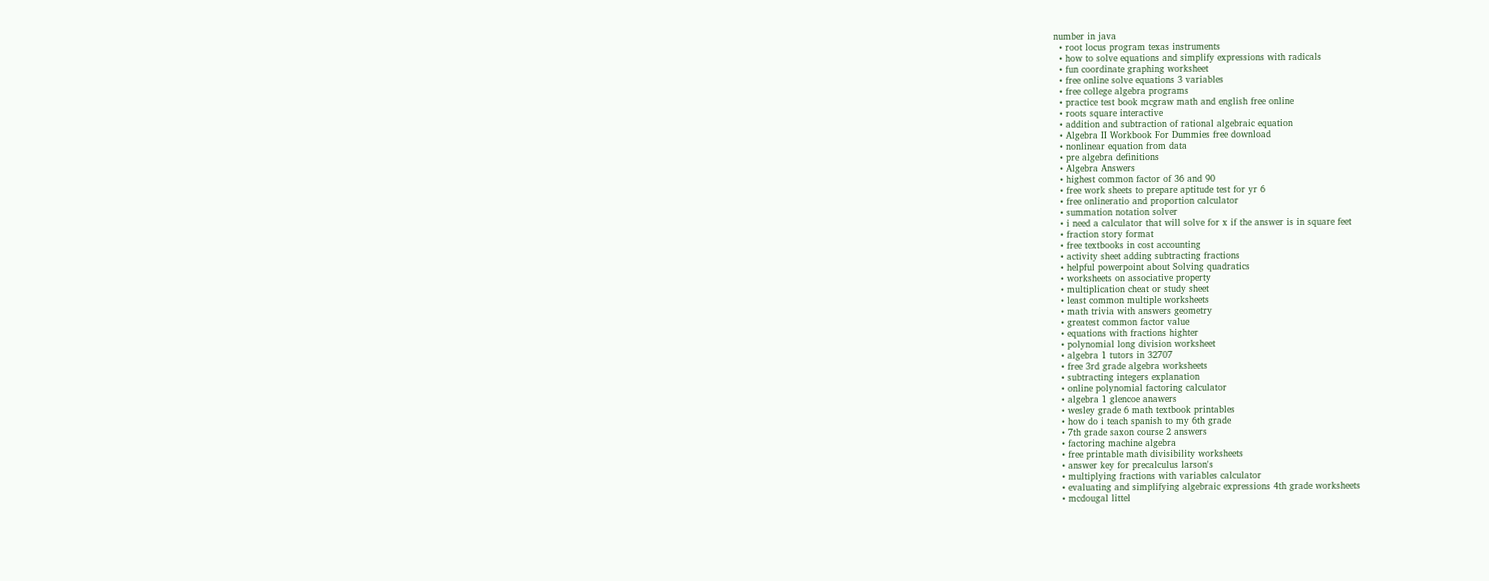number in java
  • root locus program texas instruments
  • how to solve equations and simplify expressions with radicals
  • fun coordinate graphing worksheet
  • free online solve equations 3 variables
  • free college algebra programs
  • practice test book mcgraw math and english free online
  • roots square interactive
  • addition and subtraction of rational algebraic equation
  • Algebra II Workbook For Dummies free download
  • nonlinear equation from data
  • pre algebra definitions
  • Algebra Answers
  • highest common factor of 36 and 90
  • free work sheets to prepare aptitude test for yr 6
  • free onlineratio and proportion calculator
  • summation notation solver
  • i need a calculator that will solve for x if the answer is in square feet
  • fraction story format
  • free textbooks in cost accounting
  • activity sheet adding subtracting fractions
  • helpful powerpoint about Solving quadratics
  • worksheets on associative property
  • multiplication cheat or study sheet
  • least common multiple worksheets
  • math trivia with answers geometry
  • greatest common factor value
  • equations with fractions highter
  • polynomial long division worksheet
  • algebra 1 tutors in 32707
  • free 3rd grade algebra worksheets
  • subtracting integers explanation
  • online polynomial factoring calculator
  • algebra 1 glencoe anawers
  • wesley grade 6 math textbook printables
  • how do i teach spanish to my 6th grade
  • 7th grade saxon course 2 answers
  • factoring machine algebra
  • free printable math divisibility worksheets
  • answer key for precalculus larson's
  • multiplying fractions with variables calculator
  • evaluating and simplifying algebraic expressions 4th grade worksheets
  • mcdougal littel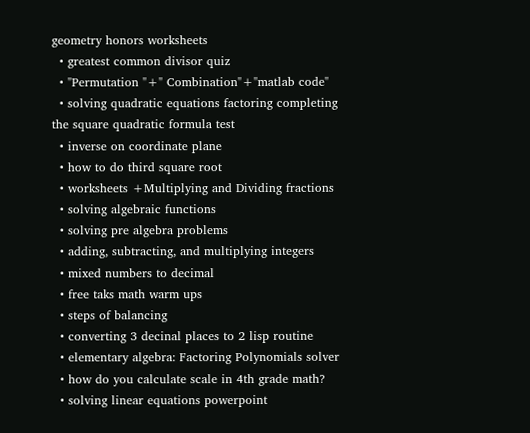geometry honors worksheets
  • greatest common divisor quiz
  • "Permutation "+" Combination"+"matlab code"
  • solving quadratic equations factoring completing the square quadratic formula test
  • inverse on coordinate plane
  • how to do third square root
  • worksheets +Multiplying and Dividing fractions
  • solving algebraic functions
  • solving pre algebra problems
  • adding, subtracting, and multiplying integers
  • mixed numbers to decimal
  • free taks math warm ups
  • steps of balancing
  • converting 3 decinal places to 2 lisp routine
  • elementary algebra: Factoring Polynomials solver
  • how do you calculate scale in 4th grade math?
  • solving linear equations powerpoint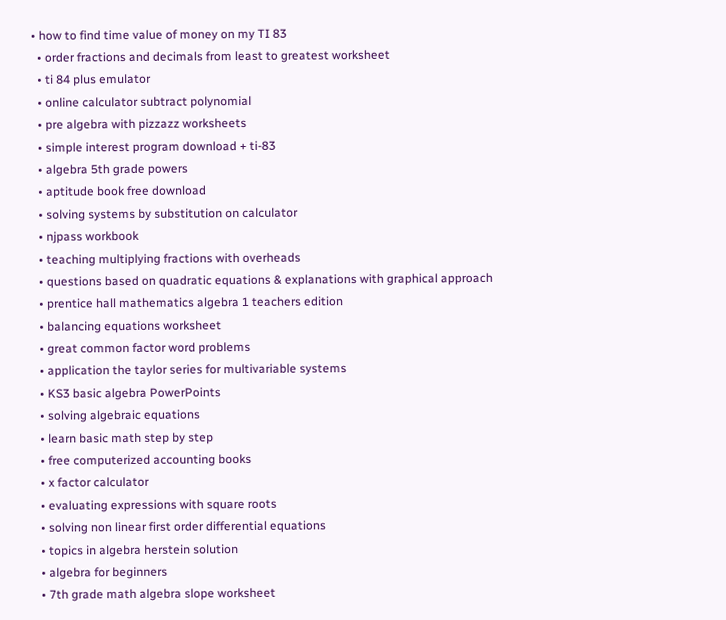• how to find time value of money on my TI 83
  • order fractions and decimals from least to greatest worksheet
  • ti 84 plus emulator
  • online calculator subtract polynomial
  • pre algebra with pizzazz worksheets
  • simple interest program download + ti-83
  • algebra 5th grade powers
  • aptitude book free download
  • solving systems by substitution on calculator
  • njpass workbook
  • teaching multiplying fractions with overheads
  • questions based on quadratic equations & explanations with graphical approach
  • prentice hall mathematics algebra 1 teachers edition
  • balancing equations worksheet
  • great common factor word problems
  • application the taylor series for multivariable systems
  • KS3 basic algebra PowerPoints
  • solving algebraic equations
  • learn basic math step by step
  • free computerized accounting books
  • x factor calculator
  • evaluating expressions with square roots
  • solving non linear first order differential equations
  • topics in algebra herstein solution
  • algebra for beginners
  • 7th grade math algebra slope worksheet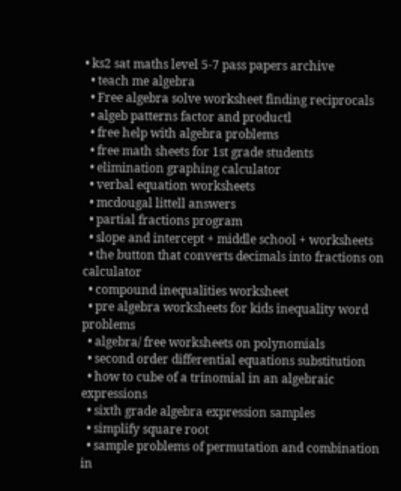• ks2 sat maths level 5-7 pass papers archive
  • teach me algebra
  • Free algebra solve worksheet finding reciprocals
  • algeb patterns factor and productl
  • free help with algebra problems
  • free math sheets for 1st grade students
  • elimination graphing calculator
  • verbal equation worksheets
  • mcdougal littell answers
  • partial fractions program
  • slope and intercept + middle school + worksheets
  • the button that converts decimals into fractions on calculator
  • compound inequalities worksheet
  • pre algebra worksheets for kids inequality word problems
  • algebra/ free worksheets on polynomials
  • second order differential equations substitution
  • how to cube of a trinomial in an algebraic expressions
  • sixth grade algebra expression samples
  • simplify square root
  • sample problems of permutation and combination in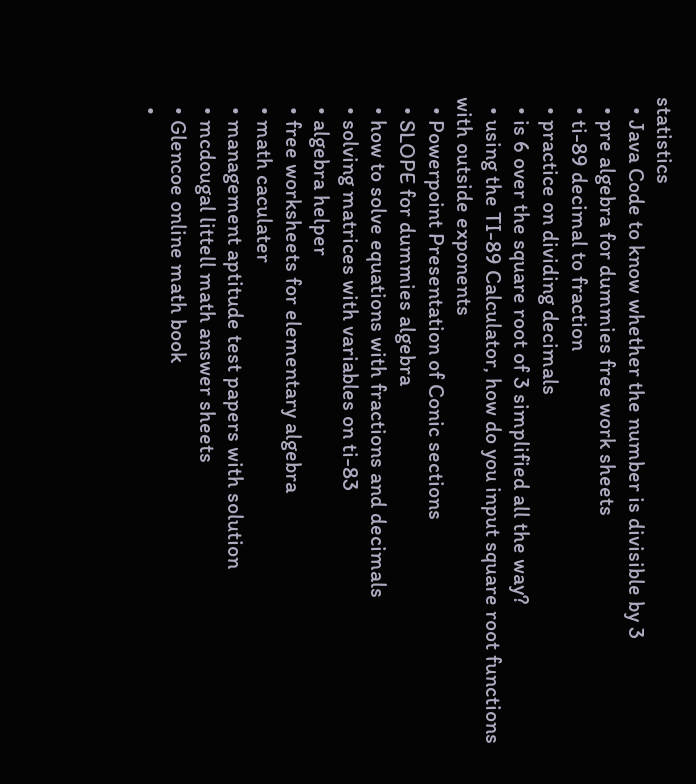statistics
  • Java Code to know whether the number is divisible by 3
  • pre algebra for dummies free work sheets
  • ti-89 decimal to fraction
  • practice on dividing decimals
  • is 6 over the square root of 3 simplified all the way?
  • using the TI-89 Calculator, how do you input square root functions with outside exponents
  • Powerpoint Presentation of Conic sections
  • SLOPE for dummies algebra
  • how to solve equations with fractions and decimals
  • solving matrices with variables on ti-83
  • algebra helper
  • free worksheets for elementary algebra
  • math caculater
  • management aptitude test papers with solution
  • mcdougal littell math answer sheets
  • Glencoe online math book
  •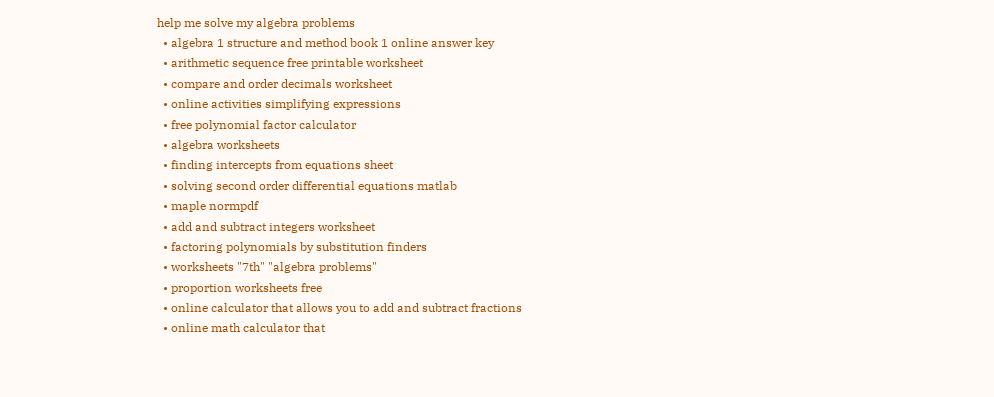help me solve my algebra problems
  • algebra 1 structure and method book 1 online answer key
  • arithmetic sequence free printable worksheet
  • compare and order decimals worksheet
  • online activities simplifying expressions
  • free polynomial factor calculator
  • algebra worksheets
  • finding intercepts from equations sheet
  • solving second order differential equations matlab
  • maple normpdf
  • add and subtract integers worksheet
  • factoring polynomials by substitution finders
  • worksheets "7th" "algebra problems"
  • proportion worksheets free
  • online calculator that allows you to add and subtract fractions
  • online math calculator that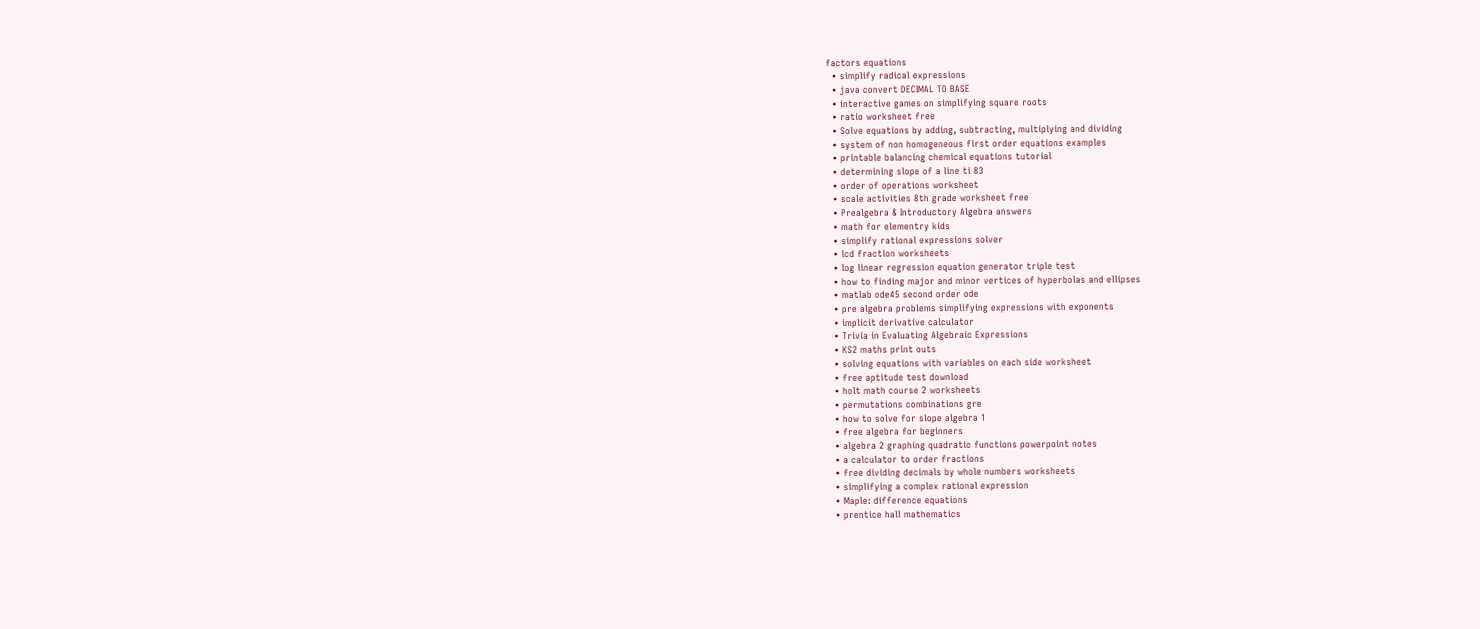factors equations
  • simplify radical expressions
  • java convert DECIMAL TO BASE
  • interactive games on simplifying square roots
  • ratio worksheet free
  • Solve equations by adding, subtracting, multiplying and dividing
  • system of non homogeneous first order equations examples
  • printable balancing chemical equations tutorial
  • determining slope of a line ti 83
  • order of operations worksheet
  • scale activities 8th grade worksheet free
  • Prealgebra & Introductory Algebra answers
  • math for elementry kids
  • simplify rational expressions solver
  • lcd fraction worksheets
  • log linear regression equation generator triple test
  • how to finding major and minor vertices of hyperbolas and ellipses
  • matlab ode45 second order ode
  • pre algebra problems simplifying expressions with exponents
  • implicit derivative calculator
  • Trivia in Evaluating Algebraic Expressions
  • KS2 maths print outs
  • solving equations with variables on each side worksheet
  • free aptitude test download
  • holt math course 2 worksheets
  • permutations combinations gre
  • how to solve for slope algebra 1
  • free algebra for beginners
  • algebra 2 graphing quadratic functions powerpoint notes
  • a calculator to order fractions
  • free dividing decimals by whole numbers worksheets
  • simplifying a complex rational expression
  • Maple: difference equations
  • prentice hall mathematics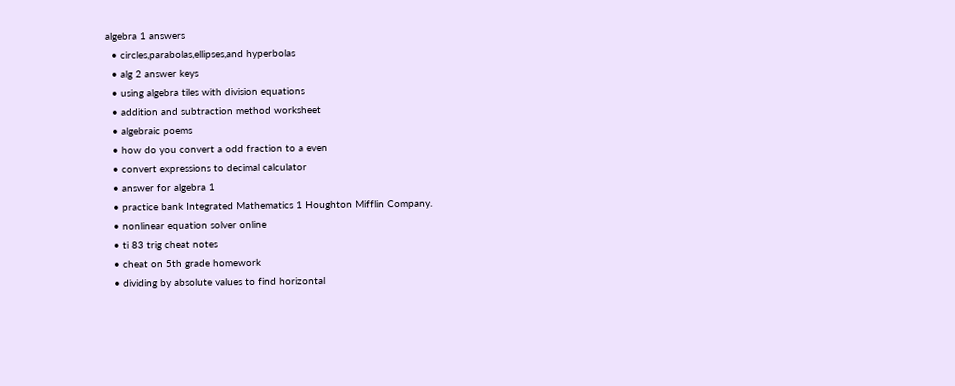algebra 1 answers
  • circles,parabolas,ellipses,and hyperbolas
  • alg 2 answer keys
  • using algebra tiles with division equations
  • addition and subtraction method worksheet
  • algebraic poems
  • how do you convert a odd fraction to a even
  • convert expressions to decimal calculator
  • answer for algebra 1
  • practice bank Integrated Mathematics 1 Houghton Mifflin Company.
  • nonlinear equation solver online
  • ti 83 trig cheat notes
  • cheat on 5th grade homework
  • dividing by absolute values to find horizontal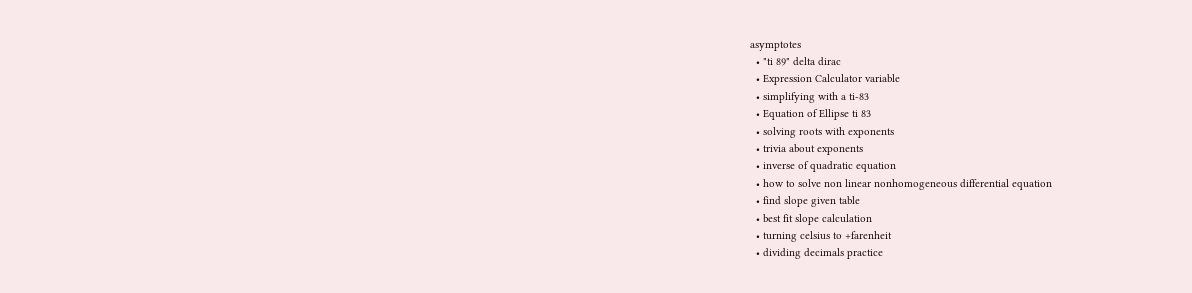asymptotes
  • "ti 89" delta dirac
  • Expression Calculator variable
  • simplifying with a ti-83
  • Equation of Ellipse ti 83
  • solving roots with exponents
  • trivia about exponents
  • inverse of quadratic equation
  • how to solve non linear nonhomogeneous differential equation
  • find slope given table
  • best fit slope calculation
  • turning celsius to +farenheit
  • dividing decimals practice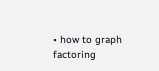• how to graph factoring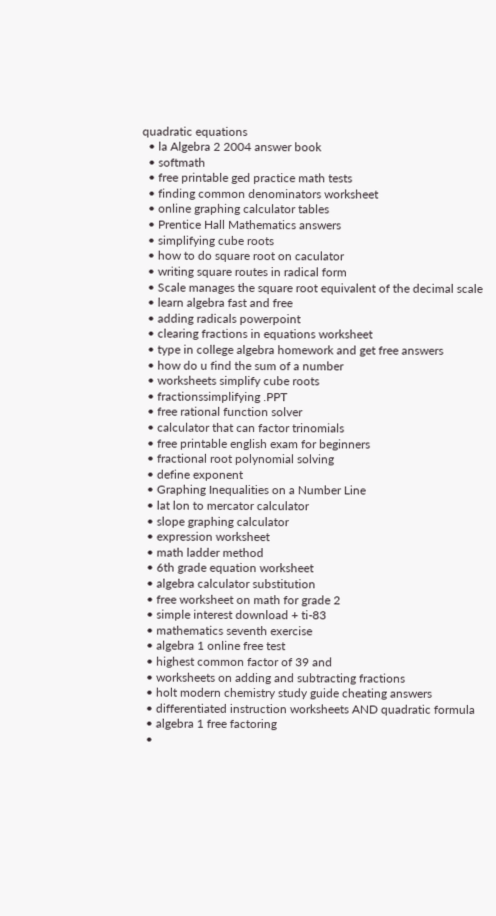quadratic equations
  • la Algebra 2 2004 answer book
  • softmath
  • free printable ged practice math tests
  • finding common denominators worksheet
  • online graphing calculator tables
  • Prentice Hall Mathematics answers
  • simplifying cube roots
  • how to do square root on caculator
  • writing square routes in radical form
  • Scale manages the square root equivalent of the decimal scale
  • learn algebra fast and free
  • adding radicals powerpoint
  • clearing fractions in equations worksheet
  • type in college algebra homework and get free answers
  • how do u find the sum of a number
  • worksheets simplify cube roots
  • fractionssimplifying .PPT
  • free rational function solver
  • calculator that can factor trinomials
  • free printable english exam for beginners
  • fractional root polynomial solving
  • define exponent
  • Graphing Inequalities on a Number Line
  • lat lon to mercator calculator
  • slope graphing calculator
  • expression worksheet
  • math ladder method
  • 6th grade equation worksheet
  • algebra calculator substitution
  • free worksheet on math for grade 2
  • simple interest download + ti-83
  • mathematics seventh exercise
  • algebra 1 online free test
  • highest common factor of 39 and
  • worksheets on adding and subtracting fractions
  • holt modern chemistry study guide cheating answers
  • differentiated instruction worksheets AND quadratic formula
  • algebra 1 free factoring
  •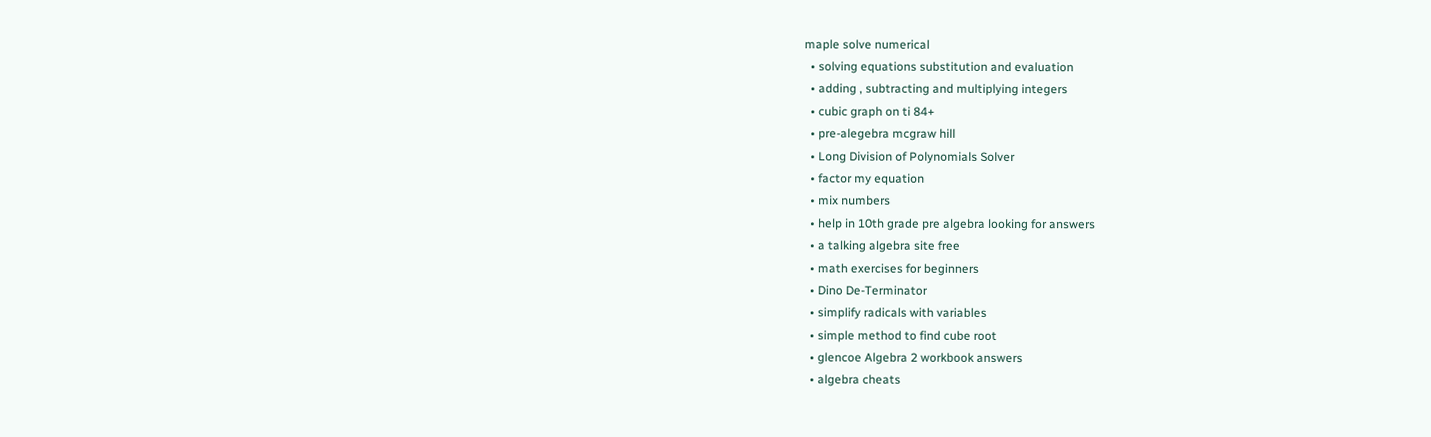maple solve numerical
  • solving equations substitution and evaluation
  • adding , subtracting and multiplying integers
  • cubic graph on ti 84+
  • pre-alegebra mcgraw hill
  • Long Division of Polynomials Solver
  • factor my equation
  • mix numbers
  • help in 10th grade pre algebra looking for answers
  • a talking algebra site free
  • math exercises for beginners
  • Dino De-Terminator
  • simplify radicals with variables
  • simple method to find cube root
  • glencoe Algebra 2 workbook answers
  • algebra cheats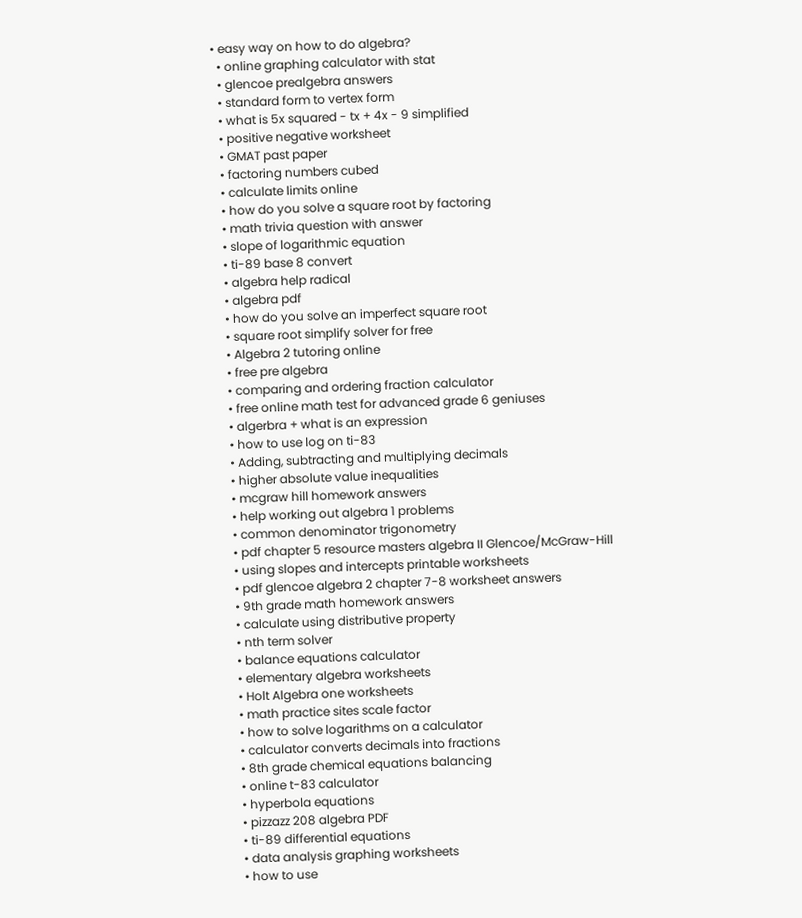• easy way on how to do algebra?
  • online graphing calculator with stat
  • glencoe prealgebra answers
  • standard form to vertex form
  • what is 5x squared - tx + 4x - 9 simplified
  • positive negative worksheet
  • GMAT past paper
  • factoring numbers cubed
  • calculate limits online
  • how do you solve a square root by factoring
  • math trivia question with answer
  • slope of logarithmic equation
  • ti-89 base 8 convert
  • algebra help radical
  • algebra pdf
  • how do you solve an imperfect square root
  • square root simplify solver for free
  • Algebra 2 tutoring online
  • free pre algebra
  • comparing and ordering fraction calculator
  • free online math test for advanced grade 6 geniuses
  • algerbra + what is an expression
  • how to use log on ti-83
  • Adding, subtracting and multiplying decimals
  • higher absolute value inequalities
  • mcgraw hill homework answers
  • help working out algebra 1 problems
  • common denominator trigonometry
  • pdf chapter 5 resource masters algebra II Glencoe/McGraw-Hill
  • using slopes and intercepts printable worksheets
  • pdf glencoe algebra 2 chapter 7-8 worksheet answers
  • 9th grade math homework answers
  • calculate using distributive property
  • nth term solver
  • balance equations calculator
  • elementary algebra worksheets
  • Holt Algebra one worksheets
  • math practice sites scale factor
  • how to solve logarithms on a calculator
  • calculator converts decimals into fractions
  • 8th grade chemical equations balancing
  • online t-83 calculator
  • hyperbola equations
  • pizzazz 208 algebra PDF
  • ti-89 differential equations
  • data analysis graphing worksheets
  • how to use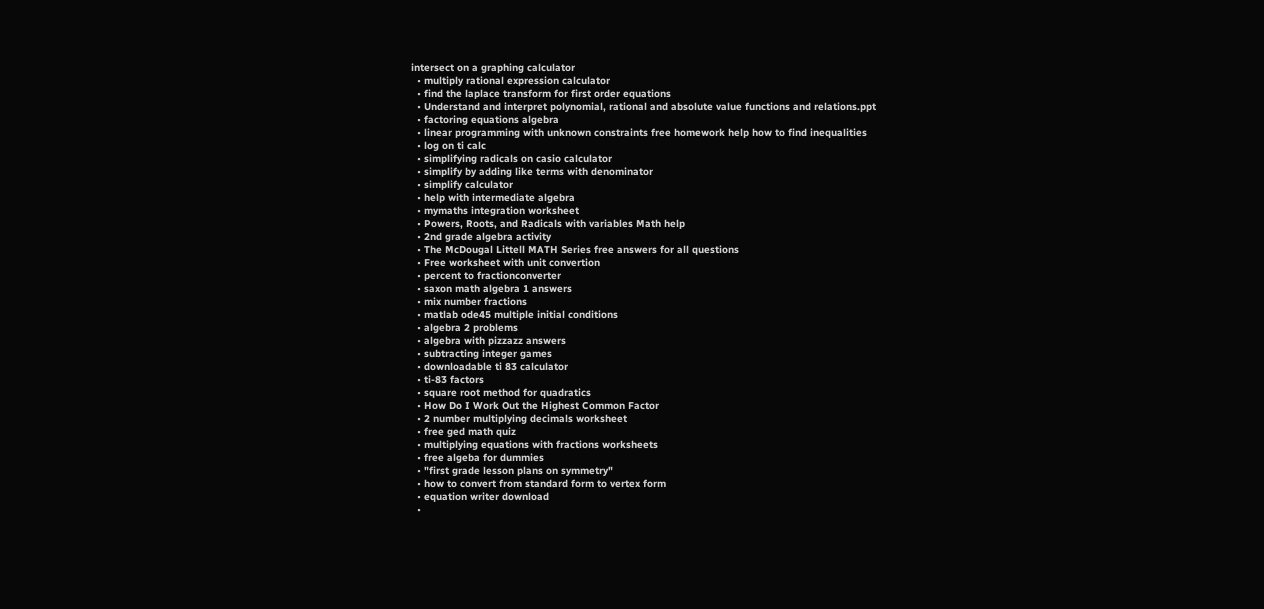intersect on a graphing calculator
  • multiply rational expression calculator
  • find the laplace transform for first order equations
  • Understand and interpret polynomial, rational and absolute value functions and relations.ppt
  • factoring equations algebra
  • linear programming with unknown constraints free homework help how to find inequalities
  • log on ti calc
  • simplifying radicals on casio calculator
  • simplify by adding like terms with denominator
  • simplify calculator
  • help with intermediate algebra
  • mymaths integration worksheet
  • Powers, Roots, and Radicals with variables Math help
  • 2nd grade algebra activity
  • The McDougal Littell MATH Series free answers for all questions
  • Free worksheet with unit convertion
  • percent to fractionconverter
  • saxon math algebra 1 answers
  • mix number fractions
  • matlab ode45 multiple initial conditions
  • algebra 2 problems
  • algebra with pizzazz answers
  • subtracting integer games
  • downloadable ti 83 calculator
  • ti-83 factors
  • square root method for quadratics
  • How Do I Work Out the Highest Common Factor
  • 2 number multiplying decimals worksheet
  • free ged math quiz
  • multiplying equations with fractions worksheets
  • free algeba for dummies
  • "first grade lesson plans on symmetry"
  • how to convert from standard form to vertex form
  • equation writer download
  •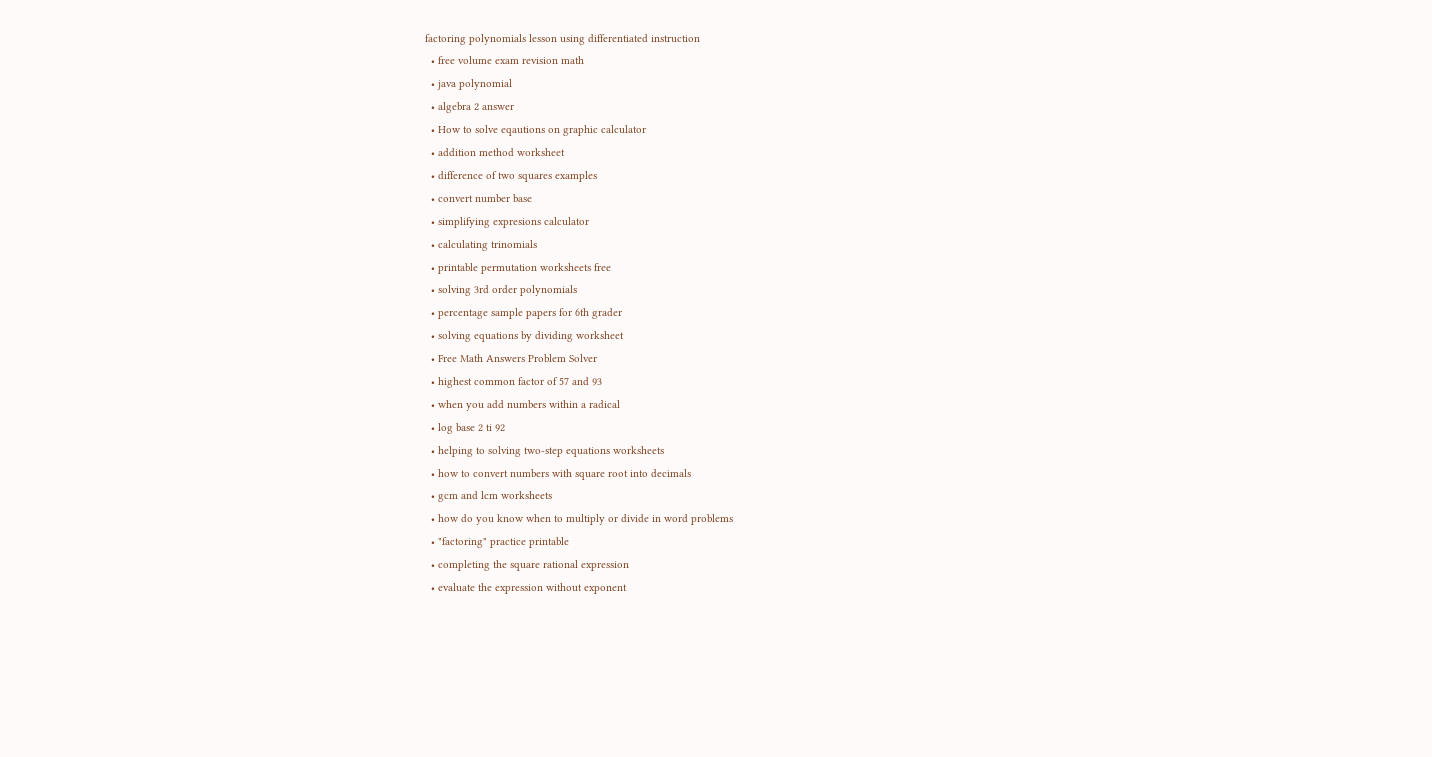factoring polynomials lesson using differentiated instruction
  • free volume exam revision math
  • java polynomial
  • algebra 2 answer
  • How to solve eqautions on graphic calculator
  • addition method worksheet
  • difference of two squares examples
  • convert number base
  • simplifying expresions calculator
  • calculating trinomials
  • printable permutation worksheets free
  • solving 3rd order polynomials
  • percentage sample papers for 6th grader
  • solving equations by dividing worksheet
  • Free Math Answers Problem Solver
  • highest common factor of 57 and 93
  • when you add numbers within a radical
  • log base 2 ti 92
  • helping to solving two-step equations worksheets
  • how to convert numbers with square root into decimals
  • gcm and lcm worksheets
  • how do you know when to multiply or divide in word problems
  • "factoring" practice printable
  • completing the square rational expression
  • evaluate the expression without exponent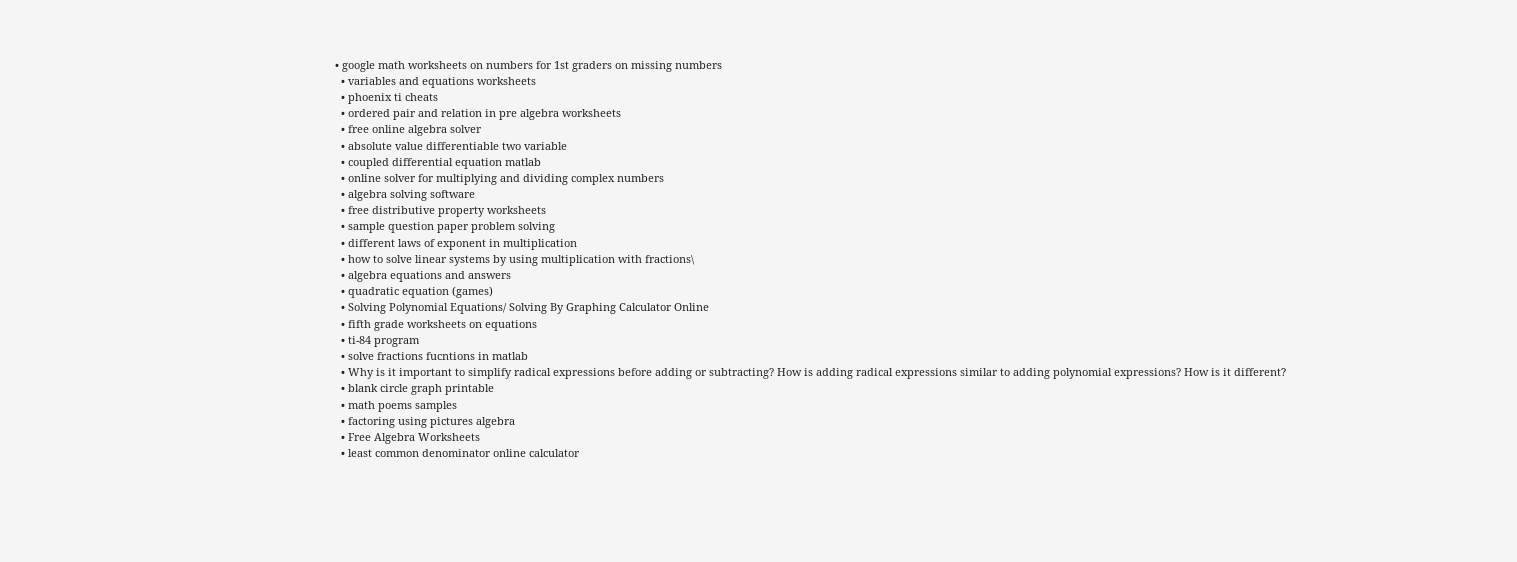• google math worksheets on numbers for 1st graders on missing numbers
  • variables and equations worksheets
  • phoenix ti cheats
  • ordered pair and relation in pre algebra worksheets
  • free online algebra solver
  • absolute value differentiable two variable
  • coupled differential equation matlab
  • online solver for multiplying and dividing complex numbers
  • algebra solving software
  • free distributive property worksheets
  • sample question paper problem solving
  • different laws of exponent in multiplication
  • how to solve linear systems by using multiplication with fractions\
  • algebra equations and answers
  • quadratic equation (games)
  • Solving Polynomial Equations/ Solving By Graphing Calculator Online
  • fifth grade worksheets on equations
  • ti-84 program
  • solve fractions fucntions in matlab
  • Why is it important to simplify radical expressions before adding or subtracting? How is adding radical expressions similar to adding polynomial expressions? How is it different?
  • blank circle graph printable
  • math poems samples
  • factoring using pictures algebra
  • Free Algebra Worksheets
  • least common denominator online calculator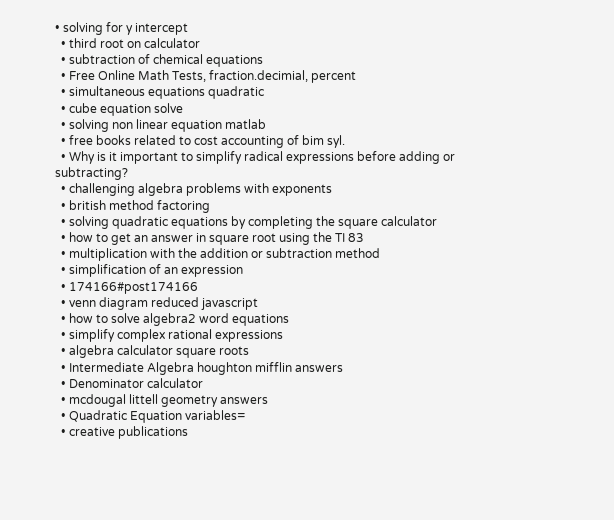• solving for y intercept
  • third root on calculator
  • subtraction of chemical equations
  • Free Online Math Tests, fraction.decimial, percent
  • simultaneous equations quadratic
  • cube equation solve
  • solving non linear equation matlab
  • free books related to cost accounting of bim syl.
  • Why is it important to simplify radical expressions before adding or subtracting?
  • challenging algebra problems with exponents
  • british method factoring
  • solving quadratic equations by completing the square calculator
  • how to get an answer in square root using the TI 83
  • multiplication with the addition or subtraction method
  • simplification of an expression
  • 174166#post174166
  • venn diagram reduced javascript
  • how to solve algebra2 word equations
  • simplify complex rational expressions
  • algebra calculator square roots
  • Intermediate Algebra houghton mifflin answers
  • Denominator calculator
  • mcdougal littell geometry answers
  • Quadratic Equation variables=
  • creative publications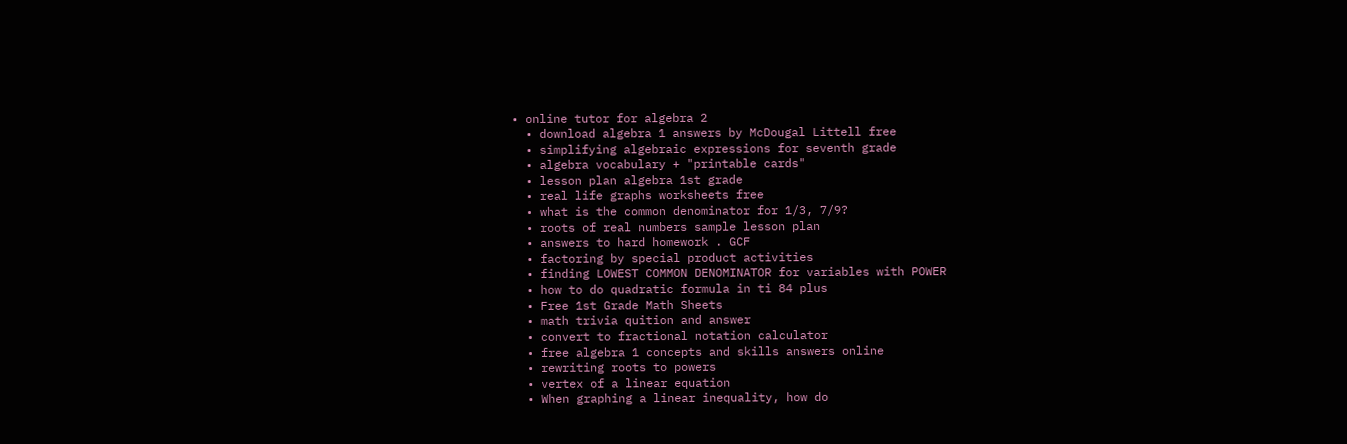• online tutor for algebra 2
  • download algebra 1 answers by McDougal Littell free
  • simplifying algebraic expressions for seventh grade
  • algebra vocabulary + "printable cards"
  • lesson plan algebra 1st grade
  • real life graphs worksheets free
  • what is the common denominator for 1/3, 7/9?
  • roots of real numbers sample lesson plan
  • answers to hard homework . GCF
  • factoring by special product activities
  • finding LOWEST COMMON DENOMINATOR for variables with POWER
  • how to do quadratic formula in ti 84 plus
  • Free 1st Grade Math Sheets
  • math trivia quition and answer
  • convert to fractional notation calculator
  • free algebra 1 concepts and skills answers online
  • rewriting roots to powers
  • vertex of a linear equation
  • When graphing a linear inequality, how do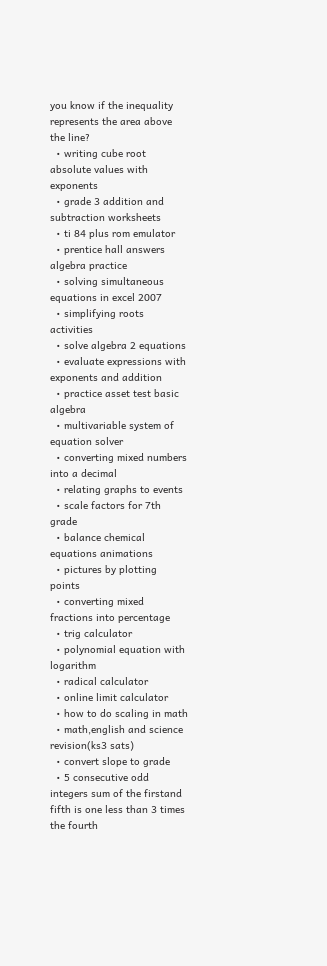you know if the inequality represents the area above the line?
  • writing cube root absolute values with exponents
  • grade 3 addition and subtraction worksheets
  • ti 84 plus rom emulator
  • prentice hall answers algebra practice
  • solving simultaneous equations in excel 2007
  • simplifying roots activities
  • solve algebra 2 equations
  • evaluate expressions with exponents and addition
  • practice asset test basic algebra
  • multivariable system of equation solver
  • converting mixed numbers into a decimal
  • relating graphs to events
  • scale factors for 7th grade
  • balance chemical equations animations
  • pictures by plotting points
  • converting mixed fractions into percentage
  • trig calculator
  • polynomial equation with logarithm
  • radical calculator
  • online limit calculator
  • how to do scaling in math
  • math,english and science revision(ks3 sats)
  • convert slope to grade
  • 5 consecutive odd integers sum of the firstand fifth is one less than 3 times the fourth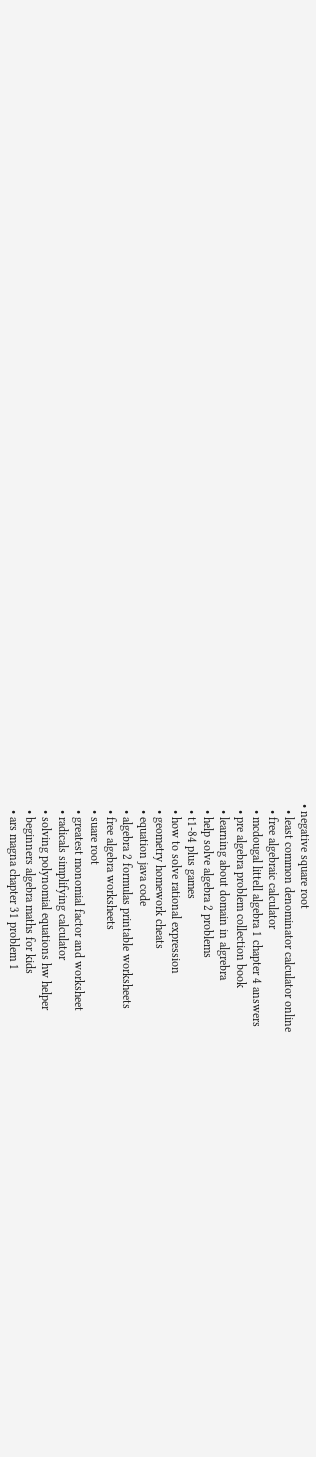• negative square root
  • least common denominator calculator online
  • free algebraic calculator
  • mcdougal littell algebra 1 chapter 4 answers
  • pre algebra problem collection book
  • learning about domain in algrebra
  • help solve algebra 2 problems
  • t1-84 plus games
  • how to solve rational expression
  • geometry homework cheats
  • equation java code
  • algebra 2 formulas printable worksheets
  • free algebra worksheets
  • suare root
  • greatest monomial factor and worksheet
  • radicals simplifying calculator
  • solving polynomial equations hw helper
  • beginners algebra maths for kids
  • ars magna chapter 31 problem 1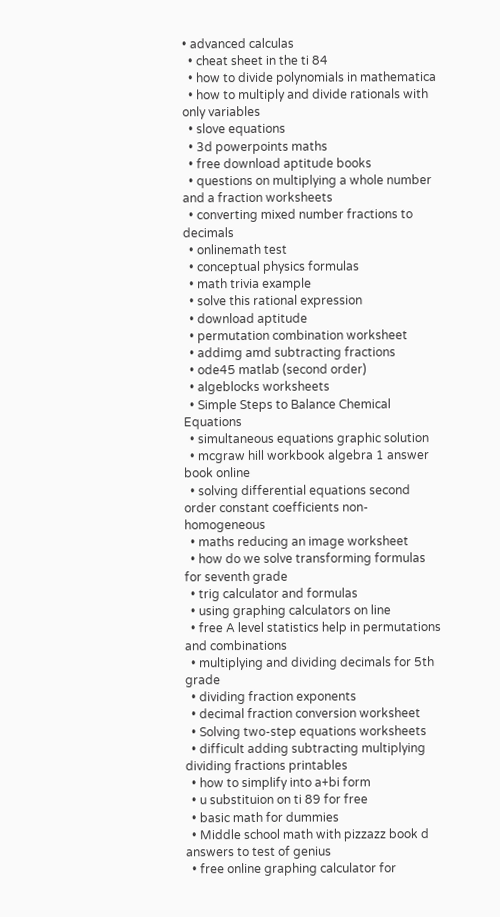• advanced calculas
  • cheat sheet in the ti 84
  • how to divide polynomials in mathematica
  • how to multiply and divide rationals with only variables
  • slove equations
  • 3d powerpoints maths
  • free download aptitude books
  • questions on multiplying a whole number and a fraction worksheets
  • converting mixed number fractions to decimals
  • onlinemath test
  • conceptual physics formulas
  • math trivia example
  • solve this rational expression
  • download aptitude
  • permutation combination worksheet
  • addimg amd subtracting fractions
  • ode45 matlab (second order)
  • algeblocks worksheets
  • Simple Steps to Balance Chemical Equations
  • simultaneous equations graphic solution
  • mcgraw hill workbook algebra 1 answer book online
  • solving differential equations second order constant coefficients non-homogeneous
  • maths reducing an image worksheet
  • how do we solve transforming formulas for seventh grade
  • trig calculator and formulas
  • using graphing calculators on line
  • free A level statistics help in permutations and combinations
  • multiplying and dividing decimals for 5th grade
  • dividing fraction exponents
  • decimal fraction conversion worksheet
  • Solving two-step equations worksheets
  • difficult adding subtracting multiplying dividing fractions printables
  • how to simplify into a+bi form
  • u substituion on ti 89 for free
  • basic math for dummies
  • Middle school math with pizzazz book d answers to test of genius
  • free online graphing calculator for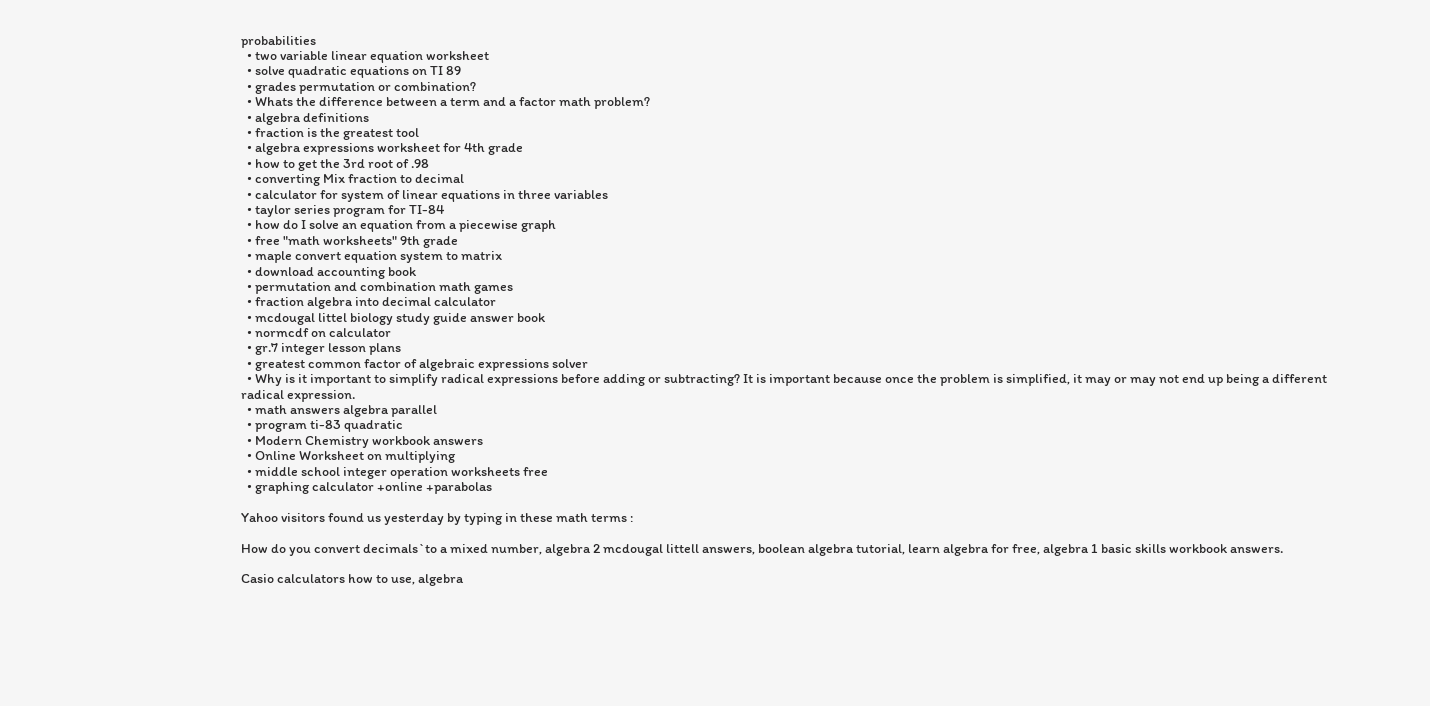probabilities
  • two variable linear equation worksheet
  • solve quadratic equations on TI 89
  • grades permutation or combination?
  • Whats the difference between a term and a factor math problem?
  • algebra definitions
  • fraction is the greatest tool
  • algebra expressions worksheet for 4th grade
  • how to get the 3rd root of .98
  • converting Mix fraction to decimal
  • calculator for system of linear equations in three variables
  • taylor series program for TI-84
  • how do I solve an equation from a piecewise graph
  • free "math worksheets" 9th grade
  • maple convert equation system to matrix
  • download accounting book
  • permutation and combination math games
  • fraction algebra into decimal calculator
  • mcdougal littel biology study guide answer book
  • normcdf on calculator
  • gr.7 integer lesson plans
  • greatest common factor of algebraic expressions solver
  • Why is it important to simplify radical expressions before adding or subtracting? It is important because once the problem is simplified, it may or may not end up being a different radical expression.
  • math answers algebra parallel
  • program ti-83 quadratic
  • Modern Chemistry workbook answers
  • Online Worksheet on multiplying
  • middle school integer operation worksheets free
  • graphing calculator +online +parabolas

Yahoo visitors found us yesterday by typing in these math terms :

How do you convert decimals`to a mixed number, algebra 2 mcdougal littell answers, boolean algebra tutorial, learn algebra for free, algebra 1 basic skills workbook answers.

Casio calculators how to use, algebra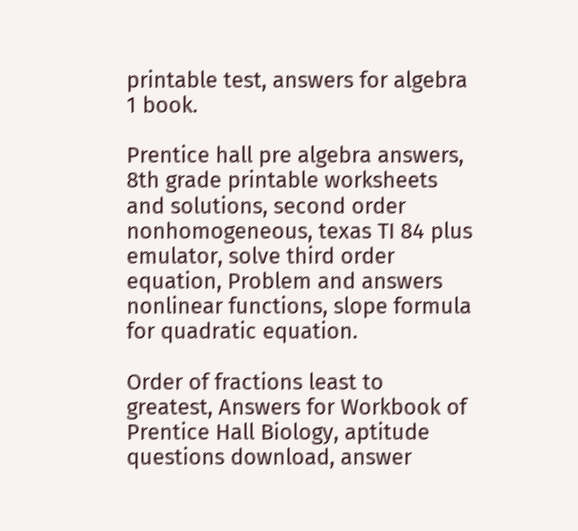printable test, answers for algebra 1 book.

Prentice hall pre algebra answers, 8th grade printable worksheets and solutions, second order nonhomogeneous, texas TI 84 plus emulator, solve third order equation, Problem and answers nonlinear functions, slope formula for quadratic equation.

Order of fractions least to greatest, Answers for Workbook of Prentice Hall Biology, aptitude questions download, answer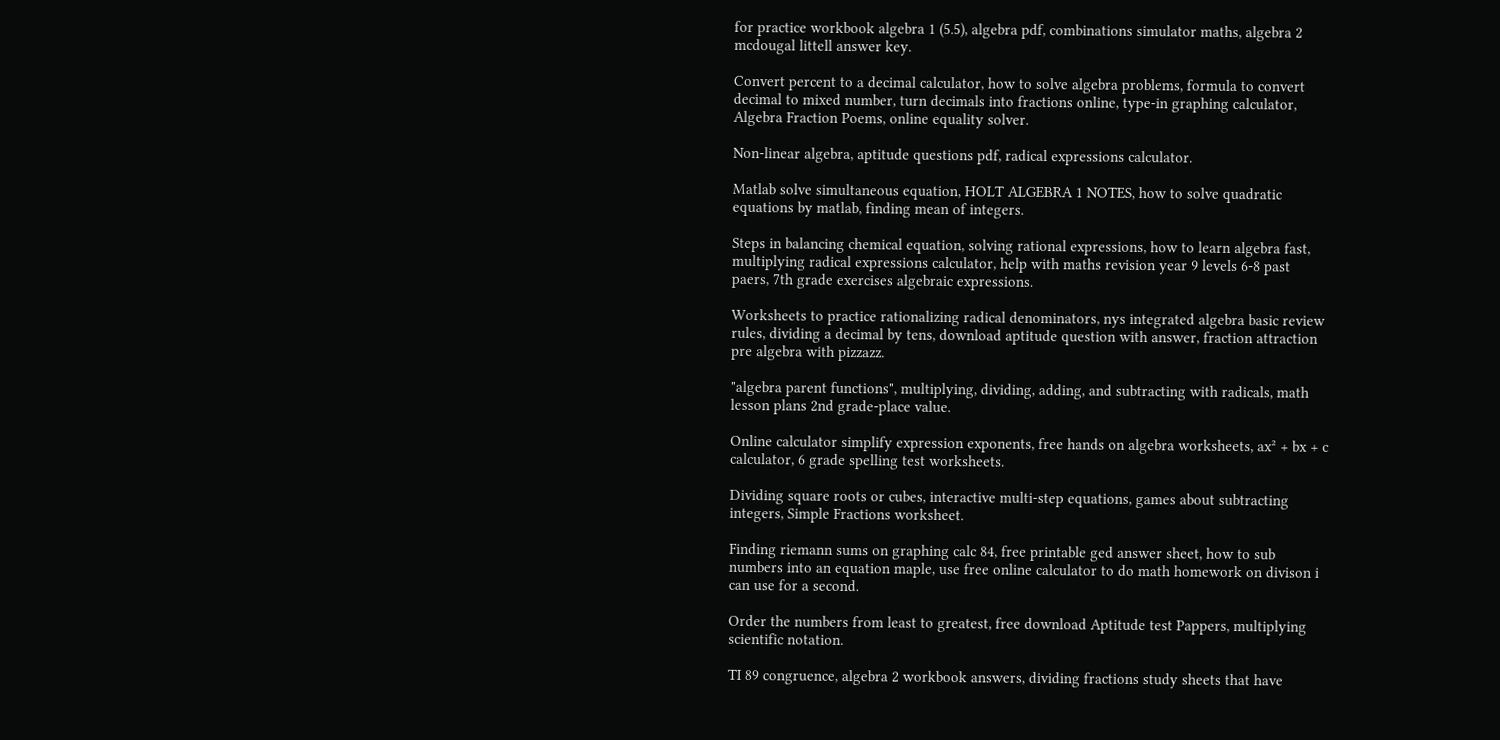for practice workbook algebra 1 (5.5), algebra pdf, combinations simulator maths, algebra 2 mcdougal littell answer key.

Convert percent to a decimal calculator, how to solve algebra problems, formula to convert decimal to mixed number, turn decimals into fractions online, type-in graphing calculator, Algebra Fraction Poems, online equality solver.

Non-linear algebra, aptitude questions pdf, radical expressions calculator.

Matlab solve simultaneous equation, HOLT ALGEBRA 1 NOTES, how to solve quadratic equations by matlab, finding mean of integers.

Steps in balancing chemical equation, solving rational expressions, how to learn algebra fast, multiplying radical expressions calculator, help with maths revision year 9 levels 6-8 past paers, 7th grade exercises algebraic expressions.

Worksheets to practice rationalizing radical denominators, nys integrated algebra basic review rules, dividing a decimal by tens, download aptitude question with answer, fraction attraction pre algebra with pizzazz.

"algebra parent functions", multiplying, dividing, adding, and subtracting with radicals, math lesson plans 2nd grade-place value.

Online calculator simplify expression exponents, free hands on algebra worksheets, ax² + bx + c calculator, 6 grade spelling test worksheets.

Dividing square roots or cubes, interactive multi-step equations, games about subtracting integers, Simple Fractions worksheet.

Finding riemann sums on graphing calc 84, free printable ged answer sheet, how to sub numbers into an equation maple, use free online calculator to do math homework on divison i can use for a second.

Order the numbers from least to greatest, free download Aptitude test Pappers, multiplying scientific notation.

TI 89 congruence, algebra 2 workbook answers, dividing fractions study sheets that have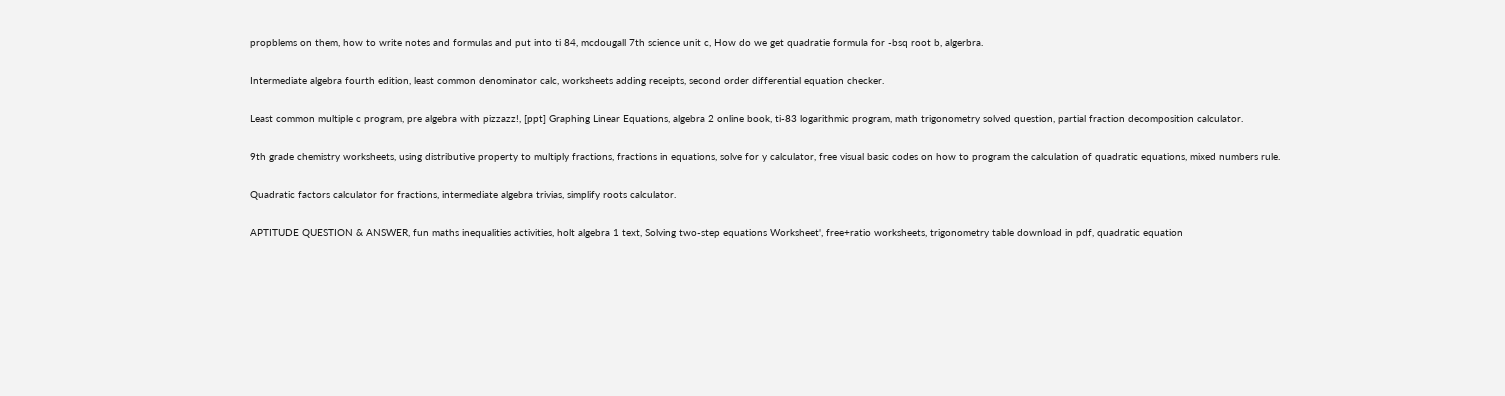propblems on them, how to write notes and formulas and put into ti 84, mcdougall 7th science unit c, How do we get quadratie formula for -bsq root b, algerbra.

Intermediate algebra fourth edition, least common denominator calc, worksheets adding receipts, second order differential equation checker.

Least common multiple c program, pre algebra with pizzazz!, [ppt] Graphing Linear Equations, algebra 2 online book, ti-83 logarithmic program, math trigonometry solved question, partial fraction decomposition calculator.

9th grade chemistry worksheets, using distributive property to multiply fractions, fractions in equations, solve for y calculator, free visual basic codes on how to program the calculation of quadratic equations, mixed numbers rule.

Quadratic factors calculator for fractions, intermediate algebra trivias, simplify roots calculator.

APTITUDE QUESTION & ANSWER, fun maths inequalities activities, holt algebra 1 text, Solving two-step equations Worksheet', free+ratio worksheets, trigonometry table download in pdf, quadratic equation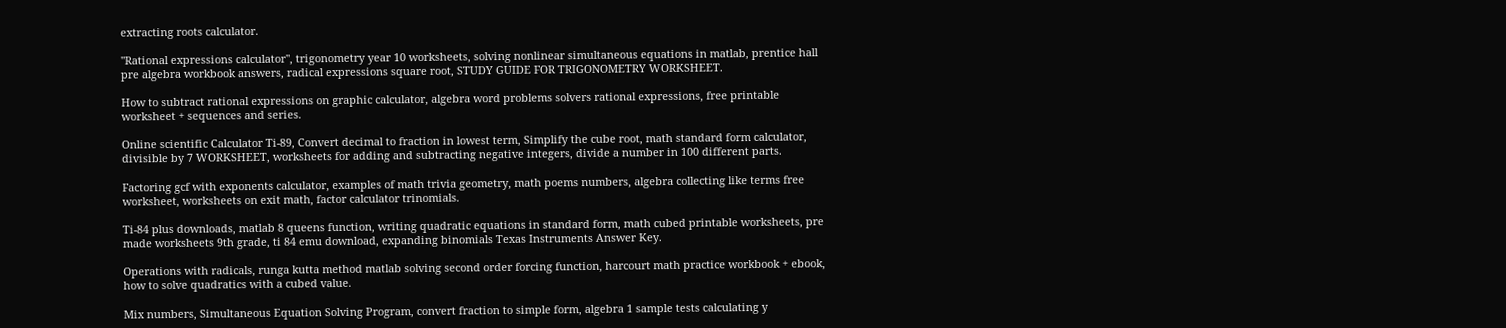extracting roots calculator.

"Rational expressions calculator", trigonometry year 10 worksheets, solving nonlinear simultaneous equations in matlab, prentice hall pre algebra workbook answers, radical expressions square root, STUDY GUIDE FOR TRIGONOMETRY WORKSHEET.

How to subtract rational expressions on graphic calculator, algebra word problems solvers rational expressions, free printable worksheet + sequences and series.

Online scientific Calculator Ti-89, Convert decimal to fraction in lowest term, Simplify the cube root, math standard form calculator, divisible by 7 WORKSHEET, worksheets for adding and subtracting negative integers, divide a number in 100 different parts.

Factoring gcf with exponents calculator, examples of math trivia geometry, math poems numbers, algebra collecting like terms free worksheet, worksheets on exit math, factor calculator trinomials.

Ti-84 plus downloads, matlab 8 queens function, writing quadratic equations in standard form, math cubed printable worksheets, pre made worksheets 9th grade, ti 84 emu download, expanding binomials Texas Instruments Answer Key.

Operations with radicals, runga kutta method matlab solving second order forcing function, harcourt math practice workbook + ebook, how to solve quadratics with a cubed value.

Mix numbers, Simultaneous Equation Solving Program, convert fraction to simple form, algebra 1 sample tests calculating y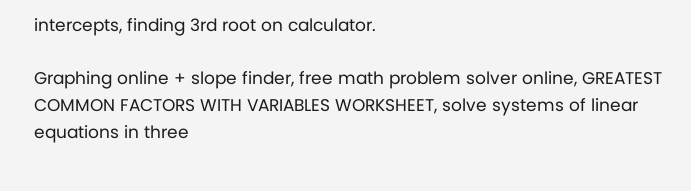intercepts, finding 3rd root on calculator.

Graphing online + slope finder, free math problem solver online, GREATEST COMMON FACTORS WITH VARIABLES WORKSHEET, solve systems of linear equations in three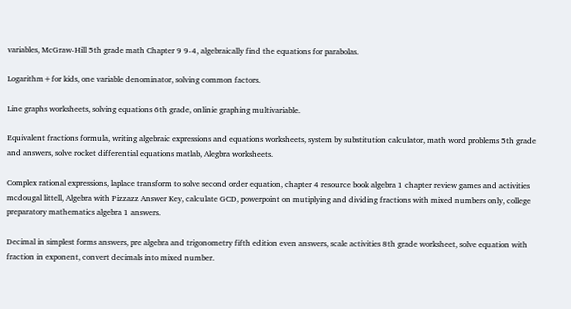variables, McGraw-Hill 5th grade math Chapter 9 9-4, algebraically find the equations for parabolas.

Logarithm+for kids, one variable denominator, solving common factors.

Line graphs worksheets, solving equations 6th grade, onlinie graphing multivariable.

Equivalent fractions formula, writing algebraic expressions and equations worksheets, system by substitution calculator, math word problems 5th grade and answers, solve rocket differential equations matlab, Alegbra worksheets.

Complex rational expressions, laplace transform to solve second order equation, chapter 4 resource book algebra 1 chapter review games and activities mcdougal littell, Algebra with Pizzazz Answer Key, calculate GCD, powerpoint on mutiplying and dividing fractions with mixed numbers only, college preparatory mathematics algebra 1 answers.

Decimal in simplest forms answers, pre algebra and trigonometry fifth edition even answers, scale activities 8th grade worksheet, solve equation with fraction in exponent, convert decimals into mixed number.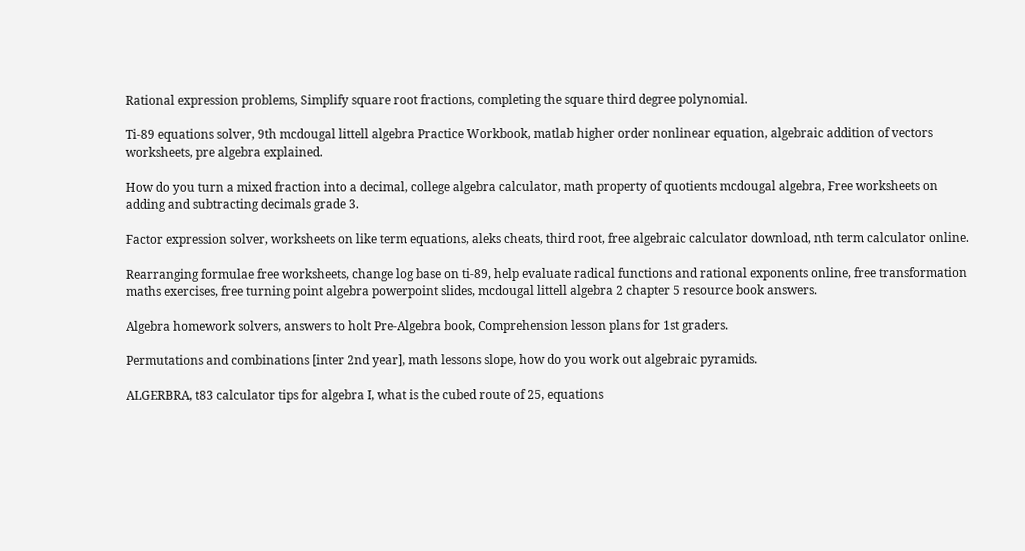Rational expression problems, Simplify square root fractions, completing the square third degree polynomial.

Ti-89 equations solver, 9th mcdougal littell algebra Practice Workbook, matlab higher order nonlinear equation, algebraic addition of vectors worksheets, pre algebra explained.

How do you turn a mixed fraction into a decimal, college algebra calculator, math property of quotients mcdougal algebra, Free worksheets on adding and subtracting decimals grade 3.

Factor expression solver, worksheets on like term equations, aleks cheats, third root, free algebraic calculator download, nth term calculator online.

Rearranging formulae free worksheets, change log base on ti-89, help evaluate radical functions and rational exponents online, free transformation maths exercises, free turning point algebra powerpoint slides, mcdougal littell algebra 2 chapter 5 resource book answers.

Algebra homework solvers, answers to holt Pre-Algebra book, Comprehension lesson plans for 1st graders.

Permutations and combinations [inter 2nd year], math lessons slope, how do you work out algebraic pyramids.

ALGERBRA, t83 calculator tips for algebra I, what is the cubed route of 25, equations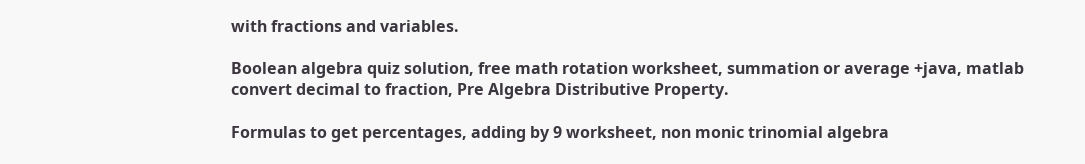with fractions and variables.

Boolean algebra quiz solution, free math rotation worksheet, summation or average +java, matlab convert decimal to fraction, Pre Algebra Distributive Property.

Formulas to get percentages, adding by 9 worksheet, non monic trinomial algebra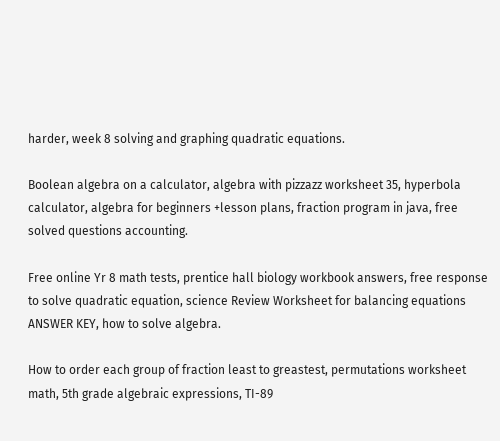harder, week 8 solving and graphing quadratic equations.

Boolean algebra on a calculator, algebra with pizzazz worksheet 35, hyperbola calculator, algebra for beginners +lesson plans, fraction program in java, free solved questions accounting.

Free online Yr 8 math tests, prentice hall biology workbook answers, free response to solve quadratic equation, science Review Worksheet for balancing equations ANSWER KEY, how to solve algebra.

How to order each group of fraction least to greastest, permutations worksheet math, 5th grade algebraic expressions, TI-89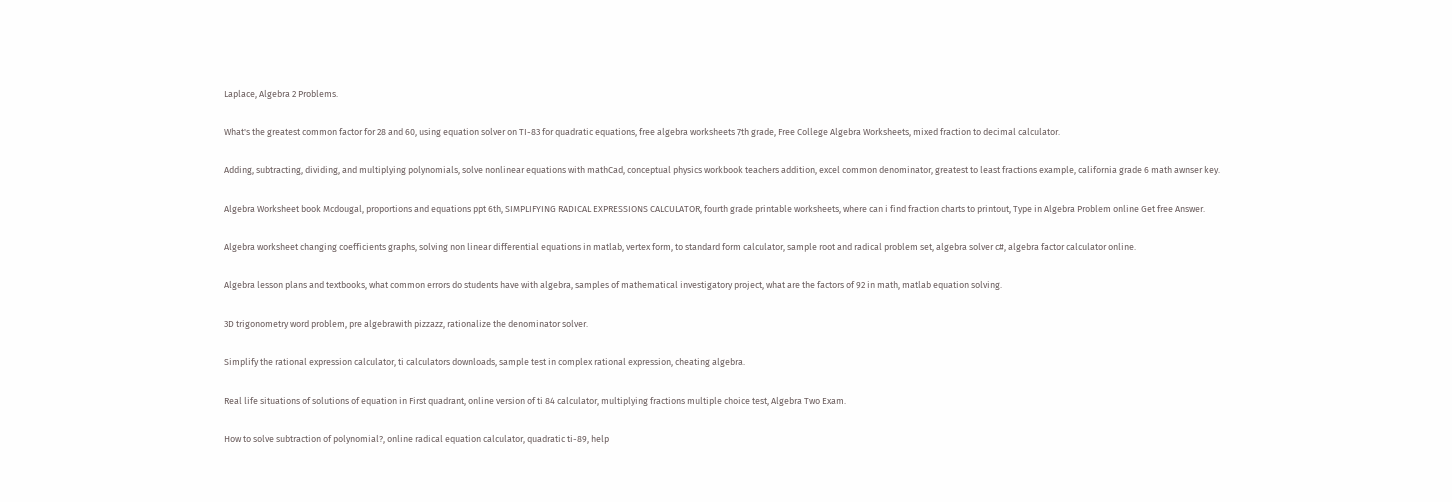Laplace, Algebra 2 Problems.

What's the greatest common factor for 28 and 60, using equation solver on TI-83 for quadratic equations, free algebra worksheets 7th grade, Free College Algebra Worksheets, mixed fraction to decimal calculator.

Adding, subtracting, dividing, and multiplying polynomials, solve nonlinear equations with mathCad, conceptual physics workbook teachers addition, excel common denominator, greatest to least fractions example, california grade 6 math awnser key.

Algebra Worksheet book Mcdougal, proportions and equations ppt 6th, SIMPLIFYING RADICAL EXPRESSIONS CALCULATOR, fourth grade printable worksheets, where can i find fraction charts to printout, Type in Algebra Problem online Get free Answer.

Algebra worksheet changing coefficients graphs, solving non linear differential equations in matlab, vertex form, to standard form calculator, sample root and radical problem set, algebra solver c#, algebra factor calculator online.

Algebra lesson plans and textbooks, what common errors do students have with algebra, samples of mathematical investigatory project, what are the factors of 92 in math, matlab equation solving.

3D trigonometry word problem, pre algebrawith pizzazz, rationalize the denominator solver.

Simplify the rational expression calculator, ti calculators downloads, sample test in complex rational expression, cheating algebra.

Real life situations of solutions of equation in First quadrant, online version of ti 84 calculator, multiplying fractions multiple choice test, Algebra Two Exam.

How to solve subtraction of polynomial?, online radical equation calculator, quadratic ti-89, help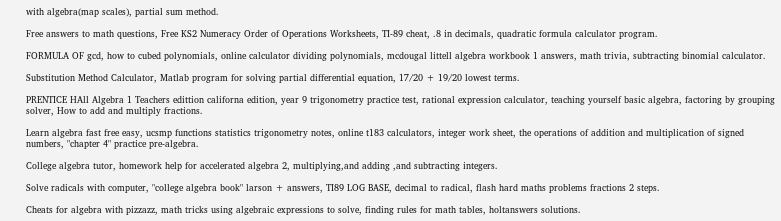with algebra(map scales), partial sum method.

Free answers to math questions, Free KS2 Numeracy Order of Operations Worksheets, TI-89 cheat, .8 in decimals, quadratic formula calculator program.

FORMULA OF gcd, how to cubed polynomials, online calculator dividing polynomials, mcdougal littell algebra workbook 1 answers, math trivia, subtracting binomial calculator.

Substitution Method Calculator, Matlab program for solving partial differential equation, 17/20 + 19/20 lowest terms.

PRENTICE HAll Algebra 1 Teachers edittion californa edition, year 9 trigonometry practice test, rational expression calculator, teaching yourself basic algebra, factoring by grouping solver, How to add and multiply fractions.

Learn algebra fast free easy, ucsmp functions statistics trigonometry notes, online t183 calculators, integer work sheet, the operations of addition and multiplication of signed numbers, "chapter 4" practice pre-algebra.

College algebra tutor, homework help for accelerated algebra 2, multiplying,and adding ,and subtracting integers.

Solve radicals with computer, "college algebra book" larson + answers, TI89 LOG BASE, decimal to radical, flash hard maths problems fractions 2 steps.

Cheats for algebra with pizzazz, math tricks using algebraic expressions to solve, finding rules for math tables, holtanswers solutions.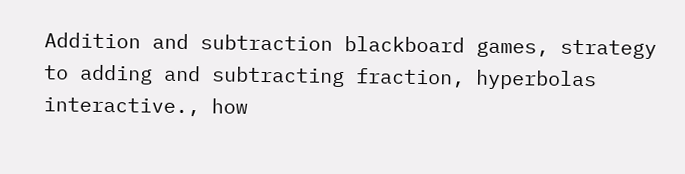Addition and subtraction blackboard games, strategy to adding and subtracting fraction, hyperbolas interactive., how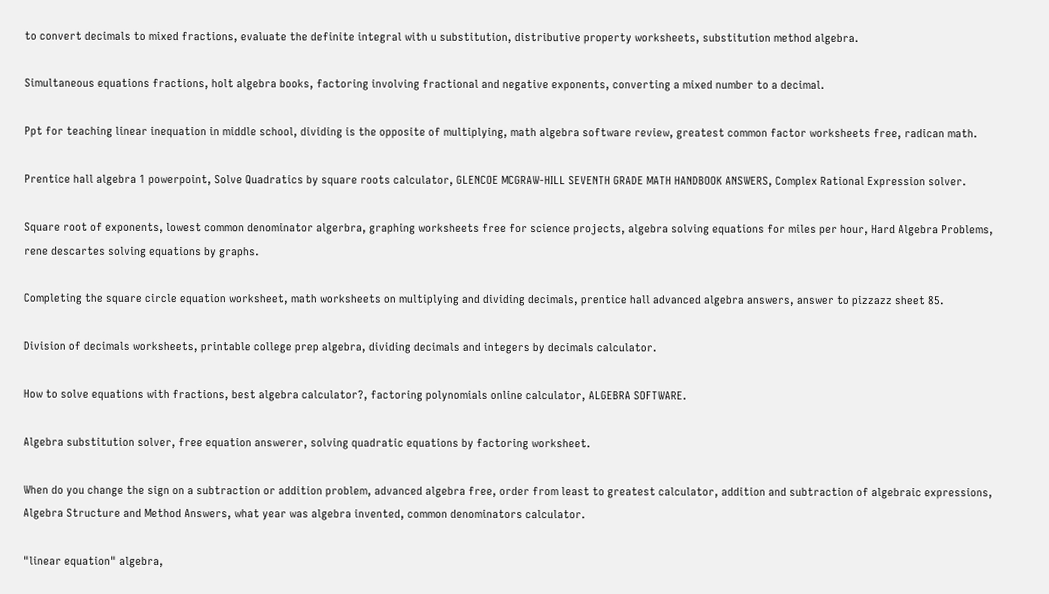to convert decimals to mixed fractions, evaluate the definite integral with u substitution, distributive property worksheets, substitution method algebra.

Simultaneous equations fractions, holt algebra books, factoring involving fractional and negative exponents, converting a mixed number to a decimal.

Ppt for teaching linear inequation in middle school, dividing is the opposite of multiplying, math algebra software review, greatest common factor worksheets free, radican math.

Prentice hall algebra 1 powerpoint, Solve Quadratics by square roots calculator, GLENCOE MCGRAW-HILL SEVENTH GRADE MATH HANDBOOK ANSWERS, Complex Rational Expression solver.

Square root of exponents, lowest common denominator algerbra, graphing worksheets free for science projects, algebra solving equations for miles per hour, Hard Algebra Problems, rene descartes solving equations by graphs.

Completing the square circle equation worksheet, math worksheets on multiplying and dividing decimals, prentice hall advanced algebra answers, answer to pizzazz sheet 85.

Division of decimals worksheets, printable college prep algebra, dividing decimals and integers by decimals calculator.

How to solve equations with fractions, best algebra calculator?, factoring polynomials online calculator, ALGEBRA SOFTWARE.

Algebra substitution solver, free equation answerer, solving quadratic equations by factoring worksheet.

When do you change the sign on a subtraction or addition problem, advanced algebra free, order from least to greatest calculator, addition and subtraction of algebraic expressions, Algebra Structure and Method Answers, what year was algebra invented, common denominators calculator.

"linear equation" algebra,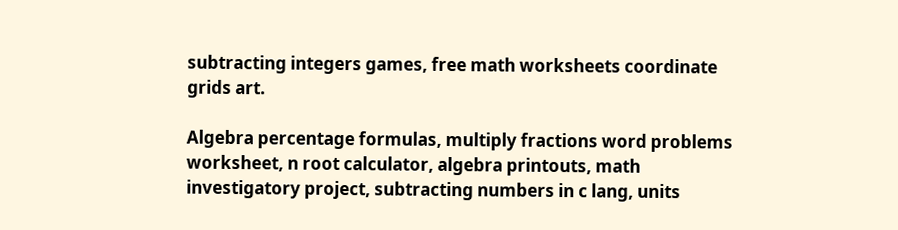subtracting integers games, free math worksheets coordinate grids art.

Algebra percentage formulas, multiply fractions word problems worksheet, n root calculator, algebra printouts, math investigatory project, subtracting numbers in c lang, units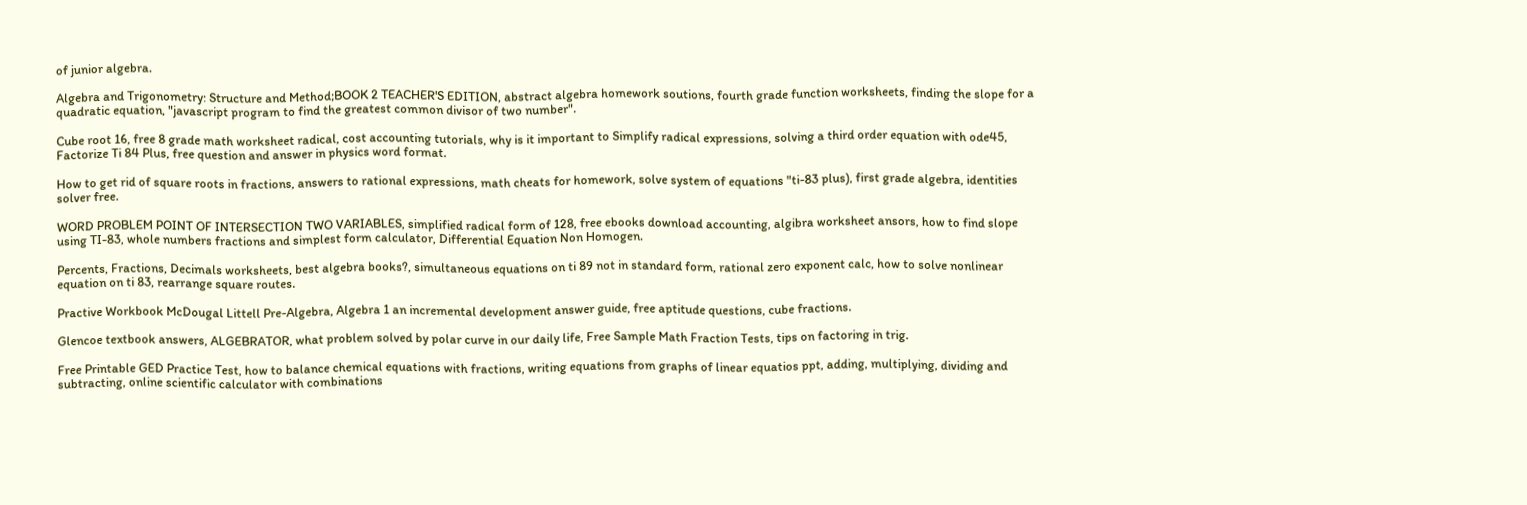of junior algebra.

Algebra and Trigonometry: Structure and Method;BOOK 2 TEACHER'S EDITION, abstract algebra homework soutions, fourth grade function worksheets, finding the slope for a quadratic equation, "javascript program to find the greatest common divisor of two number".

Cube root 16, free 8 grade math worksheet radical, cost accounting tutorials, why is it important to Simplify radical expressions, solving a third order equation with ode45, Factorize Ti 84 Plus, free question and answer in physics word format.

How to get rid of square roots in fractions, answers to rational expressions, math cheats for homework, solve system of equations "ti-83 plus), first grade algebra, identities solver free.

WORD PROBLEM POINT OF INTERSECTION TWO VARIABLES, simplified radical form of 128, free ebooks download accounting, algibra worksheet ansors, how to find slope using TI-83, whole numbers fractions and simplest form calculator, Differential Equation Non Homogen.

Percents, Fractions, Decimals worksheets, best algebra books?, simultaneous equations on ti 89 not in standard form, rational zero exponent calc, how to solve nonlinear equation on ti 83, rearrange square routes.

Practive Workbook McDougal Littell Pre-Algebra, Algebra 1 an incremental development answer guide, free aptitude questions, cube fractions.

Glencoe textbook answers, ALGEBRATOR, what problem solved by polar curve in our daily life, Free Sample Math Fraction Tests, tips on factoring in trig.

Free Printable GED Practice Test, how to balance chemical equations with fractions, writing equations from graphs of linear equatios ppt, adding, multiplying, dividing and subtracting, online scientific calculator with combinations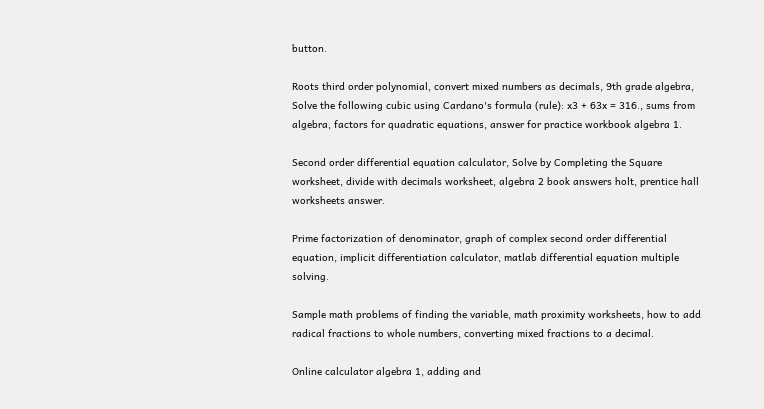button.

Roots third order polynomial, convert mixed numbers as decimals, 9th grade algebra, Solve the following cubic using Cardano's formula (rule): x3 + 63x = 316., sums from algebra, factors for quadratic equations, answer for practice workbook algebra 1.

Second order differential equation calculator, Solve by Completing the Square worksheet, divide with decimals worksheet, algebra 2 book answers holt, prentice hall worksheets answer.

Prime factorization of denominator, graph of complex second order differential equation, implicit differentiation calculator, matlab differential equation multiple solving.

Sample math problems of finding the variable, math proximity worksheets, how to add radical fractions to whole numbers, converting mixed fractions to a decimal.

Online calculator algebra 1, adding and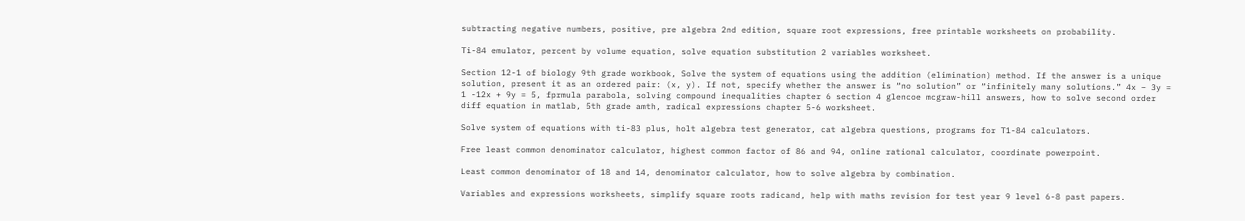subtracting negative numbers, positive, pre algebra 2nd edition, square root expressions, free printable worksheets on probability.

Ti-84 emulator, percent by volume equation, solve equation substitution 2 variables worksheet.

Section 12-1 of biology 9th grade workbook, Solve the system of equations using the addition (elimination) method. If the answer is a unique solution, present it as an ordered pair: (x, y). If not, specify whether the answer is “no solution” or “infinitely many solutions.” 4x – 3y = 1 -12x + 9y = 5, fprmula parabola, solving compound inequalities chapter 6 section 4 glencoe mcgraw-hill answers, how to solve second order diff equation in matlab, 5th grade amth, radical expressions chapter 5-6 worksheet.

Solve system of equations with ti-83 plus, holt algebra test generator, cat algebra questions, programs for T1-84 calculators.

Free least common denominator calculator, highest common factor of 86 and 94, online rational calculator, coordinate powerpoint.

Least common denominator of 18 and 14, denominator calculator, how to solve algebra by combination.

Variables and expressions worksheets, simplify square roots radicand, help with maths revision for test year 9 level 6-8 past papers.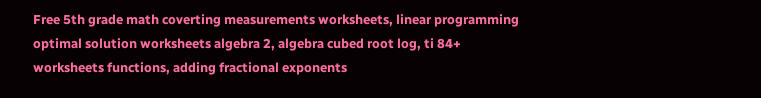Free 5th grade math coverting measurements worksheets, linear programming optimal solution worksheets algebra 2, algebra cubed root log, ti 84+ worksheets functions, adding fractional exponents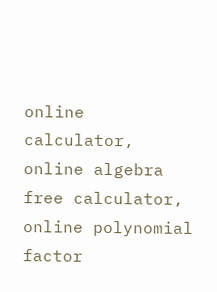online calculator, online algebra free calculator, online polynomial factor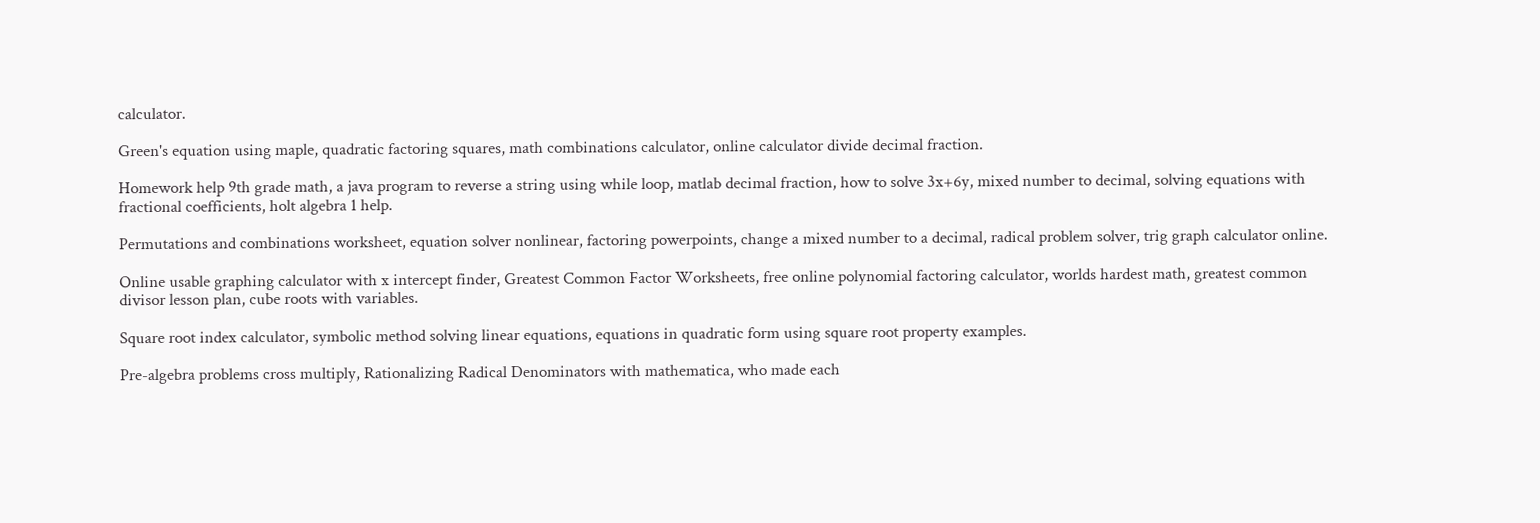calculator.

Green's equation using maple, quadratic factoring squares, math combinations calculator, online calculator divide decimal fraction.

Homework help 9th grade math, a java program to reverse a string using while loop, matlab decimal fraction, how to solve 3x+6y, mixed number to decimal, solving equations with fractional coefficients, holt algebra 1 help.

Permutations and combinations worksheet, equation solver nonlinear, factoring powerpoints, change a mixed number to a decimal, radical problem solver, trig graph calculator online.

Online usable graphing calculator with x intercept finder, Greatest Common Factor Worksheets, free online polynomial factoring calculator, worlds hardest math, greatest common divisor lesson plan, cube roots with variables.

Square root index calculator, symbolic method solving linear equations, equations in quadratic form using square root property examples.

Pre-algebra problems cross multiply, Rationalizing Radical Denominators with mathematica, who made each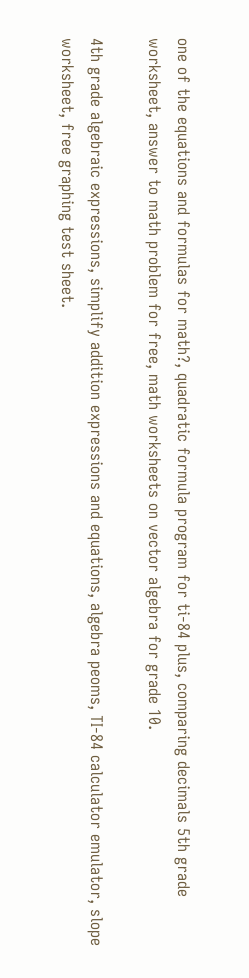one of the equations and formulas for math?, quadratic formula program for ti-84 plus, comparing decimals 5th grade worksheet, answer to math problem for free, math worksheets on vector algebra for grade 10.

4th grade algebraic expressions, simplify addition expressions and equations, algebra peoms, TI-84 calculator emulator, slope worksheet, free graphing test sheet.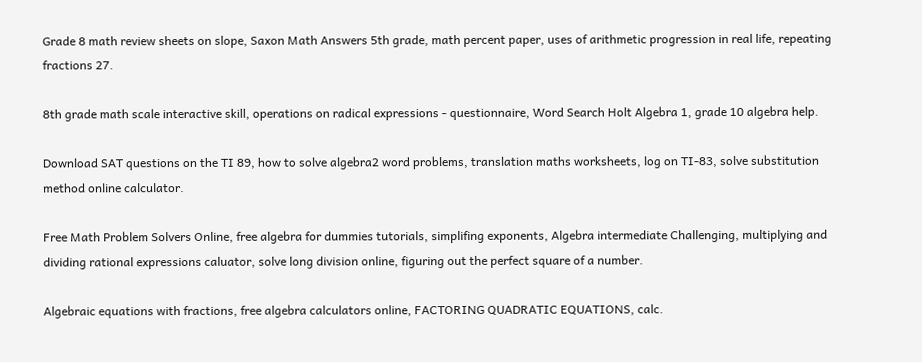Grade 8 math review sheets on slope, Saxon Math Answers 5th grade, math percent paper, uses of arithmetic progression in real life, repeating fractions 27.

8th grade math scale interactive skill, operations on radical expressions - questionnaire, Word Search Holt Algebra 1, grade 10 algebra help.

Download SAT questions on the TI 89, how to solve algebra2 word problems, translation maths worksheets, log on TI-83, solve substitution method online calculator.

Free Math Problem Solvers Online, free algebra for dummies tutorials, simplifing exponents, Algebra intermediate Challenging, multiplying and dividing rational expressions caluator, solve long division online, figuring out the perfect square of a number.

Algebraic equations with fractions, free algebra calculators online, FACTORING QUADRATIC EQUATIONS, calc.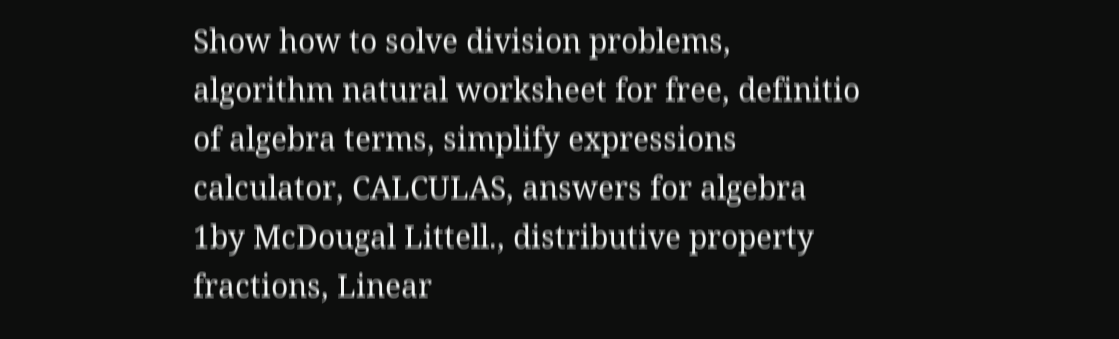Show how to solve division problems, algorithm natural worksheet for free, definitio of algebra terms, simplify expressions calculator, CALCULAS, answers for algebra 1by McDougal Littell., distributive property fractions, Linear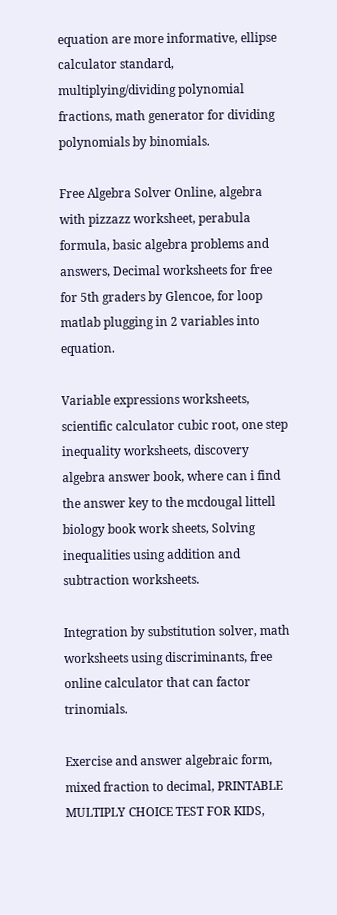equation are more informative, ellipse calculator standard, multiplying/dividing polynomial fractions, math generator for dividing polynomials by binomials.

Free Algebra Solver Online, algebra with pizzazz worksheet, perabula formula, basic algebra problems and answers, Decimal worksheets for free for 5th graders by Glencoe, for loop matlab plugging in 2 variables into equation.

Variable expressions worksheets, scientific calculator cubic root, one step inequality worksheets, discovery algebra answer book, where can i find the answer key to the mcdougal littell biology book work sheets, Solving inequalities using addition and subtraction worksheets.

Integration by substitution solver, math worksheets using discriminants, free online calculator that can factor trinomials.

Exercise and answer algebraic form, mixed fraction to decimal, PRINTABLE MULTIPLY CHOICE TEST FOR KIDS,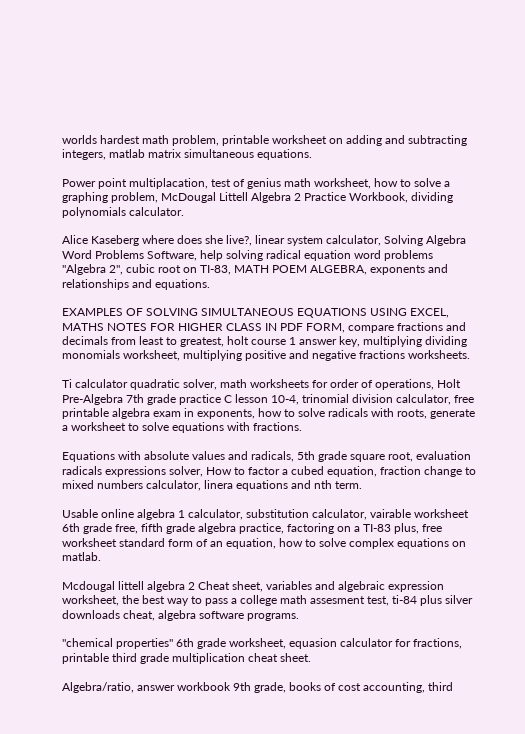worlds hardest math problem, printable worksheet on adding and subtracting integers, matlab matrix simultaneous equations.

Power point multiplacation, test of genius math worksheet, how to solve a graphing problem, McDougal Littell Algebra 2 Practice Workbook, dividing polynomials calculator.

Alice Kaseberg where does she live?, linear system calculator, Solving Algebra Word Problems Software, help solving radical equation word problems "Algebra 2", cubic root on TI-83, MATH POEM ALGEBRA, exponents and relationships and equations.

EXAMPLES OF SOLVING SIMULTANEOUS EQUATIONS USING EXCEL, MATHS NOTES FOR HIGHER CLASS IN PDF FORM, compare fractions and decimals from least to greatest, holt course 1 answer key, multiplying dividing monomials worksheet, multiplying positive and negative fractions worksheets.

Ti calculator quadratic solver, math worksheets for order of operations, Holt Pre-Algebra 7th grade practice C lesson 10-4, trinomial division calculator, free printable algebra exam in exponents, how to solve radicals with roots, generate a worksheet to solve equations with fractions.

Equations with absolute values and radicals, 5th grade square root, evaluation radicals expressions solver, How to factor a cubed equation, fraction change to mixed numbers calculator, linera equations and nth term.

Usable online algebra 1 calculator, substitution calculator, vairable worksheet 6th grade free, fifth grade algebra practice, factoring on a TI-83 plus, free worksheet standard form of an equation, how to solve complex equations on matlab.

Mcdougal littell algebra 2 Cheat sheet, variables and algebraic expression worksheet, the best way to pass a college math assesment test, ti-84 plus silver downloads cheat, algebra software programs.

"chemical properties" 6th grade worksheet, equasion calculator for fractions, printable third grade multiplication cheat sheet.

Algebra/ratio, answer workbook 9th grade, books of cost accounting, third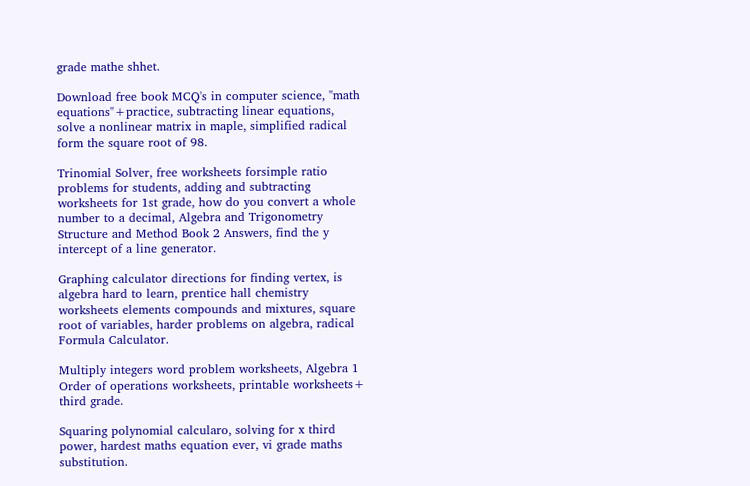grade mathe shhet.

Download free book MCQ's in computer science, "math equations"+practice, subtracting linear equations, solve a nonlinear matrix in maple, simplified radical form the square root of 98.

Trinomial Solver, free worksheets forsimple ratio problems for students, adding and subtracting worksheets for 1st grade, how do you convert a whole number to a decimal, Algebra and Trigonometry Structure and Method Book 2 Answers, find the y intercept of a line generator.

Graphing calculator directions for finding vertex, is algebra hard to learn, prentice hall chemistry worksheets elements compounds and mixtures, square root of variables, harder problems on algebra, radical Formula Calculator.

Multiply integers word problem worksheets, Algebra 1 Order of operations worksheets, printable worksheets+ third grade.

Squaring polynomial calcularo, solving for x third power, hardest maths equation ever, vi grade maths substitution.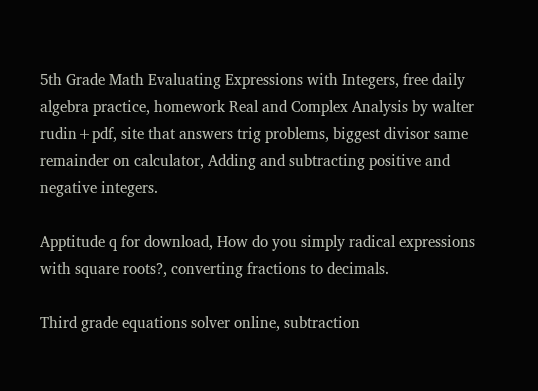5th Grade Math Evaluating Expressions with Integers, free daily algebra practice, homework Real and Complex Analysis by walter rudin+pdf, site that answers trig problems, biggest divisor same remainder on calculator, Adding and subtracting positive and negative integers.

Apptitude q for download, How do you simply radical expressions with square roots?, converting fractions to decimals.

Third grade equations solver online, subtraction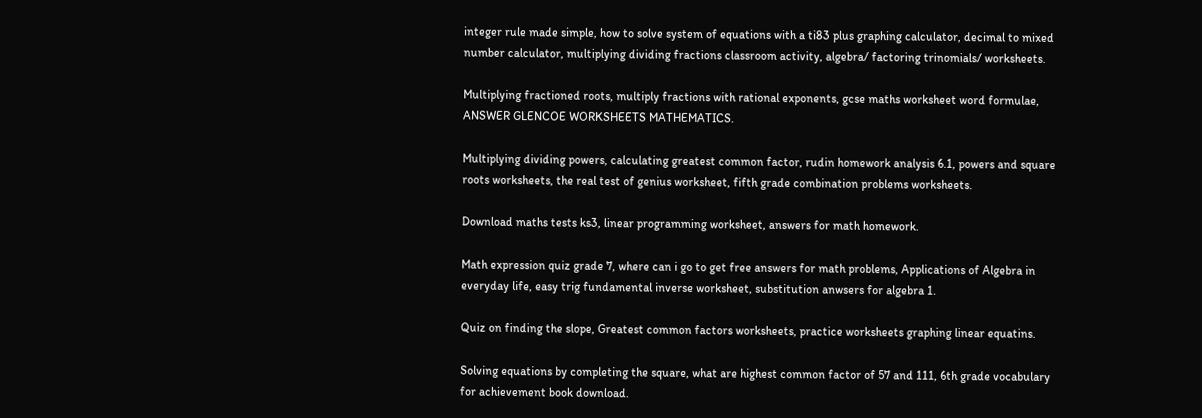integer rule made simple, how to solve system of equations with a ti83 plus graphing calculator, decimal to mixed number calculator, multiplying dividing fractions classroom activity, algebra/ factoring trinomials/ worksheets.

Multiplying fractioned roots, multiply fractions with rational exponents, gcse maths worksheet word formulae, ANSWER GLENCOE WORKSHEETS MATHEMATICS.

Multiplying dividing powers, calculating greatest common factor, rudin homework analysis 6.1, powers and square roots worksheets, the real test of genius worksheet, fifth grade combination problems worksheets.

Download maths tests ks3, linear programming worksheet, answers for math homework.

Math expression quiz grade 7, where can i go to get free answers for math problems, Applications of Algebra in everyday life, easy trig fundamental inverse worksheet, substitution anwsers for algebra 1.

Quiz on finding the slope, Greatest common factors worksheets, practice worksheets graphing linear equatins.

Solving equations by completing the square, what are highest common factor of 57 and 111, 6th grade vocabulary for achievement book download.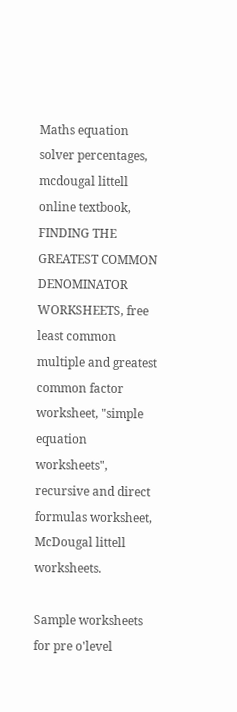Maths equation solver percentages, mcdougal littell online textbook, FINDING THE GREATEST COMMON DENOMINATOR WORKSHEETS, free least common multiple and greatest common factor worksheet, "simple equation worksheets", recursive and direct formulas worksheet, McDougal littell worksheets.

Sample worksheets for pre o'level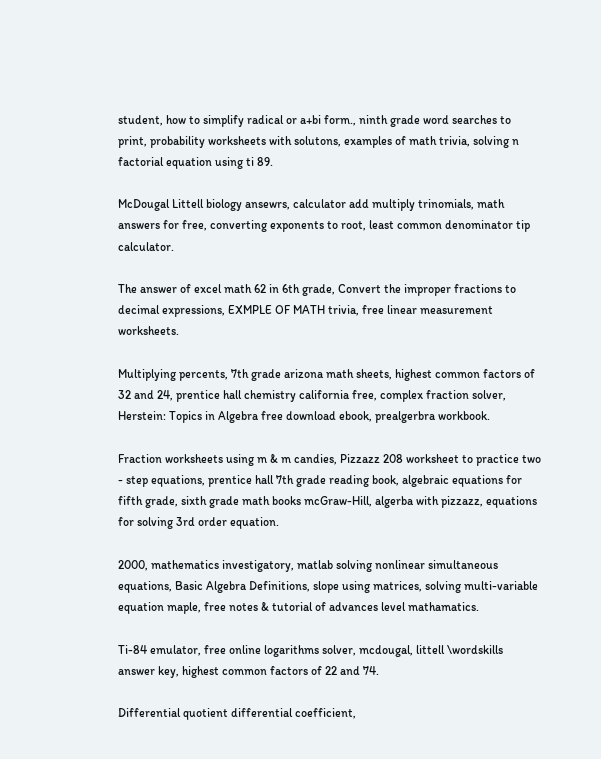student, how to simplify radical or a+bi form., ninth grade word searches to print, probability worksheets with solutons, examples of math trivia, solving n factorial equation using ti 89.

McDougal Littell biology ansewrs, calculator add multiply trinomials, math answers for free, converting exponents to root, least common denominator tip calculator.

The answer of excel math 62 in 6th grade, Convert the improper fractions to decimal expressions, EXMPLE OF MATH trivia, free linear measurement worksheets.

Multiplying percents, 7th grade arizona math sheets, highest common factors of 32 and 24, prentice hall chemistry california free, complex fraction solver, Herstein: Topics in Algebra free download ebook, prealgerbra workbook.

Fraction worksheets using m & m candies, Pizzazz 208 worksheet to practice two - step equations, prentice hall 7th grade reading book, algebraic equations for fifth grade, sixth grade math books mcGraw-Hill, algerba with pizzazz, equations for solving 3rd order equation.

2000, mathematics investigatory, matlab solving nonlinear simultaneous equations, Basic Algebra Definitions, slope using matrices, solving multi-variable equation maple, free notes & tutorial of advances level mathamatics.

Ti-84 emulator, free online logarithms solver, mcdougal, littell \wordskills answer key, highest common factors of 22 and 74.

Differential quotient differential coefficient,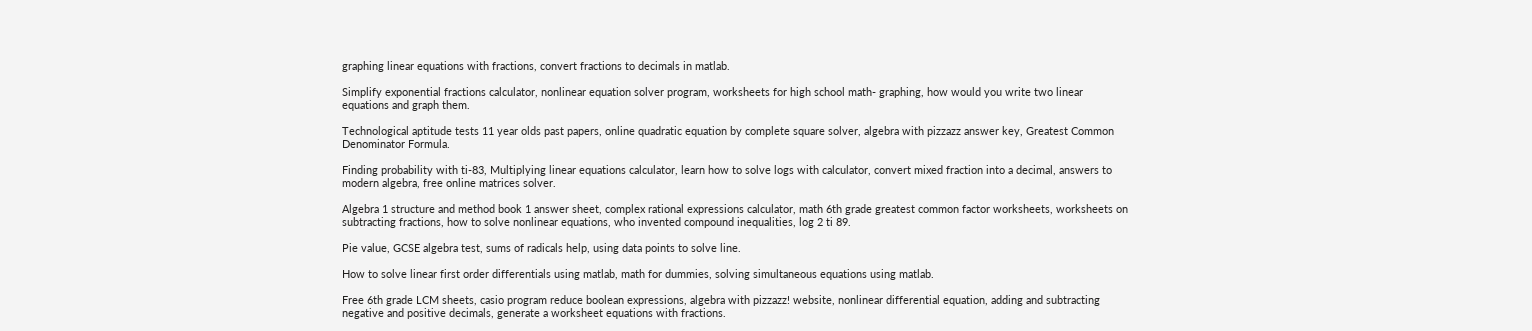graphing linear equations with fractions, convert fractions to decimals in matlab.

Simplify exponential fractions calculator, nonlinear equation solver program, worksheets for high school math- graphing, how would you write two linear equations and graph them.

Technological aptitude tests 11 year olds past papers, online quadratic equation by complete square solver, algebra with pizzazz answer key, Greatest Common Denominator Formula.

Finding probability with ti-83, Multiplying linear equations calculator, learn how to solve logs with calculator, convert mixed fraction into a decimal, answers to modern algebra, free online matrices solver.

Algebra 1 structure and method book 1 answer sheet, complex rational expressions calculator, math 6th grade greatest common factor worksheets, worksheets on subtracting fractions, how to solve nonlinear equations, who invented compound inequalities, log 2 ti 89.

Pie value, GCSE algebra test, sums of radicals help, using data points to solve line.

How to solve linear first order differentials using matlab, math for dummies, solving simultaneous equations using matlab.

Free 6th grade LCM sheets, casio program reduce boolean expressions, algebra with pizzazz! website, nonlinear differential equation, adding and subtracting negative and positive decimals, generate a worksheet equations with fractions.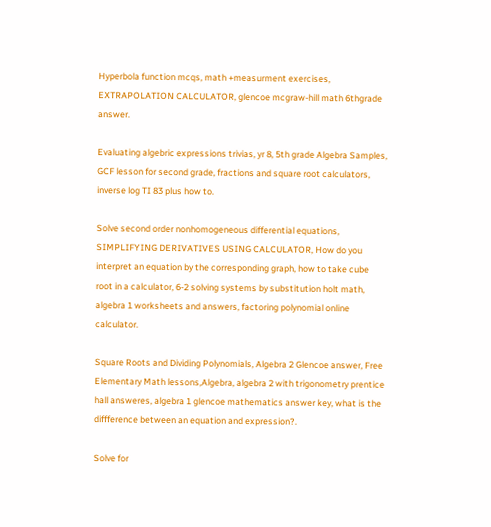Hyperbola function mcqs, math +measurment exercises, EXTRAPOLATION CALCULATOR, glencoe mcgraw-hill math 6thgrade answer.

Evaluating algebric expressions trivias, yr 8, 5th grade Algebra Samples, GCF lesson for second grade, fractions and square root calculators, inverse log TI 83 plus how to.

Solve second order nonhomogeneous differential equations, SIMPLIFYING DERIVATIVES USING CALCULATOR, How do you interpret an equation by the corresponding graph, how to take cube root in a calculator, 6-2 solving systems by substitution holt math, algebra 1 worksheets and answers, factoring polynomial online calculator.

Square Roots and Dividing Polynomials, Algebra 2 Glencoe answer, Free Elementary Math lessons,Algebra, algebra 2 with trigonometry prentice hall answeres, algebra 1 glencoe mathematics answer key, what is the diffference between an equation and expression?.

Solve for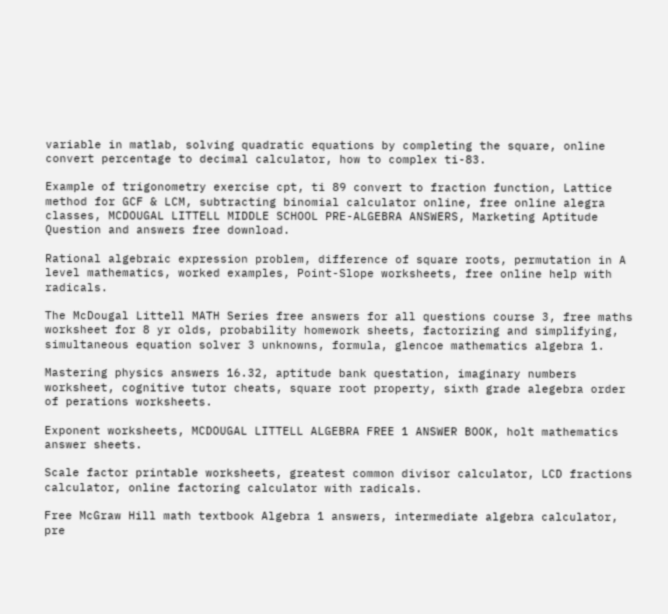variable in matlab, solving quadratic equations by completing the square, online convert percentage to decimal calculator, how to complex ti-83.

Example of trigonometry exercise cpt, ti 89 convert to fraction function, Lattice method for GCF & LCM, subtracting binomial calculator online, free online alegra classes, MCDOUGAL LITTELL MIDDLE SCHOOL PRE-ALGEBRA ANSWERS, Marketing Aptitude Question and answers free download.

Rational algebraic expression problem, difference of square roots, permutation in A level mathematics, worked examples, Point-Slope worksheets, free online help with radicals.

The McDougal Littell MATH Series free answers for all questions course 3, free maths worksheet for 8 yr olds, probability homework sheets, factorizing and simplifying, simultaneous equation solver 3 unknowns, formula, glencoe mathematics algebra 1.

Mastering physics answers 16.32, aptitude bank questation, imaginary numbers worksheet, cognitive tutor cheats, square root property, sixth grade alegebra order of perations worksheets.

Exponent worksheets, MCDOUGAL LITTELL ALGEBRA FREE 1 ANSWER BOOK, holt mathematics answer sheets.

Scale factor printable worksheets, greatest common divisor calculator, LCD fractions calculator, online factoring calculator with radicals.

Free McGraw Hill math textbook Algebra 1 answers, intermediate algebra calculator, pre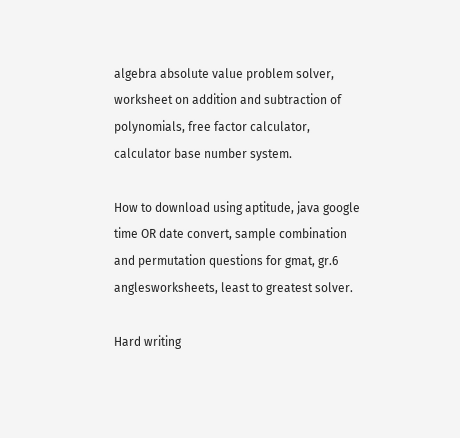algebra absolute value problem solver, worksheet on addition and subtraction of polynomials, free factor calculator, calculator base number system.

How to download using aptitude, java google time OR date convert, sample combination and permutation questions for gmat, gr.6 anglesworksheets, least to greatest solver.

Hard writing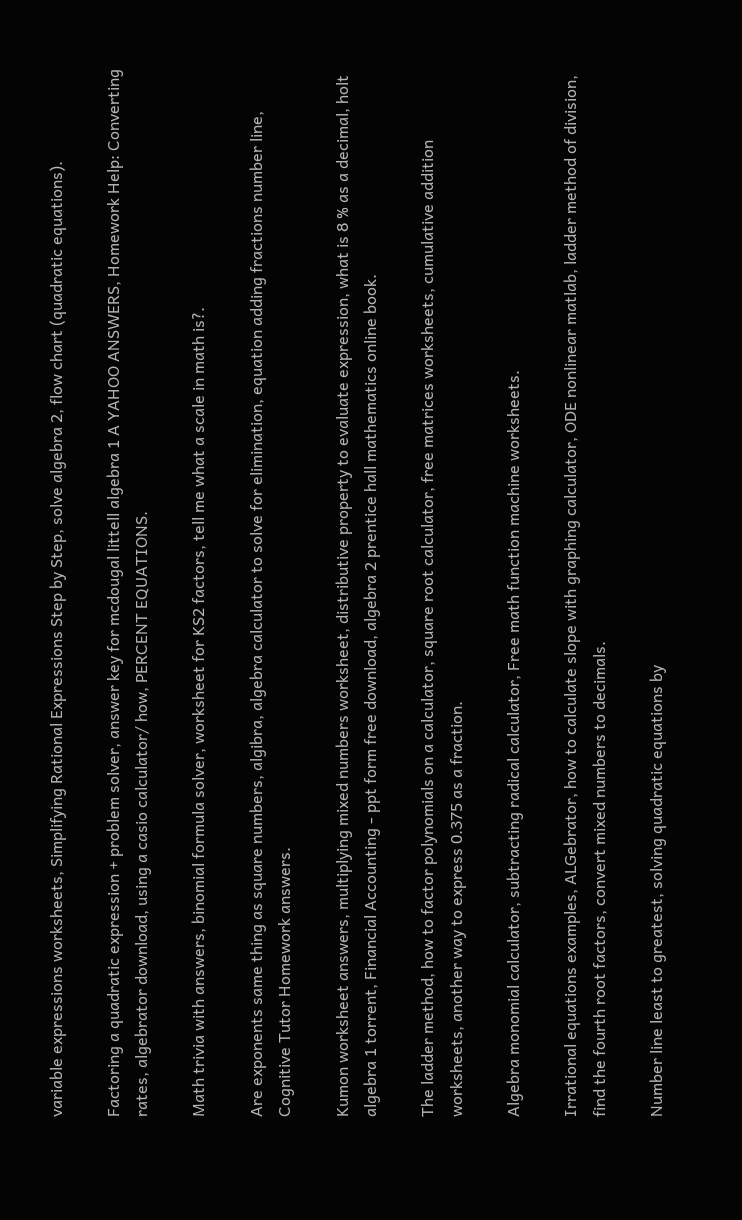variable expressions worksheets, Simplifying Rational Expressions Step by Step, solve algebra 2, flow chart (quadratic equations).

Factoring a quadratic expression + problem solver, answer key for mcdougal littell algebra 1 A YAHOO ANSWERS, Homework Help: Converting rates, algebrator download, using a casio calculator/ how, PERCENT EQUATIONS.

Math trivia with answers, binomial formula solver, worksheet for KS2 factors, tell me what a scale in math is?.

Are exponents same thing as square numbers, algibra, algebra calculator to solve for elimination, equation adding fractions number line, Cognitive Tutor Homework answers.

Kumon worksheet answers, multiplying mixed numbers worksheet, distributive property to evaluate expression, what is 8 % as a decimal, holt algebra 1 torrent, Financial Accounting - ppt form free download, algebra 2 prentice hall mathematics online book.

The ladder method, how to factor polynomials on a calculator, square root calculator, free matrices worksheets, cumulative addition worksheets, another way to express 0.375 as a fraction.

Algebra monomial calculator, subtracting radical calculator, Free math function machine worksheets.

Irrational equations examples, ALGebrator, how to calculate slope with graphing calculator, ODE nonlinear matlab, ladder method of division, find the fourth root factors, convert mixed numbers to decimals.

Number line least to greatest, solving quadratic equations by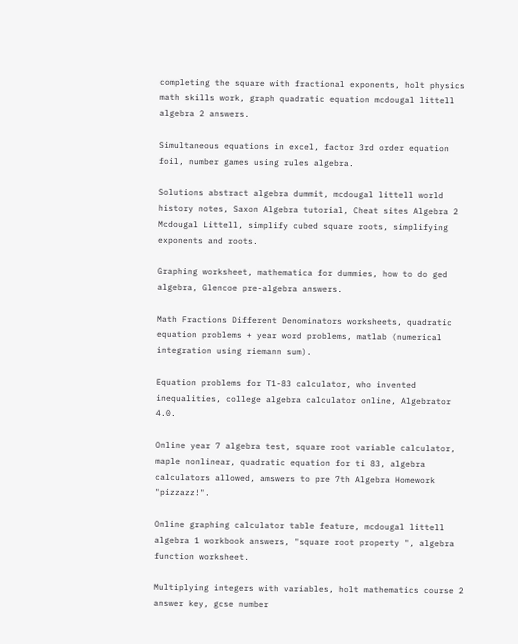completing the square with fractional exponents, holt physics math skills work, graph quadratic equation mcdougal littell algebra 2 answers.

Simultaneous equations in excel, factor 3rd order equation foil, number games using rules algebra.

Solutions abstract algebra dummit, mcdougal littell world history notes, Saxon Algebra tutorial, Cheat sites Algebra 2 Mcdougal Littell, simplify cubed square roots, simplifying exponents and roots.

Graphing worksheet, mathematica for dummies, how to do ged algebra, Glencoe pre-algebra answers.

Math Fractions Different Denominators worksheets, quadratic equation problems + year word problems, matlab (numerical integration using riemann sum).

Equation problems for T1-83 calculator, who invented inequalities, college algebra calculator online, Algebrator 4.0.

Online year 7 algebra test, square root variable calculator, maple nonlinear, quadratic equation for ti 83, algebra calculators allowed, amswers to pre 7th Algebra Homework "pizzazz!".

Online graphing calculator table feature, mcdougal littell algebra 1 workbook answers, "square root property ", algebra function worksheet.

Multiplying integers with variables, holt mathematics course 2 answer key, gcse number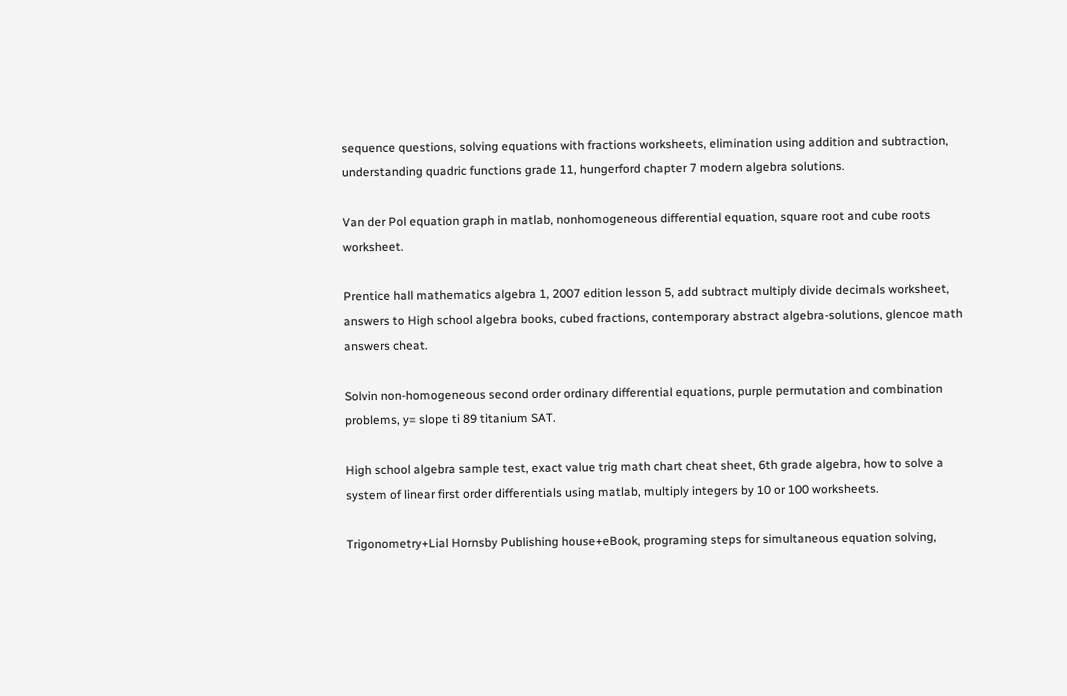sequence questions, solving equations with fractions worksheets, elimination using addition and subtraction, understanding quadric functions grade 11, hungerford chapter 7 modern algebra solutions.

Van der Pol equation graph in matlab, nonhomogeneous differential equation, square root and cube roots worksheet.

Prentice hall mathematics algebra 1, 2007 edition lesson 5, add subtract multiply divide decimals worksheet, answers to High school algebra books, cubed fractions, contemporary abstract algebra-solutions, glencoe math answers cheat.

Solvin non-homogeneous second order ordinary differential equations, purple permutation and combination problems, y= slope ti 89 titanium SAT.

High school algebra sample test, exact value trig math chart cheat sheet, 6th grade algebra, how to solve a system of linear first order differentials using matlab, multiply integers by 10 or 100 worksheets.

Trigonometry+Lial Hornsby Publishing house+eBook, programing steps for simultaneous equation solving,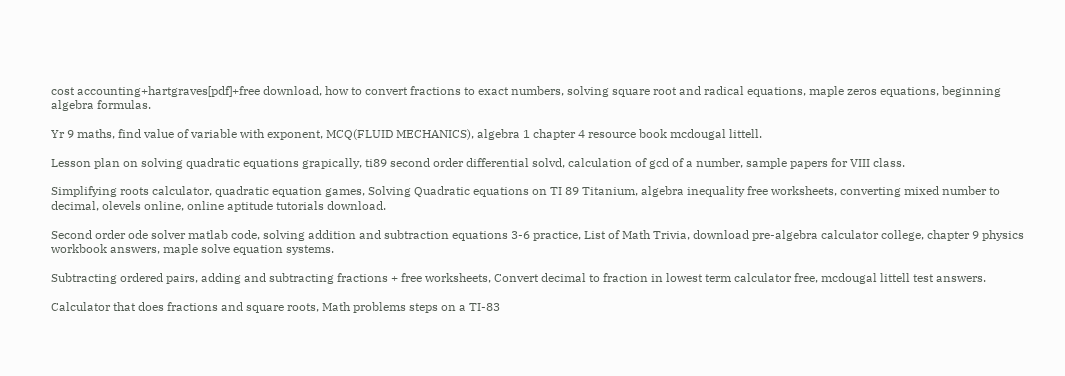cost accounting+hartgraves[pdf]+free download, how to convert fractions to exact numbers, solving square root and radical equations, maple zeros equations, beginning algebra formulas.

Yr 9 maths, find value of variable with exponent, MCQ(FLUID MECHANICS), algebra 1 chapter 4 resource book mcdougal littell.

Lesson plan on solving quadratic equations grapically, ti89 second order differential solvd, calculation of gcd of a number, sample papers for VIII class.

Simplifying roots calculator, quadratic equation games, Solving Quadratic equations on TI 89 Titanium, algebra inequality free worksheets, converting mixed number to decimal, olevels online, online aptitude tutorials download.

Second order ode solver matlab code, solving addition and subtraction equations 3-6 practice, List of Math Trivia, download pre-algebra calculator college, chapter 9 physics workbook answers, maple solve equation systems.

Subtracting ordered pairs, adding and subtracting fractions + free worksheets, Convert decimal to fraction in lowest term calculator free, mcdougal littell test answers.

Calculator that does fractions and square roots, Math problems steps on a TI-83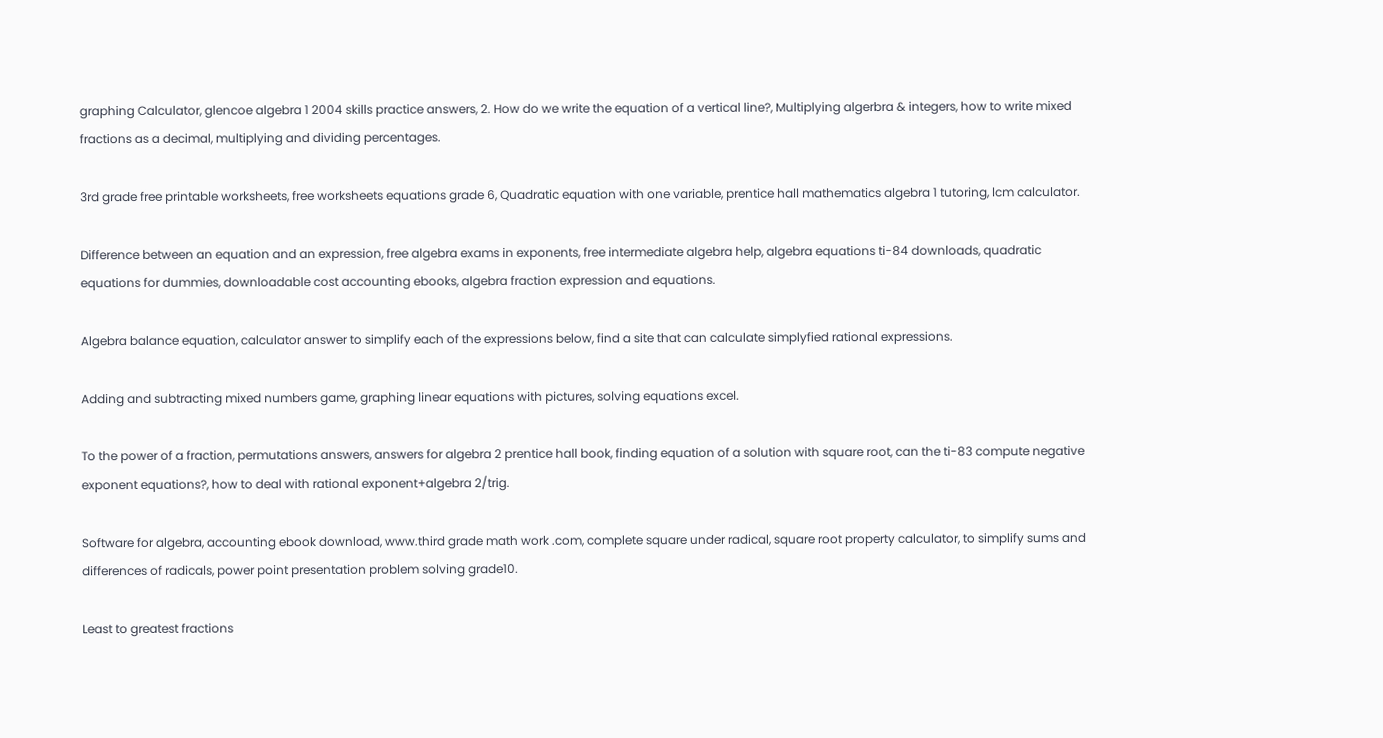graphing Calculator, glencoe algebra 1 2004 skills practice answers, 2. How do we write the equation of a vertical line?, Multiplying algerbra & integers, how to write mixed fractions as a decimal, multiplying and dividing percentages.

3rd grade free printable worksheets, free worksheets equations grade 6, Quadratic equation with one variable, prentice hall mathematics algebra 1 tutoring, lcm calculator.

Difference between an equation and an expression, free algebra exams in exponents, free intermediate algebra help, algebra equations ti-84 downloads, quadratic equations for dummies, downloadable cost accounting ebooks, algebra fraction expression and equations.

Algebra balance equation, calculator answer to simplify each of the expressions below, find a site that can calculate simplyfied rational expressions.

Adding and subtracting mixed numbers game, graphing linear equations with pictures, solving equations excel.

To the power of a fraction, permutations answers, answers for algebra 2 prentice hall book, finding equation of a solution with square root, can the ti-83 compute negative exponent equations?, how to deal with rational exponent+algebra 2/trig.

Software for algebra, accounting ebook download, www.third grade math work .com, complete square under radical, square root property calculator, to simplify sums and differences of radicals, power point presentation problem solving grade10.

Least to greatest fractions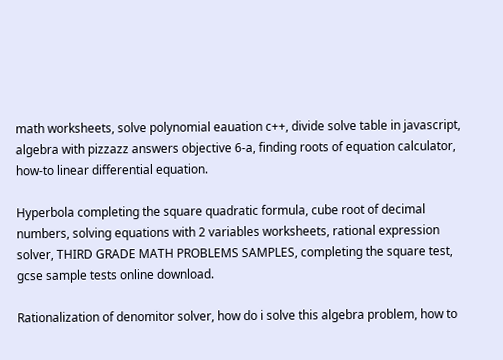math worksheets, solve polynomial eauation c++, divide solve table in javascript, algebra with pizzazz answers objective 6-a, finding roots of equation calculator, how-to linear differential equation.

Hyperbola completing the square quadratic formula, cube root of decimal numbers, solving equations with 2 variables worksheets, rational expression solver, THIRD GRADE MATH PROBLEMS SAMPLES, completing the square test, gcse sample tests online download.

Rationalization of denomitor solver, how do i solve this algebra problem, how to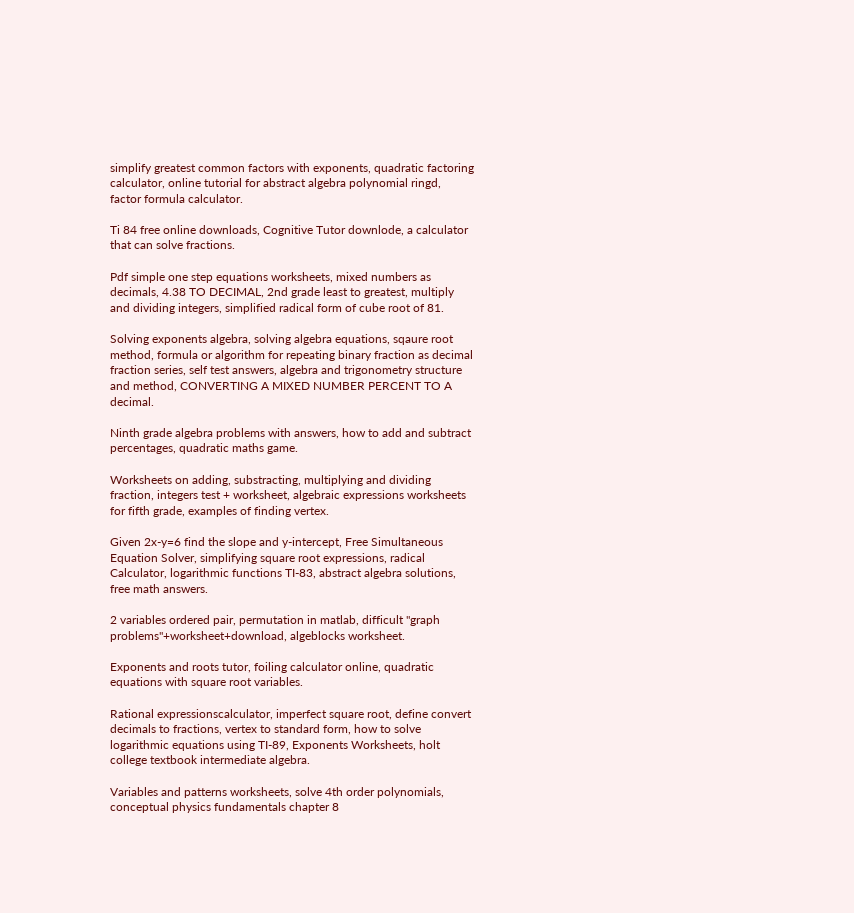simplify greatest common factors with exponents, quadratic factoring calculator, online tutorial for abstract algebra polynomial ringd, factor formula calculator.

Ti 84 free online downloads, Cognitive Tutor downlode, a calculator that can solve fractions.

Pdf simple one step equations worksheets, mixed numbers as decimals, 4.38 TO DECIMAL, 2nd grade least to greatest, multiply and dividing integers, simplified radical form of cube root of 81.

Solving exponents algebra, solving algebra equations, sqaure root method, formula or algorithm for repeating binary fraction as decimal fraction series, self test answers, algebra and trigonometry structure and method, CONVERTING A MIXED NUMBER PERCENT TO A decimal.

Ninth grade algebra problems with answers, how to add and subtract percentages, quadratic maths game.

Worksheets on adding, substracting, multiplying and dividing fraction, integers test + worksheet, algebraic expressions worksheets for fifth grade, examples of finding vertex.

Given 2x-y=6 find the slope and y-intercept, Free Simultaneous Equation Solver, simplifying square root expressions, radical Calculator, logarithmic functions TI-83, abstract algebra solutions, free math answers.

2 variables ordered pair, permutation in matlab, difficult "graph problems"+worksheet+download, algeblocks worksheet.

Exponents and roots tutor, foiling calculator online, quadratic equations with square root variables.

Rational expressionscalculator, imperfect square root, define convert decimals to fractions, vertex to standard form, how to solve logarithmic equations using TI-89, Exponents Worksheets, holt college textbook intermediate algebra.

Variables and patterns worksheets, solve 4th order polynomials, conceptual physics fundamentals chapter 8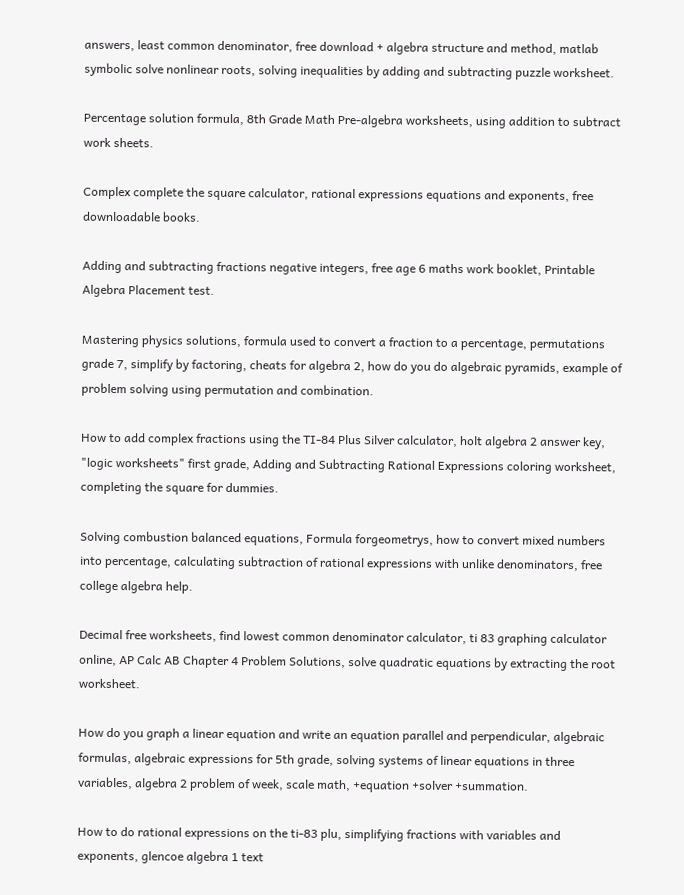answers, least common denominator, free download + algebra structure and method, matlab symbolic solve nonlinear roots, solving inequalities by adding and subtracting puzzle worksheet.

Percentage solution formula, 8th Grade Math Pre-algebra worksheets, using addition to subtract work sheets.

Complex complete the square calculator, rational expressions equations and exponents, free downloadable books.

Adding and subtracting fractions negative integers, free age 6 maths work booklet, Printable Algebra Placement test.

Mastering physics solutions, formula used to convert a fraction to a percentage, permutations grade 7, simplify by factoring, cheats for algebra 2, how do you do algebraic pyramids, example of problem solving using permutation and combination.

How to add complex fractions using the TI-84 Plus Silver calculator, holt algebra 2 answer key, "logic worksheets" first grade, Adding and Subtracting Rational Expressions coloring worksheet, completing the square for dummies.

Solving combustion balanced equations, Formula forgeometrys, how to convert mixed numbers into percentage, calculating subtraction of rational expressions with unlike denominators, free college algebra help.

Decimal free worksheets, find lowest common denominator calculator, ti 83 graphing calculator online, AP Calc AB Chapter 4 Problem Solutions, solve quadratic equations by extracting the root worksheet.

How do you graph a linear equation and write an equation parallel and perpendicular, algebraic formulas, algebraic expressions for 5th grade, solving systems of linear equations in three variables, algebra 2 problem of week, scale math, +equation +solver +summation.

How to do rational expressions on the ti-83 plu, simplifying fractions with variables and exponents, glencoe algebra 1 text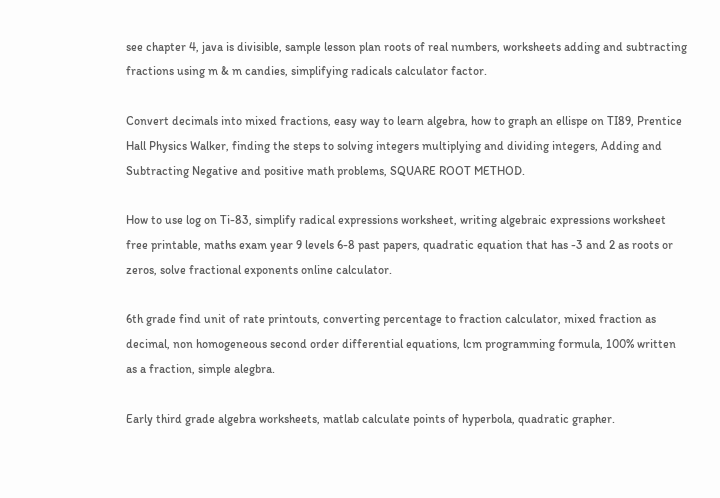see chapter 4, java is divisible, sample lesson plan roots of real numbers, worksheets adding and subtracting fractions using m & m candies, simplifying radicals calculator factor.

Convert decimals into mixed fractions, easy way to learn algebra, how to graph an ellispe on TI89, Prentice Hall Physics Walker, finding the steps to solving integers multiplying and dividing integers, Adding and Subtracting Negative and positive math problems, SQUARE ROOT METHOD.

How to use log on Ti-83, simplify radical expressions worksheet, writing algebraic expressions worksheet free printable, maths exam year 9 levels 6-8 past papers, quadratic equation that has -3 and 2 as roots or zeros, solve fractional exponents online calculator.

6th grade find unit of rate printouts, converting percentage to fraction calculator, mixed fraction as decimal, non homogeneous second order differential equations, lcm programming formula, 100% written as a fraction, simple alegbra.

Early third grade algebra worksheets, matlab calculate points of hyperbola, quadratic grapher.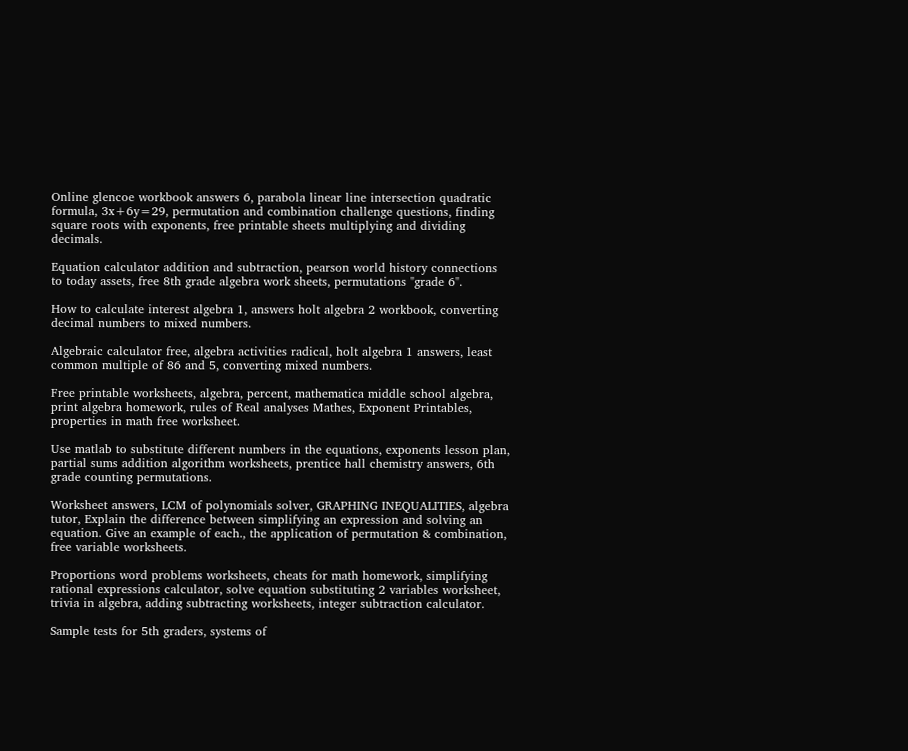Online glencoe workbook answers 6, parabola linear line intersection quadratic formula, 3x+6y=29, permutation and combination challenge questions, finding square roots with exponents, free printable sheets multiplying and dividing decimals.

Equation calculator addition and subtraction, pearson world history connections to today assets, free 8th grade algebra work sheets, permutations "grade 6".

How to calculate interest algebra 1, answers holt algebra 2 workbook, converting decimal numbers to mixed numbers.

Algebraic calculator free, algebra activities radical, holt algebra 1 answers, least common multiple of 86 and 5, converting mixed numbers.

Free printable worksheets, algebra, percent, mathematica middle school algebra, print algebra homework, rules of Real analyses Mathes, Exponent Printables, properties in math free worksheet.

Use matlab to substitute different numbers in the equations, exponents lesson plan, partial sums addition algorithm worksheets, prentice hall chemistry answers, 6th grade counting permutations.

Worksheet answers, LCM of polynomials solver, GRAPHING INEQUALITIES, algebra tutor, Explain the difference between simplifying an expression and solving an equation. Give an example of each., the application of permutation & combination, free variable worksheets.

Proportions word problems worksheets, cheats for math homework, simplifying rational expressions calculator, solve equation substituting 2 variables worksheet, trivia in algebra, adding subtracting worksheets, integer subtraction calculator.

Sample tests for 5th graders, systems of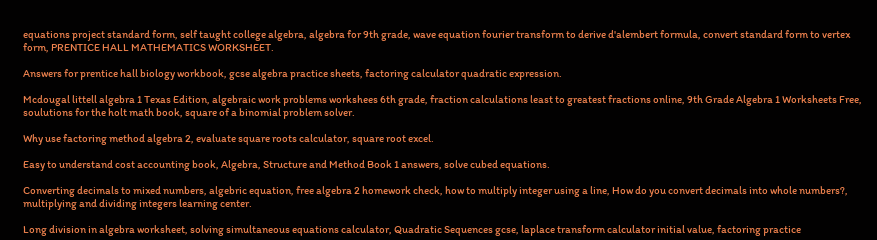equations project standard form, self taught college algebra, algebra for 9th grade, wave equation fourier transform to derive d'alembert formula, convert standard form to vertex form, PRENTICE HALL MATHEMATICS WORKSHEET.

Answers for prentice hall biology workbook, gcse algebra practice sheets, factoring calculator quadratic expression.

Mcdougal littell algebra 1 Texas Edition, algebraic work problems workshees 6th grade, fraction calculations least to greatest fractions online, 9th Grade Algebra 1 Worksheets Free, soulutions for the holt math book, square of a binomial problem solver.

Why use factoring method algebra 2, evaluate square roots calculator, square root excel.

Easy to understand cost accounting book, Algebra, Structure and Method Book 1 answers, solve cubed equations.

Converting decimals to mixed numbers, algebric equation, free algebra 2 homework check, how to multiply integer using a line, How do you convert decimals into whole numbers?, multiplying and dividing integers learning center.

Long division in algebra worksheet, solving simultaneous equations calculator, Quadratic Sequences gcse, laplace transform calculator initial value, factoring practice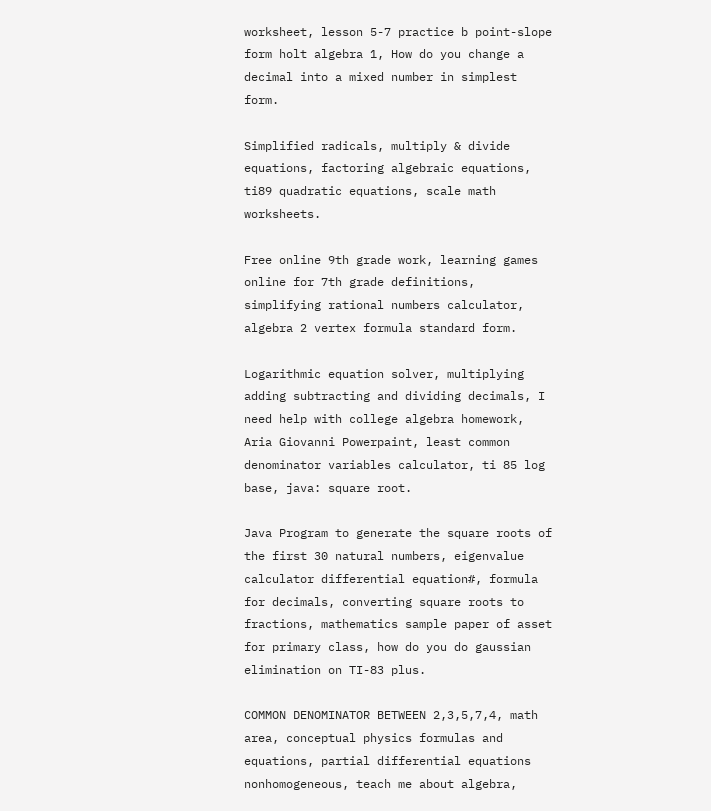worksheet, lesson 5-7 practice b point-slope form holt algebra 1, How do you change a decimal into a mixed number in simplest form.

Simplified radicals, multiply & divide equations, factoring algebraic equations, ti89 quadratic equations, scale math worksheets.

Free online 9th grade work, learning games online for 7th grade definitions, simplifying rational numbers calculator, algebra 2 vertex formula standard form.

Logarithmic equation solver, multiplying adding subtracting and dividing decimals, I need help with college algebra homework, Aria Giovanni Powerpaint, least common denominator variables calculator, ti 85 log base, java: square root.

Java Program to generate the square roots of the first 30 natural numbers, eigenvalue calculator differential equation#, formula for decimals, converting square roots to fractions, mathematics sample paper of asset for primary class, how do you do gaussian elimination on TI-83 plus.

COMMON DENOMINATOR BETWEEN 2,3,5,7,4, math area, conceptual physics formulas and equations, partial differential equations nonhomogeneous, teach me about algebra,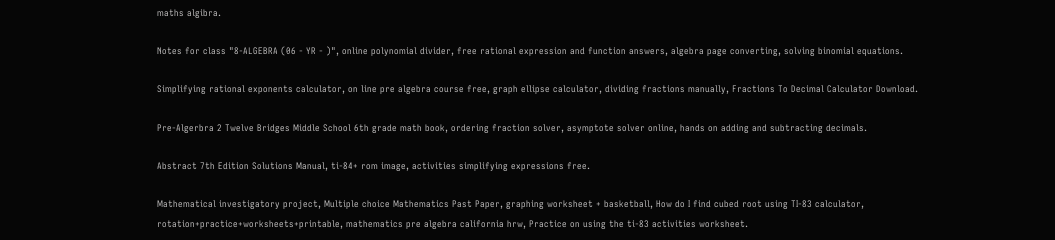maths algibra.

Notes for class "8-ALGEBRA (06 - YR - )", online polynomial divider, free rational expression and function answers, algebra page converting, solving binomial equations.

Simplifying rational exponents calculator, on line pre algebra course free, graph ellipse calculator, dividing fractions manually, Fractions To Decimal Calculator Download.

Pre-Algerbra 2 Twelve Bridges Middle School 6th grade math book, ordering fraction solver, asymptote solver online, hands on adding and subtracting decimals.

Abstract 7th Edition Solutions Manual, ti-84+ rom image, activities simplifying expressions free.

Mathematical investigatory project, Multiple choice Mathematics Past Paper, graphing worksheet + basketball, How do I find cubed root using TI-83 calculator, rotation+practice+worksheets+printable, mathematics pre algebra california hrw, Practice on using the ti-83 activities worksheet.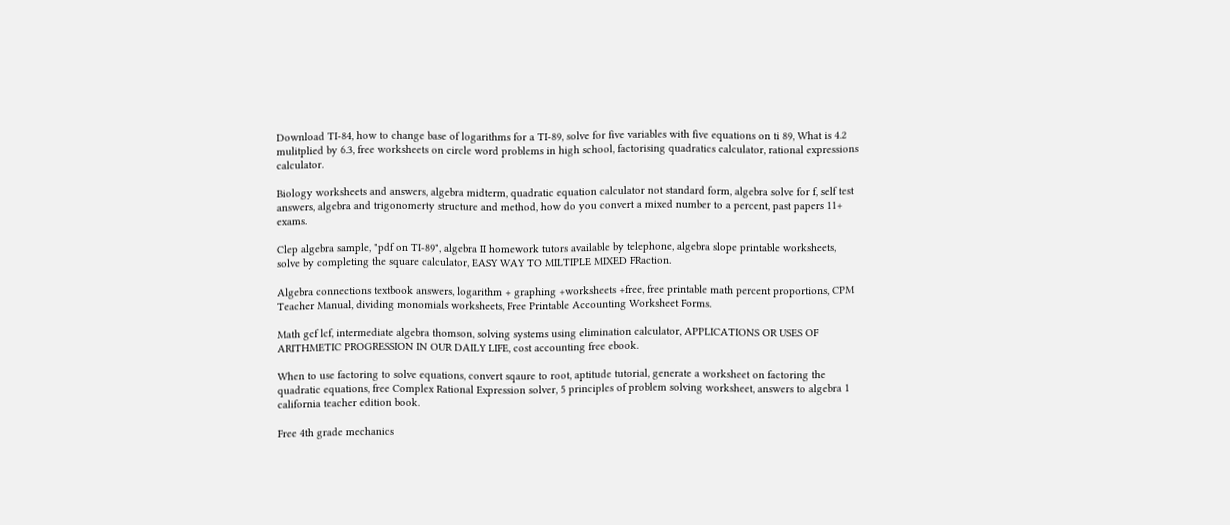Download TI-84, how to change base of logarithms for a TI-89, solve for five variables with five equations on ti 89, What is 4.2 mulitplied by 6.3, free worksheets on circle word problems in high school, factorising quadratics calculator, rational expressions calculator.

Biology worksheets and answers, algebra midterm, quadratic equation calculator not standard form, algebra solve for f, self test answers, algebra and trigonomerty structure and method, how do you convert a mixed number to a percent, past papers 11+ exams.

Clep algebra sample, "pdf on TI-89", algebra II homework tutors available by telephone, algebra slope printable worksheets, solve by completing the square calculator, EASY WAY TO MILTIPLE MIXED FRaction.

Algebra connections textbook answers, logarithm + graphing +worksheets +free, free printable math percent proportions, CPM Teacher Manual, dividing monomials worksheets, Free Printable Accounting Worksheet Forms.

Math gcf lcf, intermediate algebra thomson, solving systems using elimination calculator, APPLICATIONS OR USES OF ARITHMETIC PROGRESSION IN OUR DAILY LIFE, cost accounting free ebook.

When to use factoring to solve equations, convert sqaure to root, aptitude tutorial, generate a worksheet on factoring the quadratic equations, free Complex Rational Expression solver, 5 principles of problem solving worksheet, answers to algebra 1 california teacher edition book.

Free 4th grade mechanics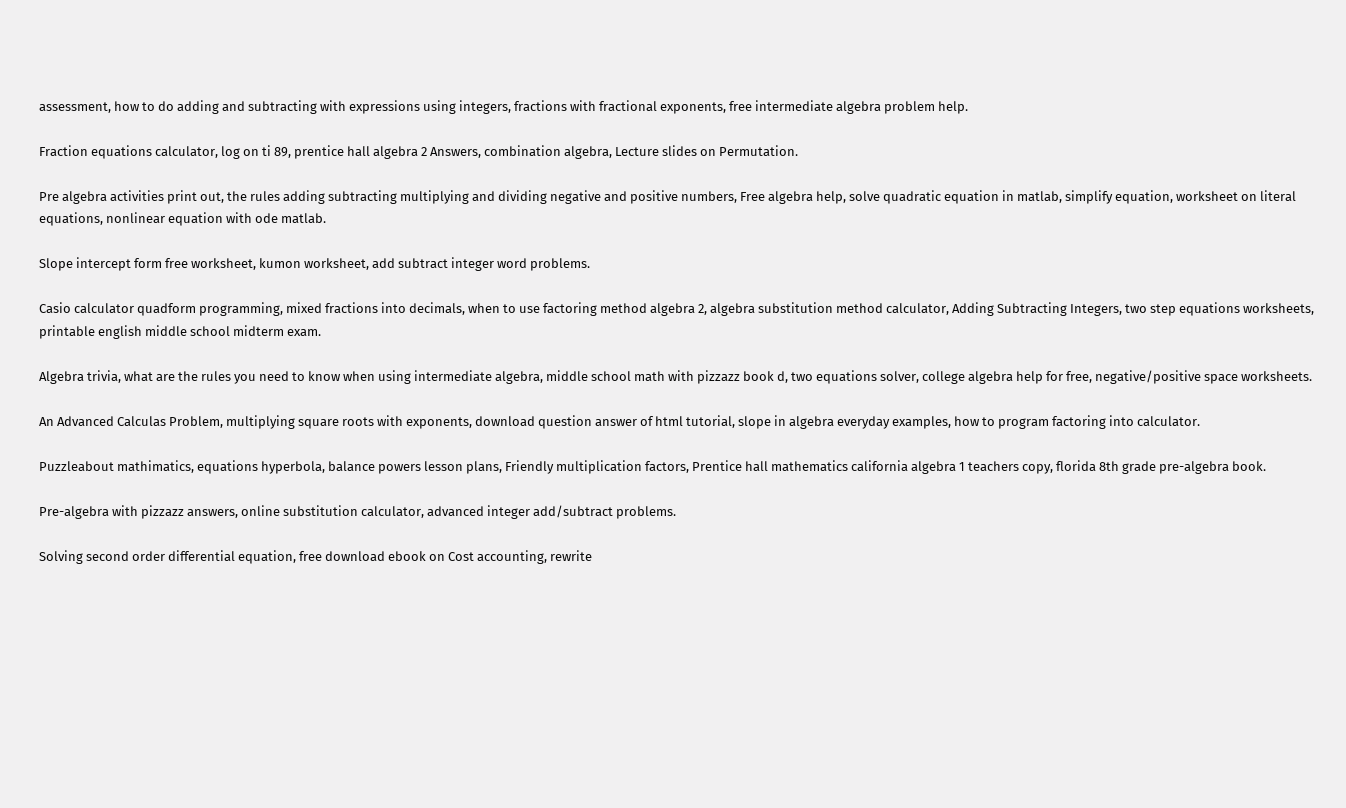assessment, how to do adding and subtracting with expressions using integers, fractions with fractional exponents, free intermediate algebra problem help.

Fraction equations calculator, log on ti 89, prentice hall algebra 2 Answers, combination algebra, Lecture slides on Permutation.

Pre algebra activities print out, the rules adding subtracting multiplying and dividing negative and positive numbers, Free algebra help, solve quadratic equation in matlab, simplify equation, worksheet on literal equations, nonlinear equation with ode matlab.

Slope intercept form free worksheet, kumon worksheet, add subtract integer word problems.

Casio calculator quadform programming, mixed fractions into decimals, when to use factoring method algebra 2, algebra substitution method calculator, Adding Subtracting Integers, two step equations worksheets, printable english middle school midterm exam.

Algebra trivia, what are the rules you need to know when using intermediate algebra, middle school math with pizzazz book d, two equations solver, college algebra help for free, negative/positive space worksheets.

An Advanced Calculas Problem, multiplying square roots with exponents, download question answer of html tutorial, slope in algebra everyday examples, how to program factoring into calculator.

Puzzleabout mathimatics, equations hyperbola, balance powers lesson plans, Friendly multiplication factors, Prentice hall mathematics california algebra 1 teachers copy, florida 8th grade pre-algebra book.

Pre-algebra with pizzazz answers, online substitution calculator, advanced integer add/subtract problems.

Solving second order differential equation, free download ebook on Cost accounting, rewrite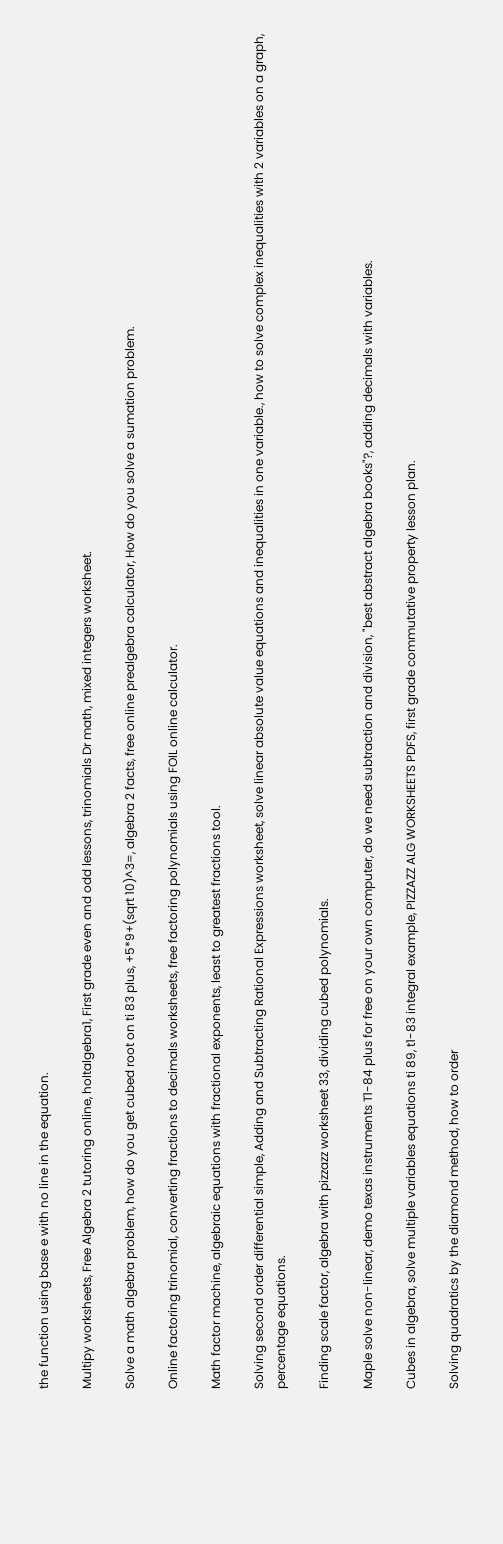the function using base e with no line in the equation.

Multipy worksheets, Free Algebra 2 tutoring online, holtalgebra1, First grade even and odd lessons, trinomials Dr math, mixed integers worksheet.

Solve a math algebra problem, how do you get cubed root on ti 83 plus, +5*9+(sqrt 10)^3=, algebra 2 facts, free online prealgebra calculator, How do you solve a sumation problem.

Online factoring trinomial, converting fractions to decimals worksheets, free factoring polynomials using FOIL online calculator.

Math factor machine, algebraic equations with fractional exponents, least to greatest fractions tool.

Solving second order differential simple, Adding and Subtracting Rational Expressions worksheet, solve linear absolute value equations and inequalities in one variable., how to solve complex inequalities with 2 variables on a graph, percentage equations.

Finding scale factor, algebra with pizzazz worksheet 33, dividing cubed polynomials.

Maple solve non-linear, demo texas instruments T1-84 plus for free on your own computer, do we need subtraction and division, "best abstract algebra books"?, adding decimals with variables.

Cubes in algebra, solve multiple variables equations ti 89, t1-83 integral example, PIZZAZZ ALG WORKSHEETS PDFS, first grade commutative property lesson plan.

Solving quadratics by the diamond method, how to order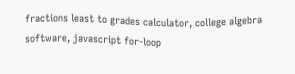fractions least to grades calculator, college algebra software, javascript for-loop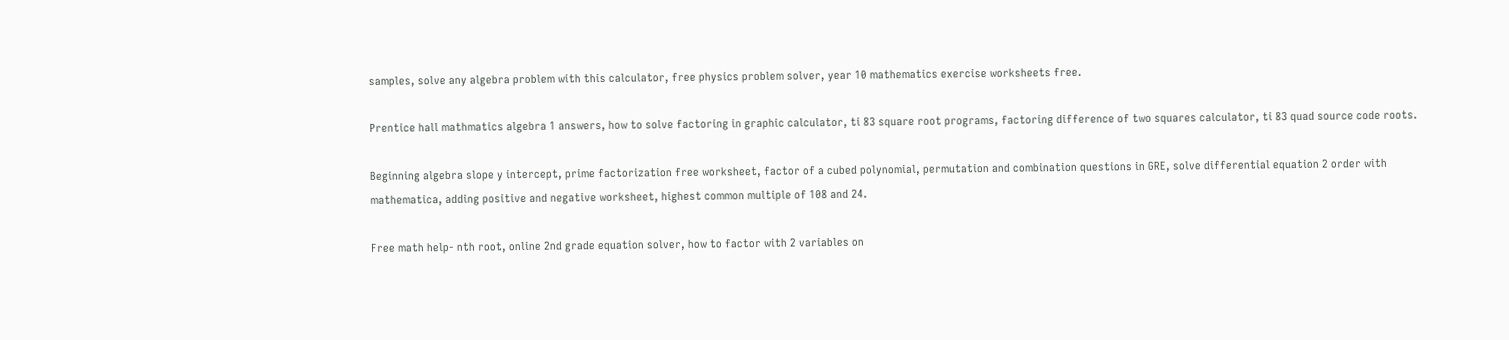samples, solve any algebra problem with this calculator, free physics problem solver, year 10 mathematics exercise worksheets free.

Prentice hall mathmatics algebra 1 answers, how to solve factoring in graphic calculator, ti 83 square root programs, factoring difference of two squares calculator, ti 83 quad source code roots.

Beginning algebra slope y intercept, prime factorization free worksheet, factor of a cubed polynomial, permutation and combination questions in GRE, solve differential equation 2 order with mathematica, adding positive and negative worksheet, highest common multiple of 108 and 24.

Free math help- nth root, online 2nd grade equation solver, how to factor with 2 variables on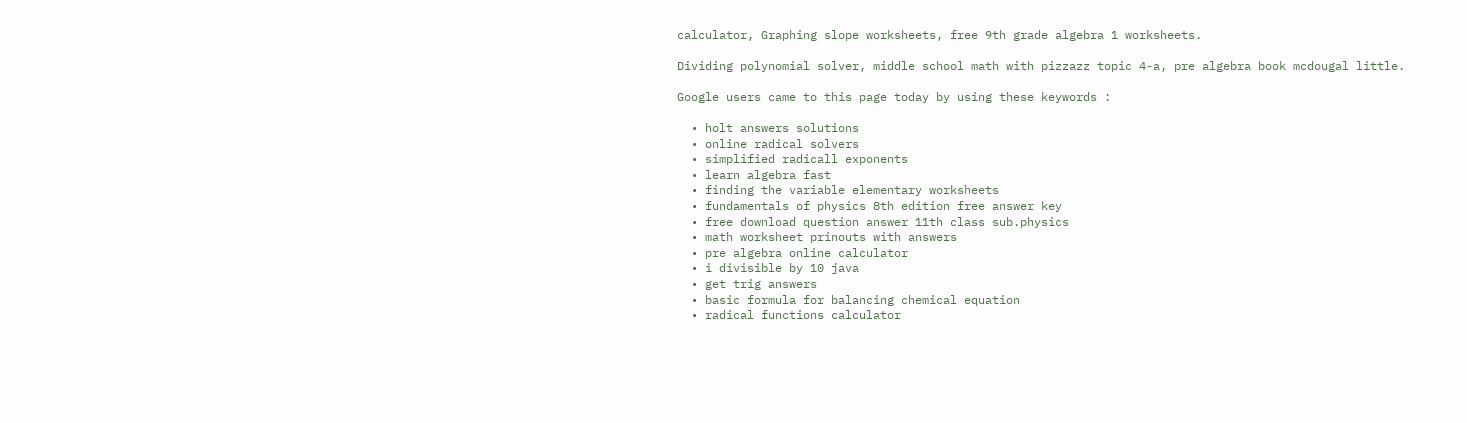calculator, Graphing slope worksheets, free 9th grade algebra 1 worksheets.

Dividing polynomial solver, middle school math with pizzazz topic 4-a, pre algebra book mcdougal little.

Google users came to this page today by using these keywords :

  • holt answers solutions
  • online radical solvers
  • simplified radicall exponents
  • learn algebra fast
  • finding the variable elementary worksheets
  • fundamentals of physics 8th edition free answer key
  • free download question answer 11th class sub.physics
  • math worksheet prinouts with answers
  • pre algebra online calculator
  • i divisible by 10 java
  • get trig answers
  • basic formula for balancing chemical equation
  • radical functions calculator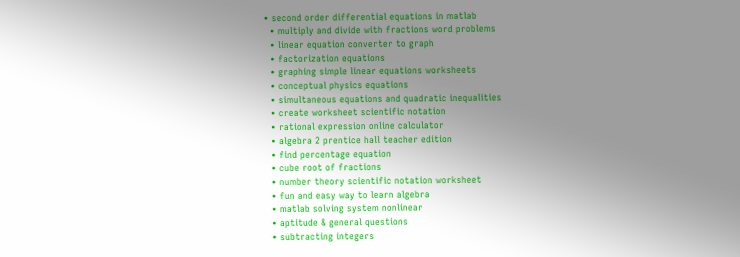• second order differential equations in matlab
  • multiply and divide with fractions word problems
  • linear equation converter to graph
  • factorization equations
  • graphing simple linear equations worksheets
  • conceptual physics equations
  • simultaneous equations and quadratic inequalities
  • create worksheet scientific notation
  • rational expression online calculator
  • algebra 2 prentice hall teacher edition
  • find percentage equation
  • cube root of fractions
  • number theory scientific notation worksheet
  • fun and easy way to learn algebra
  • matlab solving system nonlinear
  • aptitude & general questions
  • subtracting integers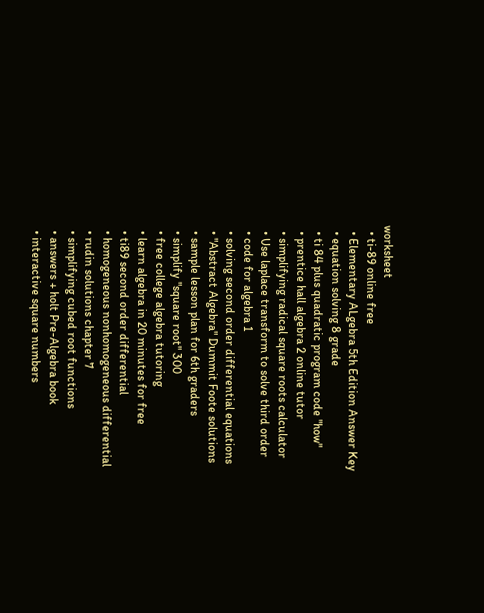worksheet
  • ti-89 online free
  • Elementary ALgebra 5th Edition Answer Key
  • equation solving 8 grade
  • ti 84 plus quadratic program code "how"
  • prentice hall algebra 2 online tutor
  • simplifying radical square roots calculator
  • Use laplace transform to solve third order
  • code for algebra 1
  • solving second order differential equations
  • "Abstract Algebra" Dummit Foote solutions
  • sample lesson plan for 6th graders
  • simplify "square root" 300
  • free college algebra tutoring
  • learn algebra in 20 minutes for free
  • ti89 second order differential
  • homogeneous nonhomogeneous differential
  • rudin solutions chapter 7
  • simplifying cubed root functions
  • answers + holt Pre-Algebra book
  • interactive square numbers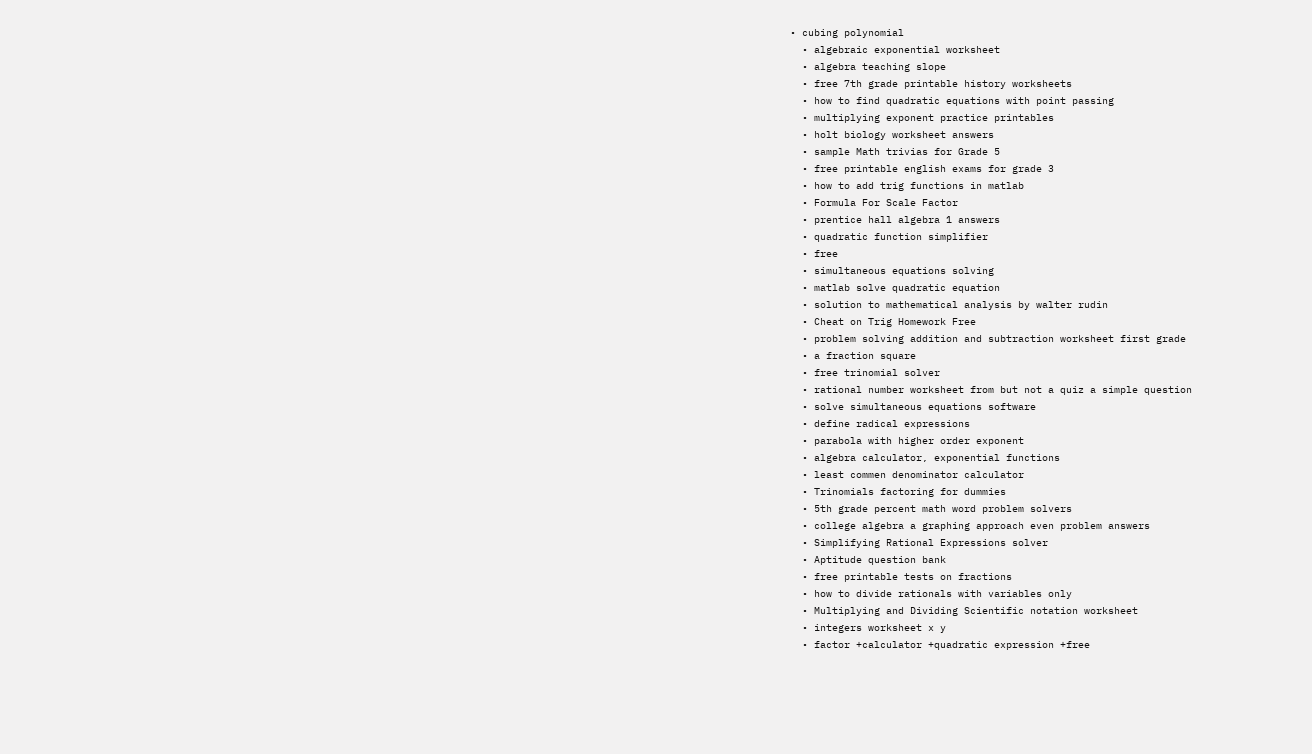• cubing polynomial
  • algebraic exponential worksheet
  • algebra teaching slope
  • free 7th grade printable history worksheets
  • how to find quadratic equations with point passing
  • multiplying exponent practice printables
  • holt biology worksheet answers
  • sample Math trivias for Grade 5
  • free printable english exams for grade 3
  • how to add trig functions in matlab
  • Formula For Scale Factor
  • prentice hall algebra 1 answers
  • quadratic function simplifier
  • free
  • simultaneous equations solving
  • matlab solve quadratic equation
  • solution to mathematical analysis by walter rudin
  • Cheat on Trig Homework Free
  • problem solving addition and subtraction worksheet first grade
  • a fraction square
  • free trinomial solver
  • rational number worksheet from but not a quiz a simple question
  • solve simultaneous equations software
  • define radical expressions
  • parabola with higher order exponent
  • algebra calculator, exponential functions
  • least commen denominator calculator
  • Trinomials factoring for dummies
  • 5th grade percent math word problem solvers
  • college algebra a graphing approach even problem answers
  • Simplifying Rational Expressions solver
  • Aptitude question bank
  • free printable tests on fractions
  • how to divide rationals with variables only
  • Multiplying and Dividing Scientific notation worksheet
  • integers worksheet x y
  • factor +calculator +quadratic expression +free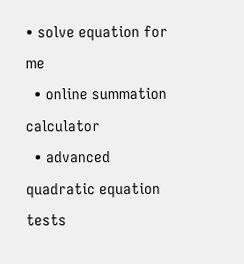• solve equation for me
  • online summation calculator
  • advanced quadratic equation tests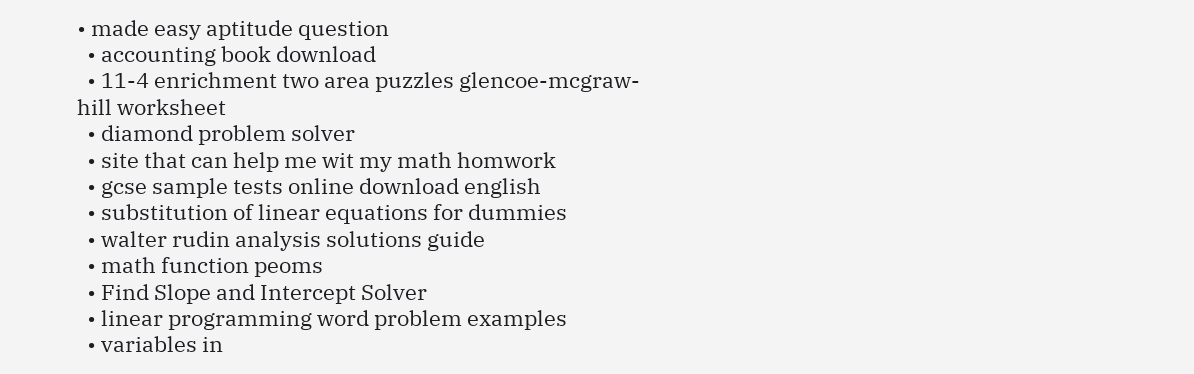• made easy aptitude question
  • accounting book download
  • 11-4 enrichment two area puzzles glencoe-mcgraw-hill worksheet
  • diamond problem solver
  • site that can help me wit my math homwork
  • gcse sample tests online download english
  • substitution of linear equations for dummies
  • walter rudin analysis solutions guide
  • math function peoms
  • Find Slope and Intercept Solver
  • linear programming word problem examples
  • variables in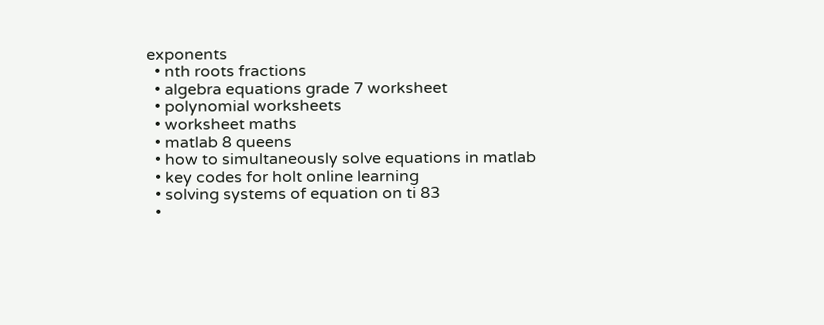exponents
  • nth roots fractions
  • algebra equations grade 7 worksheet
  • polynomial worksheets
  • worksheet maths
  • matlab 8 queens
  • how to simultaneously solve equations in matlab
  • key codes for holt online learning
  • solving systems of equation on ti 83
  •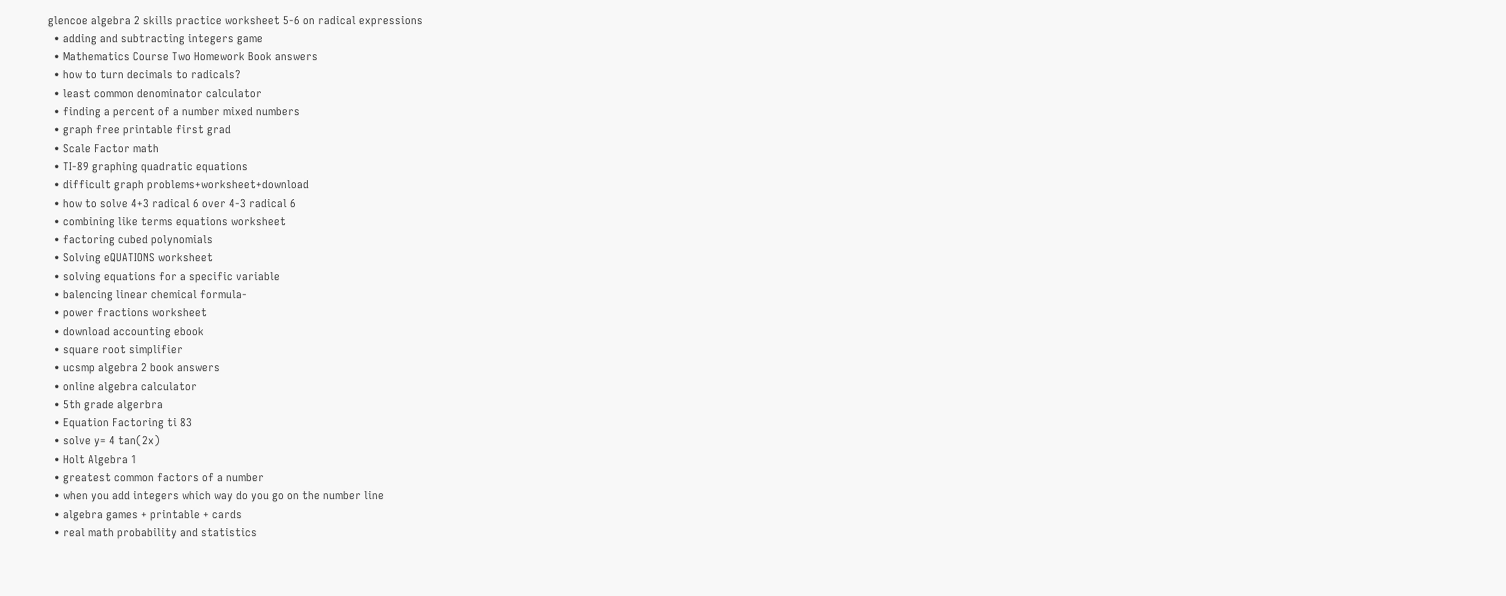glencoe algebra 2 skills practice worksheet 5-6 on radical expressions
  • adding and subtracting integers game
  • Mathematics Course Two Homework Book answers
  • how to turn decimals to radicals?
  • least common denominator calculator
  • finding a percent of a number mixed numbers
  • graph free printable first grad
  • Scale Factor math
  • TI-89 graphing quadratic equations
  • difficult graph problems+worksheet+download
  • how to solve 4+3 radical 6 over 4-3 radical 6
  • combining like terms equations worksheet
  • factoring cubed polynomials
  • Solving eQUATIONS worksheet
  • solving equations for a specific variable
  • balencing linear chemical formula-
  • power fractions worksheet
  • download accounting ebook
  • square root simplifier
  • ucsmp algebra 2 book answers
  • online algebra calculator
  • 5th grade algerbra
  • Equation Factoring ti 83
  • solve y= 4 tan(2x)
  • Holt Algebra 1
  • greatest common factors of a number
  • when you add integers which way do you go on the number line
  • algebra games + printable + cards
  • real math probability and statistics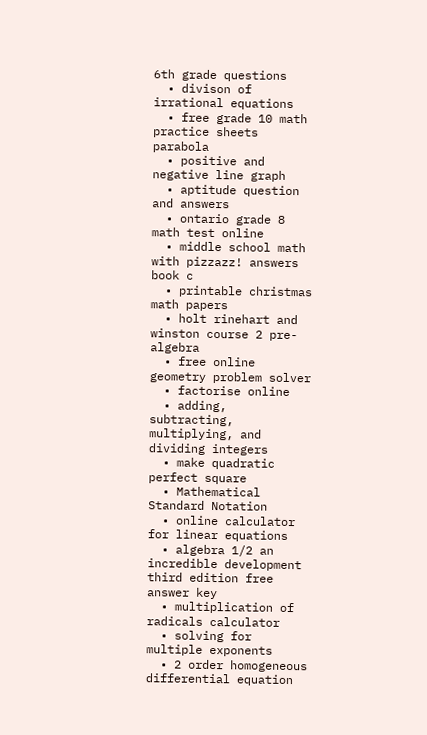6th grade questions
  • divison of irrational equations
  • free grade 10 math practice sheets parabola
  • positive and negative line graph
  • aptitude question and answers
  • ontario grade 8 math test online
  • middle school math with pizzazz! answers book c
  • printable christmas math papers
  • holt rinehart and winston course 2 pre-algebra
  • free online geometry problem solver
  • factorise online
  • adding, subtracting, multiplying, and dividing integers
  • make quadratic perfect square
  • Mathematical Standard Notation
  • online calculator for linear equations
  • algebra 1/2 an incredible development third edition free answer key
  • multiplication of radicals calculator
  • solving for multiple exponents
  • 2 order homogeneous differential equation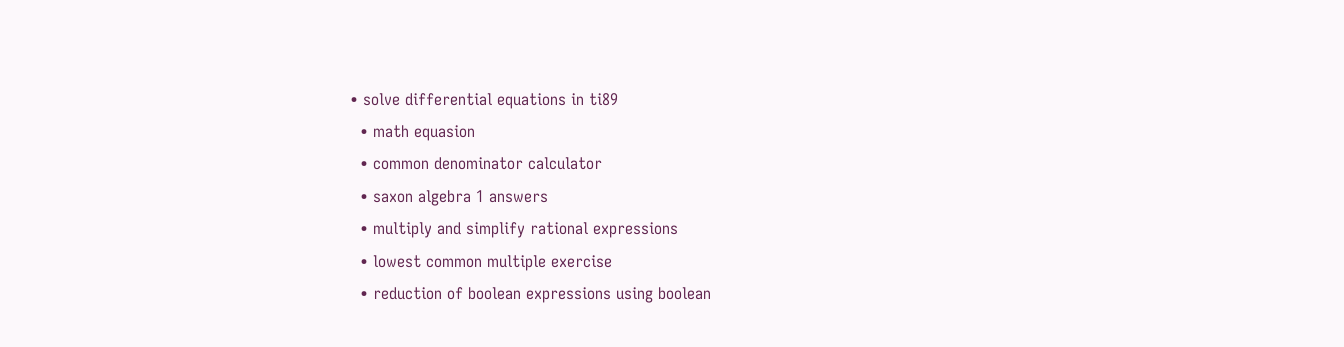• solve differential equations in ti89
  • math equasion
  • common denominator calculator
  • saxon algebra 1 answers
  • multiply and simplify rational expressions
  • lowest common multiple exercise
  • reduction of boolean expressions using boolean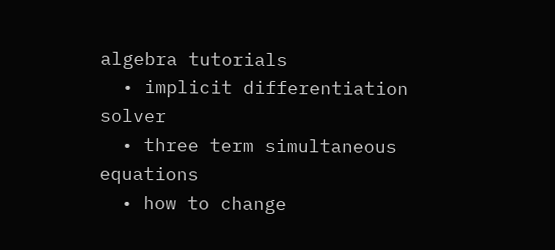algebra tutorials
  • implicit differentiation solver
  • three term simultaneous equations
  • how to change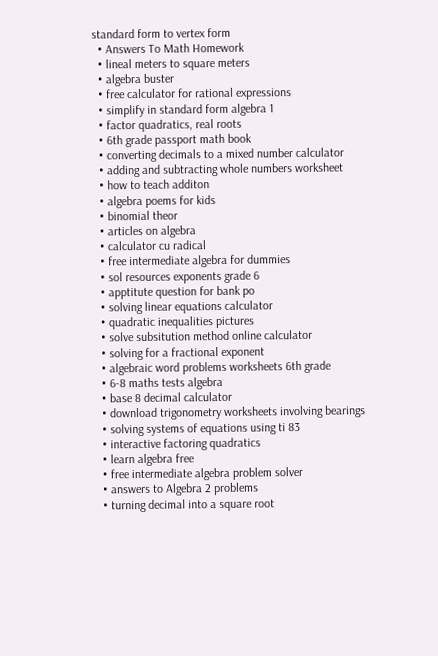standard form to vertex form
  • Answers To Math Homework
  • lineal meters to square meters
  • algebra buster
  • free calculator for rational expressions
  • simplify in standard form algebra 1
  • factor quadratics, real roots
  • 6th grade passport math book
  • converting decimals to a mixed number calculator
  • adding and subtracting whole numbers worksheet
  • how to teach additon
  • algebra poems for kids
  • binomial theor
  • articles on algebra
  • calculator cu radical
  • free intermediate algebra for dummies
  • sol resources exponents grade 6
  • apptitute question for bank po
  • solving linear equations calculator
  • quadratic inequalities pictures
  • solve subsitution method online calculator
  • solving for a fractional exponent
  • algebraic word problems worksheets 6th grade
  • 6-8 maths tests algebra
  • base 8 decimal calculator
  • download trigonometry worksheets involving bearings
  • solving systems of equations using ti 83
  • interactive factoring quadratics
  • learn algebra free
  • free intermediate algebra problem solver
  • answers to Algebra 2 problems
  • turning decimal into a square root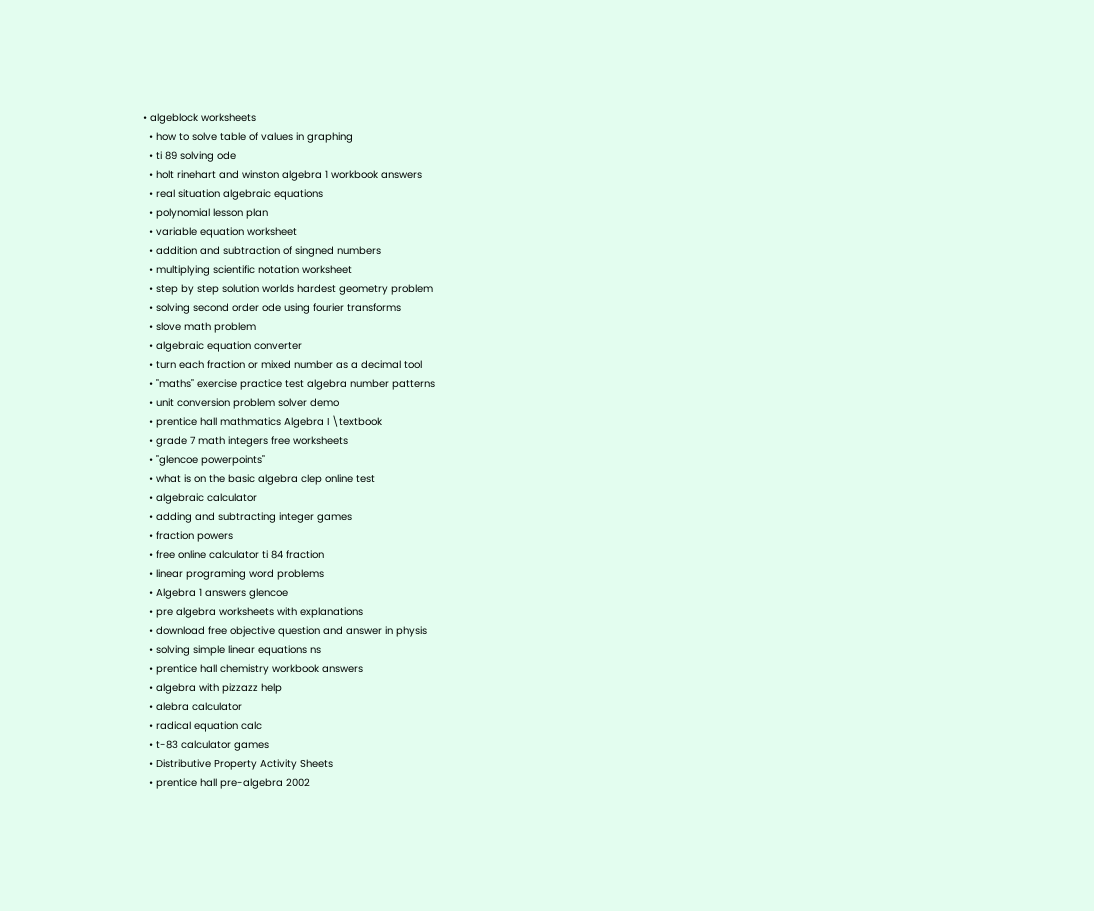• algeblock worksheets
  • how to solve table of values in graphing
  • ti 89 solving ode
  • holt rinehart and winston algebra 1 workbook answers
  • real situation algebraic equations
  • polynomial lesson plan
  • variable equation worksheet
  • addition and subtraction of singned numbers
  • multiplying scientific notation worksheet
  • step by step solution worlds hardest geometry problem
  • solving second order ode using fourier transforms
  • slove math problem
  • algebraic equation converter
  • turn each fraction or mixed number as a decimal tool
  • "maths" exercise practice test algebra number patterns
  • unit conversion problem solver demo
  • prentice hall mathmatics Algebra I \textbook
  • grade 7 math integers free worksheets
  • "glencoe powerpoints"
  • what is on the basic algebra clep online test
  • algebraic calculator
  • adding and subtracting integer games
  • fraction powers
  • free online calculator ti 84 fraction
  • linear programing word problems
  • Algebra 1 answers glencoe
  • pre algebra worksheets with explanations
  • download free objective question and answer in physis
  • solving simple linear equations ns
  • prentice hall chemistry workbook answers
  • algebra with pizzazz help
  • alebra calculator
  • radical equation calc
  • t-83 calculator games
  • Distributive Property Activity Sheets
  • prentice hall pre-algebra 2002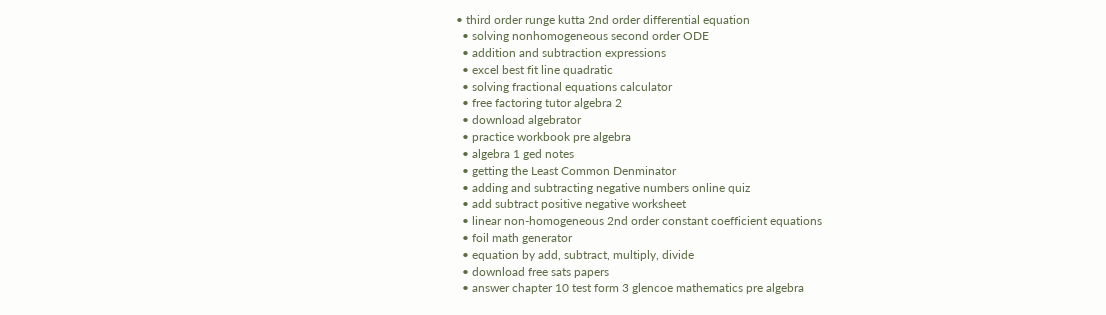• third order runge kutta 2nd order differential equation
  • solving nonhomogeneous second order ODE
  • addition and subtraction expressions
  • excel best fit line quadratic
  • solving fractional equations calculator
  • free factoring tutor algebra 2
  • download algebrator
  • practice workbook pre algebra
  • algebra 1 ged notes
  • getting the Least Common Denminator
  • adding and subtracting negative numbers online quiz
  • add subtract positive negative worksheet
  • linear non-homogeneous 2nd order constant coefficient equations
  • foil math generator
  • equation by add, subtract, multiply, divide
  • download free sats papers
  • answer chapter 10 test form 3 glencoe mathematics pre algebra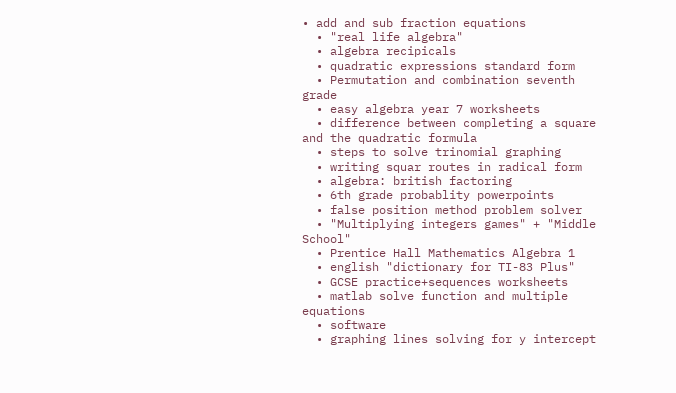• add and sub fraction equations
  • "real life algebra"
  • algebra recipicals
  • quadratic expressions standard form
  • Permutation and combination seventh grade
  • easy algebra year 7 worksheets
  • difference between completing a square and the quadratic formula
  • steps to solve trinomial graphing
  • writing squar routes in radical form
  • algebra: british factoring
  • 6th grade probablity powerpoints
  • false position method problem solver
  • "Multiplying integers games" + "Middle School"
  • Prentice Hall Mathematics Algebra 1
  • english "dictionary for TI-83 Plus"
  • GCSE practice+sequences worksheets
  • matlab solve function and multiple equations
  • software
  • graphing lines solving for y intercept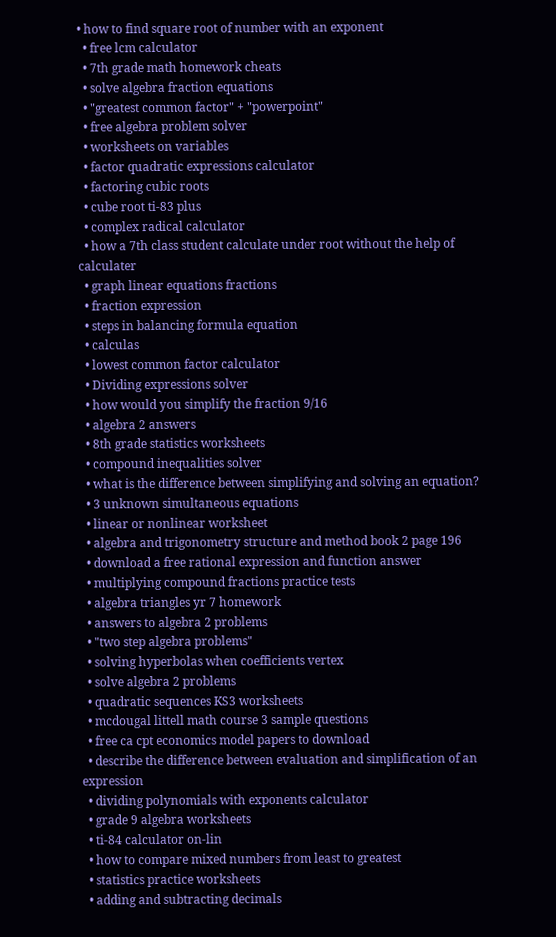• how to find square root of number with an exponent
  • free lcm calculator
  • 7th grade math homework cheats
  • solve algebra fraction equations
  • "greatest common factor" + "powerpoint"
  • free algebra problem solver
  • worksheets on variables
  • factor quadratic expressions calculator
  • factoring cubic roots
  • cube root ti-83 plus
  • complex radical calculator
  • how a 7th class student calculate under root without the help of calculater
  • graph linear equations fractions
  • fraction expression
  • steps in balancing formula equation
  • calculas
  • lowest common factor calculator
  • Dividing expressions solver
  • how would you simplify the fraction 9/16
  • algebra 2 answers
  • 8th grade statistics worksheets
  • compound inequalities solver
  • what is the difference between simplifying and solving an equation?
  • 3 unknown simultaneous equations
  • linear or nonlinear worksheet
  • algebra and trigonometry structure and method book 2 page 196
  • download a free rational expression and function answer
  • multiplying compound fractions practice tests
  • algebra triangles yr 7 homework
  • answers to algebra 2 problems
  • "two step algebra problems"
  • solving hyperbolas when coefficients vertex
  • solve algebra 2 problems
  • quadratic sequences KS3 worksheets
  • mcdougal littell math course 3 sample questions
  • free ca cpt economics model papers to download
  • describe the difference between evaluation and simplification of an expression
  • dividing polynomials with exponents calculator
  • grade 9 algebra worksheets
  • ti-84 calculator on-lin
  • how to compare mixed numbers from least to greatest
  • statistics practice worksheets
  • adding and subtracting decimals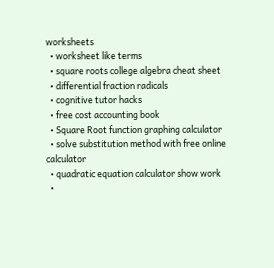worksheets
  • worksheet like terms
  • square roots college algebra cheat sheet
  • differential fraction radicals
  • cognitive tutor hacks
  • free cost accounting book
  • Square Root function graphing calculator
  • solve substitution method with free online calculator
  • quadratic equation calculator show work
  •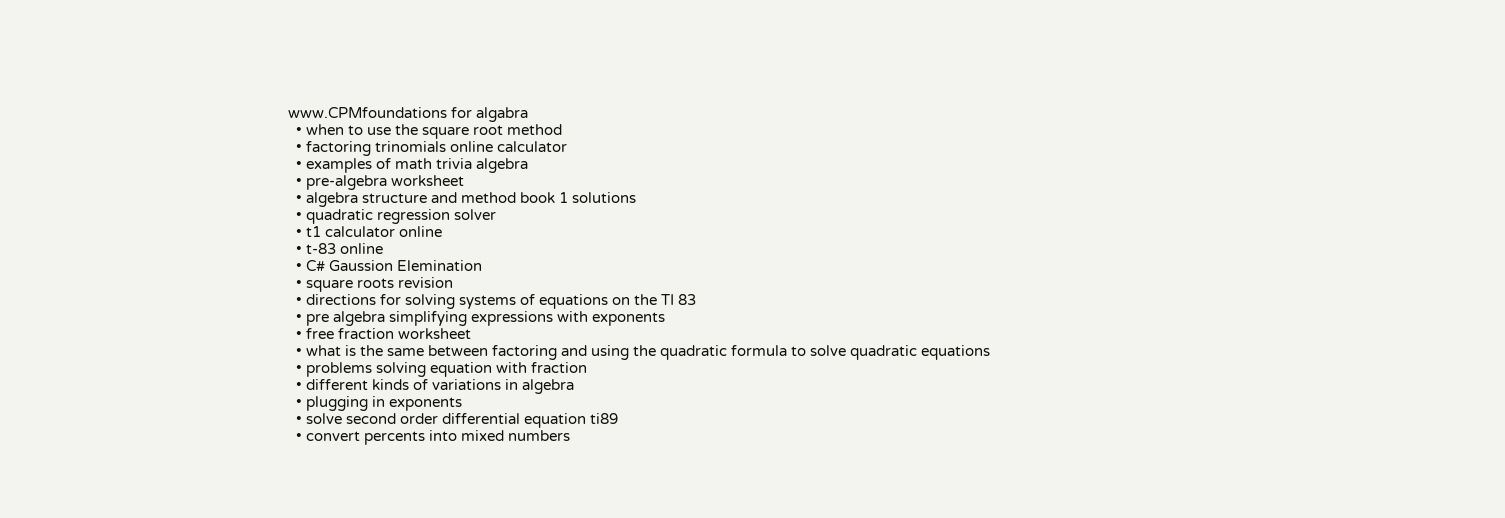www.CPMfoundations for algabra
  • when to use the square root method
  • factoring trinomials online calculator
  • examples of math trivia algebra
  • pre-algebra worksheet
  • algebra structure and method book 1 solutions
  • quadratic regression solver
  • t1 calculator online
  • t-83 online
  • C# Gaussion Elemination
  • square roots revision
  • directions for solving systems of equations on the TI 83
  • pre algebra simplifying expressions with exponents
  • free fraction worksheet
  • what is the same between factoring and using the quadratic formula to solve quadratic equations
  • problems solving equation with fraction
  • different kinds of variations in algebra
  • plugging in exponents
  • solve second order differential equation ti89
  • convert percents into mixed numbers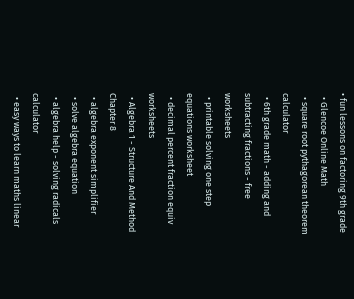• fun lessons on factoring 9th grade
  • Glencoe Online Math
  • square root pythagorean theorem calculator
  • 6th grade math - adding and subtracting fractions - free worksheets
  • printable solving one step equations worksheet
  • decimal percent fraction equiv worksheets
  • Algebra 1 - Structure And Method Chapter 8
  • algebra exponent simplifier
  • solve algebra equation
  • algebra help - solving radicals calculator
  • easy ways to learn maths linear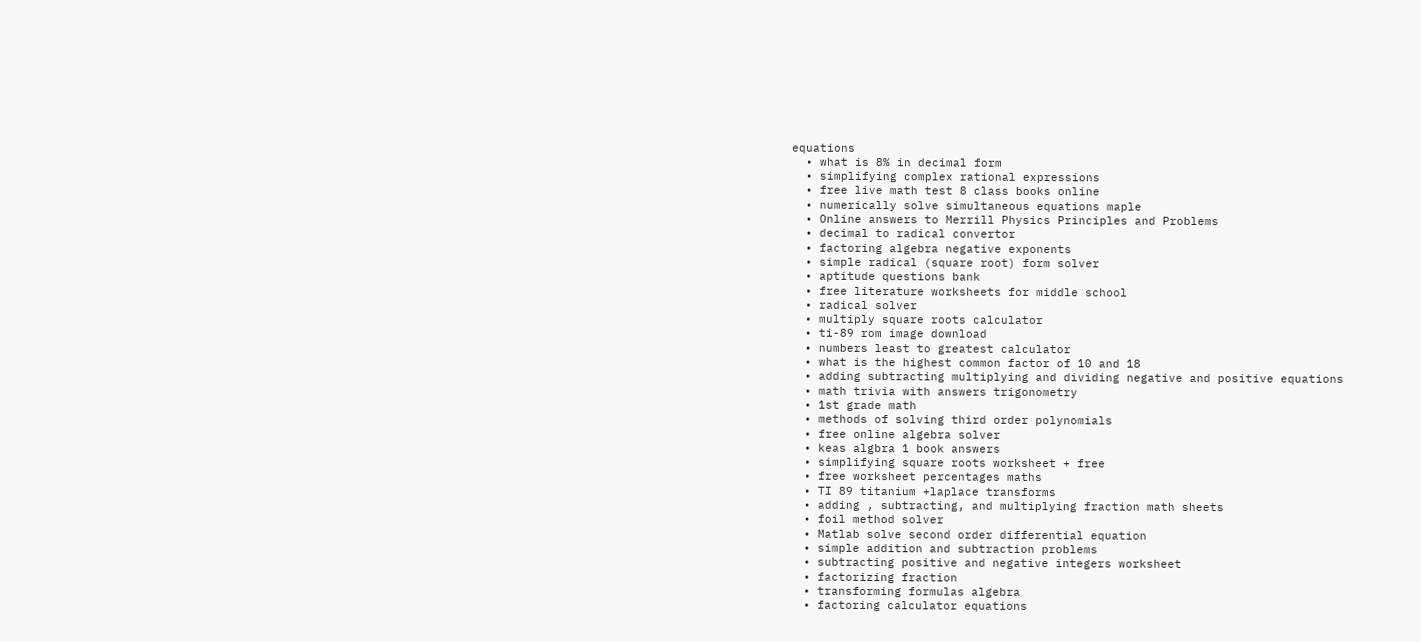equations
  • what is 8% in decimal form
  • simplifying complex rational expressions
  • free live math test 8 class books online
  • numerically solve simultaneous equations maple
  • Online answers to Merrill Physics Principles and Problems
  • decimal to radical convertor
  • factoring algebra negative exponents
  • simple radical (square root) form solver
  • aptitude questions bank
  • free literature worksheets for middle school
  • radical solver
  • multiply square roots calculator
  • ti-89 rom image download
  • numbers least to greatest calculator
  • what is the highest common factor of 10 and 18
  • adding subtracting multiplying and dividing negative and positive equations
  • math trivia with answers trigonometry
  • 1st grade math
  • methods of solving third order polynomials
  • free online algebra solver
  • keas algbra 1 book answers
  • simplifying square roots worksheet + free
  • free worksheet percentages maths
  • TI 89 titanium +laplace transforms
  • adding , subtracting, and multiplying fraction math sheets
  • foil method solver
  • Matlab solve second order differential equation
  • simple addition and subtraction problems
  • subtracting positive and negative integers worksheet
  • factorizing fraction
  • transforming formulas algebra
  • factoring calculator equations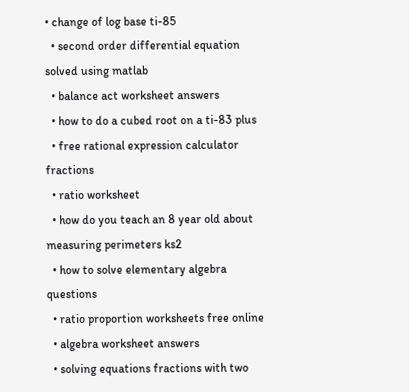• change of log base ti-85
  • second order differential equation solved using matlab
  • balance act worksheet answers
  • how to do a cubed root on a ti-83 plus
  • free rational expression calculator fractions
  • ratio worksheet
  • how do you teach an 8 year old about measuring perimeters ks2
  • how to solve elementary algebra questions
  • ratio proportion worksheets free online
  • algebra worksheet answers
  • solving equations fractions with two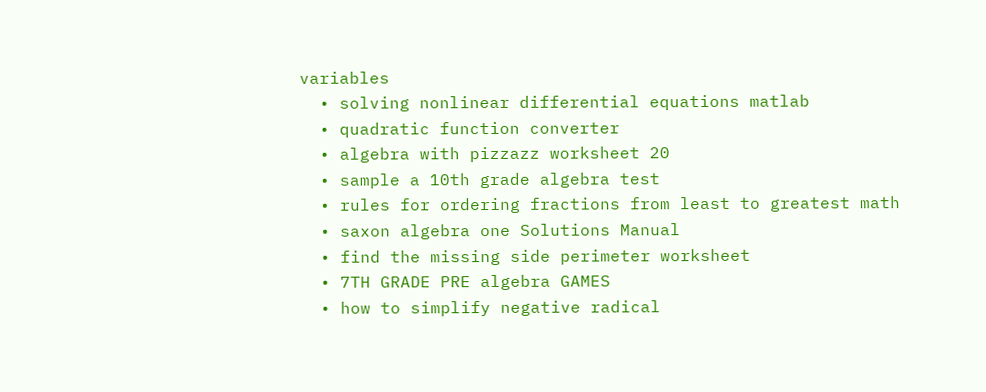variables
  • solving nonlinear differential equations matlab
  • quadratic function converter
  • algebra with pizzazz worksheet 20
  • sample a 10th grade algebra test
  • rules for ordering fractions from least to greatest math
  • saxon algebra one Solutions Manual
  • find the missing side perimeter worksheet
  • 7TH GRADE PRE algebra GAMES
  • how to simplify negative radical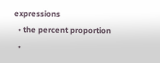expressions
  • the percent proportion
  •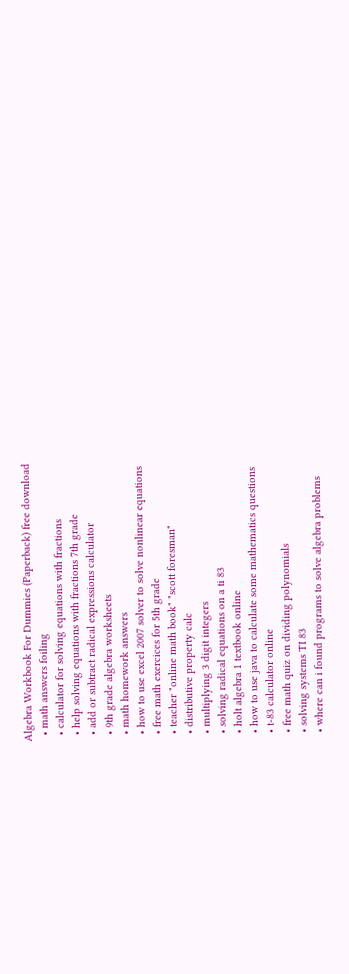Algebra Workbook For Dummies (Paperback) free download
  • math answers foiling
  • calculator for solving equations with fractions
  • help solving equations with fractions 7th grade
  • add or subtract radical expressions calculator
  • 9th grade algebra worksheets
  • math homework answers
  • how to use excel 2007 solver to solve nonlinear equations
  • free math exercices for 5th grade
  • teacher "online math book" "scott foresman"
  • distributive property calc
  • multiplying 3 digit integers
  • solving radical equations on a ti 83
  • holt algebra 1 textbook online
  • how to use java to calculate some mathematics questions
  • t-83 calculator online
  • free math quiz on dividing polynomials
  • solving systems TI 83
  • where can i found programs to solve algebra problems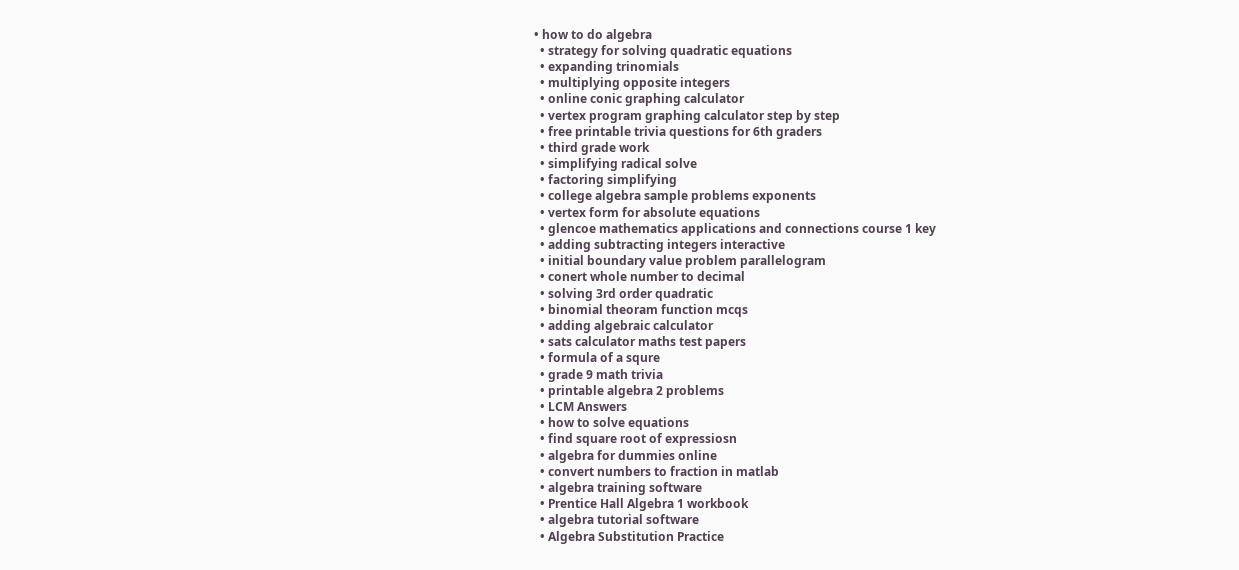• how to do algebra
  • strategy for solving quadratic equations
  • expanding trinomials
  • multiplying opposite integers
  • online conic graphing calculator
  • vertex program graphing calculator step by step
  • free printable trivia questions for 6th graders
  • third grade work
  • simplifying radical solve
  • factoring simplifying
  • college algebra sample problems exponents
  • vertex form for absolute equations
  • glencoe mathematics applications and connections course 1 key
  • adding subtracting integers interactive
  • initial boundary value problem parallelogram
  • conert whole number to decimal
  • solving 3rd order quadratic
  • binomial theoram function mcqs
  • adding algebraic calculator
  • sats calculator maths test papers
  • formula of a squre
  • grade 9 math trivia
  • printable algebra 2 problems
  • LCM Answers
  • how to solve equations
  • find square root of expressiosn
  • algebra for dummies online
  • convert numbers to fraction in matlab
  • algebra training software
  • Prentice Hall Algebra 1 workbook
  • algebra tutorial software
  • Algebra Substitution Practice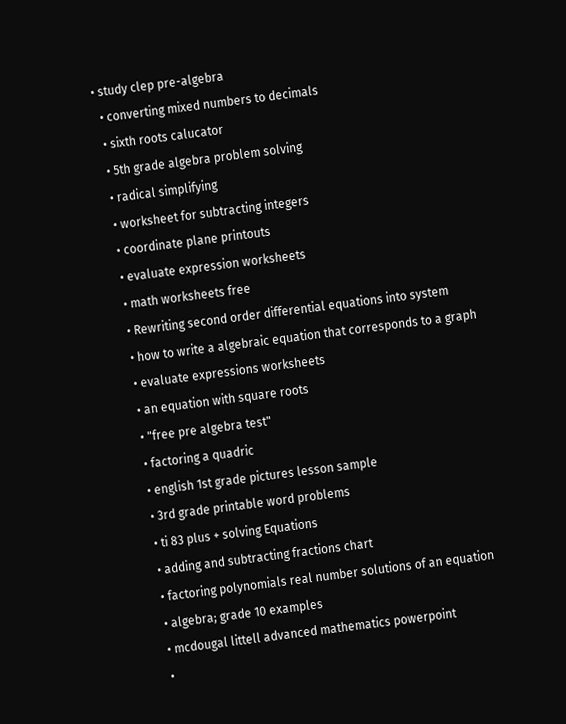• study clep pre-algebra
  • converting mixed numbers to decimals
  • sixth roots calucator
  • 5th grade algebra problem solving
  • radical simplifying
  • worksheet for subtracting integers
  • coordinate plane printouts
  • evaluate expression worksheets
  • math worksheets free
  • Rewriting second order differential equations into system
  • how to write a algebraic equation that corresponds to a graph
  • evaluate expressions worksheets
  • an equation with square roots
  • "free pre algebra test"
  • factoring a quadric
  • english 1st grade pictures lesson sample
  • 3rd grade printable word problems
  • ti 83 plus + solving Equations
  • adding and subtracting fractions chart
  • factoring polynomials real number solutions of an equation
  • algebra; grade 10 examples
  • mcdougal littell advanced mathematics powerpoint
  •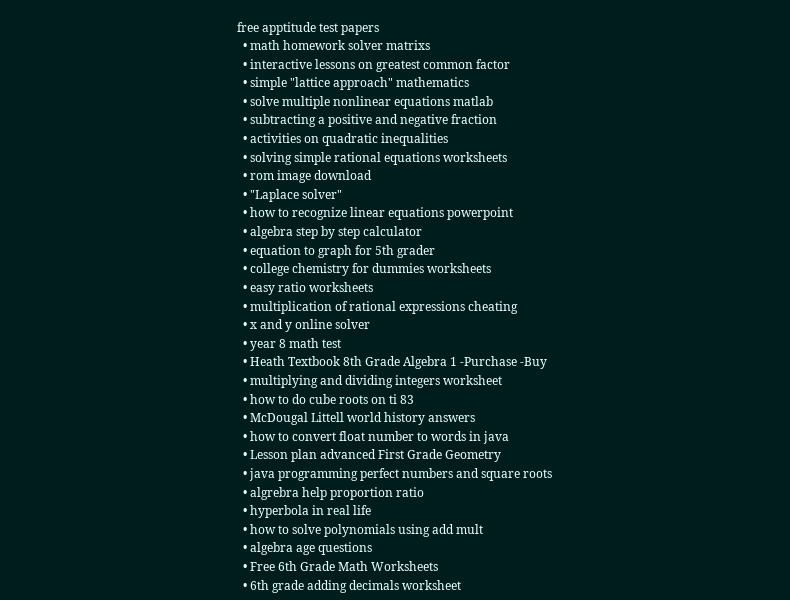free apptitude test papers
  • math homework solver matrixs
  • interactive lessons on greatest common factor
  • simple "lattice approach" mathematics
  • solve multiple nonlinear equations matlab
  • subtracting a positive and negative fraction
  • activities on quadratic inequalities
  • solving simple rational equations worksheets
  • rom image download
  • "Laplace solver"
  • how to recognize linear equations powerpoint
  • algebra step by step calculator
  • equation to graph for 5th grader
  • college chemistry for dummies worksheets
  • easy ratio worksheets
  • multiplication of rational expressions cheating
  • x and y online solver
  • year 8 math test
  • Heath Textbook 8th Grade Algebra 1 -Purchase -Buy
  • multiplying and dividing integers worksheet
  • how to do cube roots on ti 83
  • McDougal Littell world history answers
  • how to convert float number to words in java
  • Lesson plan advanced First Grade Geometry
  • java programming perfect numbers and square roots
  • algrebra help proportion ratio
  • hyperbola in real life
  • how to solve polynomials using add mult
  • algebra age questions
  • Free 6th Grade Math Worksheets
  • 6th grade adding decimals worksheet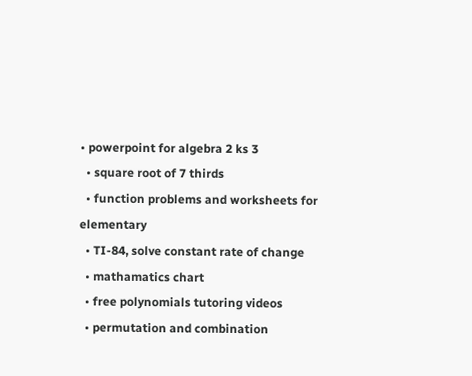• powerpoint for algebra 2 ks 3
  • square root of 7 thirds
  • function problems and worksheets for elementary
  • TI-84, solve constant rate of change
  • mathamatics chart
  • free polynomials tutoring videos
  • permutation and combination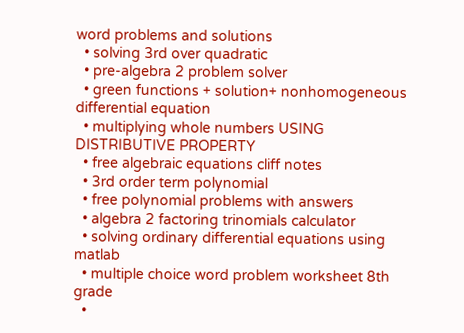word problems and solutions
  • solving 3rd over quadratic
  • pre-algebra 2 problem solver
  • green functions + solution+ nonhomogeneous differential equation
  • multiplying whole numbers USING DISTRIBUTIVE PROPERTY
  • free algebraic equations cliff notes
  • 3rd order term polynomial
  • free polynomial problems with answers
  • algebra 2 factoring trinomials calculator
  • solving ordinary differential equations using matlab
  • multiple choice word problem worksheet 8th grade
  •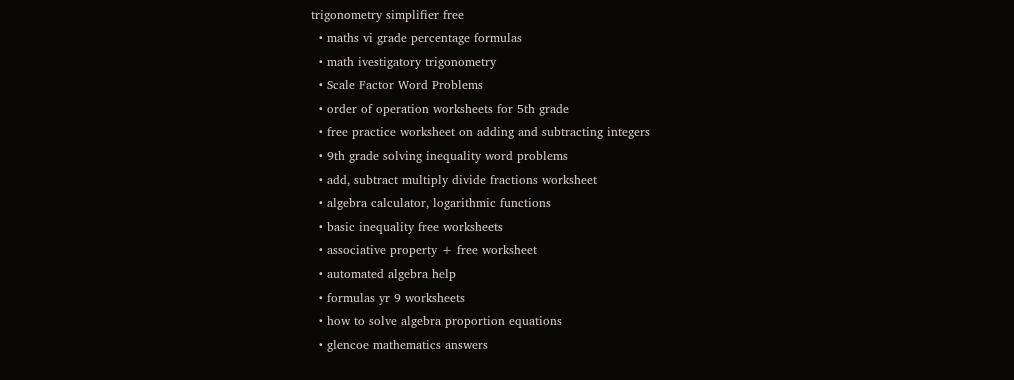trigonometry simplifier free
  • maths vi grade percentage formulas
  • math ivestigatory trigonometry
  • Scale Factor Word Problems
  • order of operation worksheets for 5th grade
  • free practice worksheet on adding and subtracting integers
  • 9th grade solving inequality word problems
  • add, subtract multiply divide fractions worksheet
  • algebra calculator, logarithmic functions
  • basic inequality free worksheets
  • associative property + free worksheet
  • automated algebra help
  • formulas yr 9 worksheets
  • how to solve algebra proportion equations
  • glencoe mathematics answers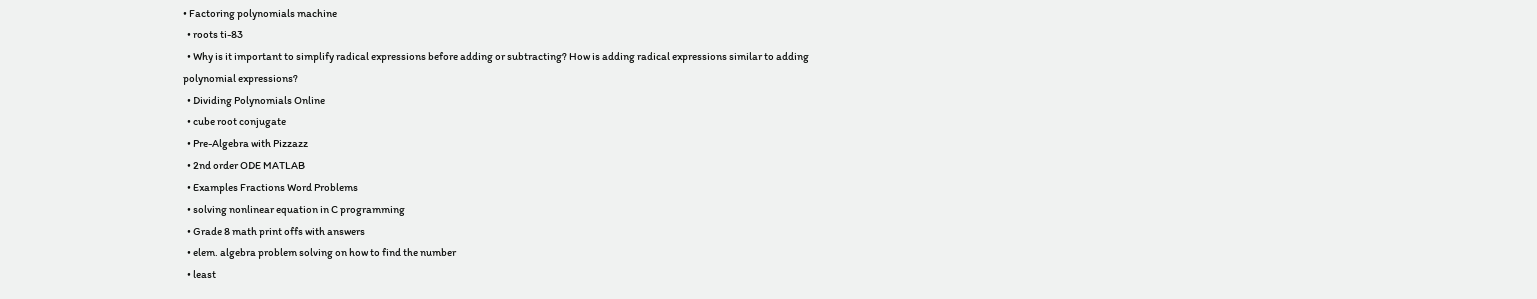• Factoring polynomials machine
  • roots ti-83
  • Why is it important to simplify radical expressions before adding or subtracting? How is adding radical expressions similar to adding polynomial expressions?
  • Dividing Polynomials Online
  • cube root conjugate
  • Pre-Algebra with Pizzazz
  • 2nd order ODE MATLAB
  • Examples Fractions Word Problems
  • solving nonlinear equation in C programming
  • Grade 8 math print offs with answers
  • elem. algebra problem solving on how to find the number
  • least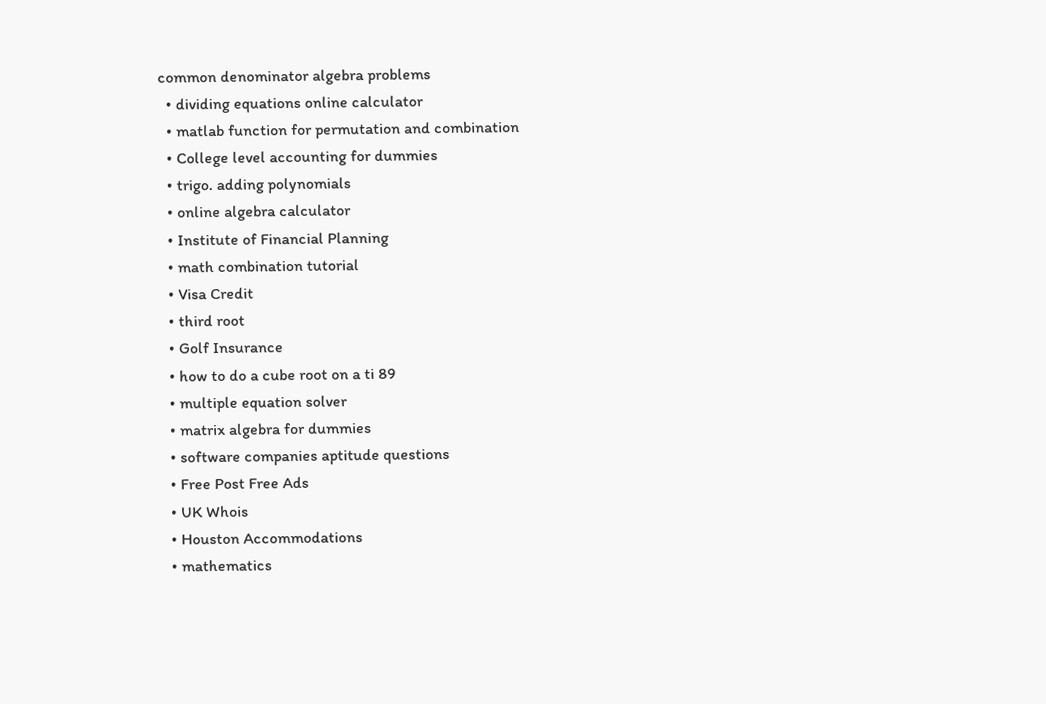common denominator algebra problems
  • dividing equations online calculator
  • matlab function for permutation and combination
  • College level accounting for dummies
  • trigo. adding polynomials
  • online algebra calculator
  • Institute of Financial Planning
  • math combination tutorial
  • Visa Credit
  • third root
  • Golf Insurance
  • how to do a cube root on a ti 89
  • multiple equation solver
  • matrix algebra for dummies
  • software companies aptitude questions
  • Free Post Free Ads
  • UK Whois
  • Houston Accommodations
  • mathematics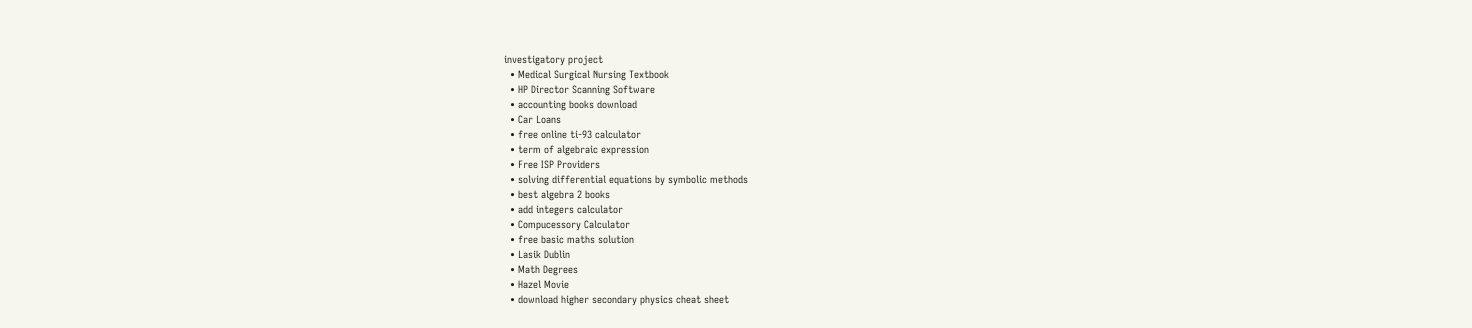investigatory project
  • Medical Surgical Nursing Textbook
  • HP Director Scanning Software
  • accounting books download
  • Car Loans
  • free online ti-93 calculator
  • term of algebraic expression
  • Free ISP Providers
  • solving differential equations by symbolic methods
  • best algebra 2 books
  • add integers calculator
  • Compucessory Calculator
  • free basic maths solution
  • Lasik Dublin
  • Math Degrees
  • Hazel Movie
  • download higher secondary physics cheat sheet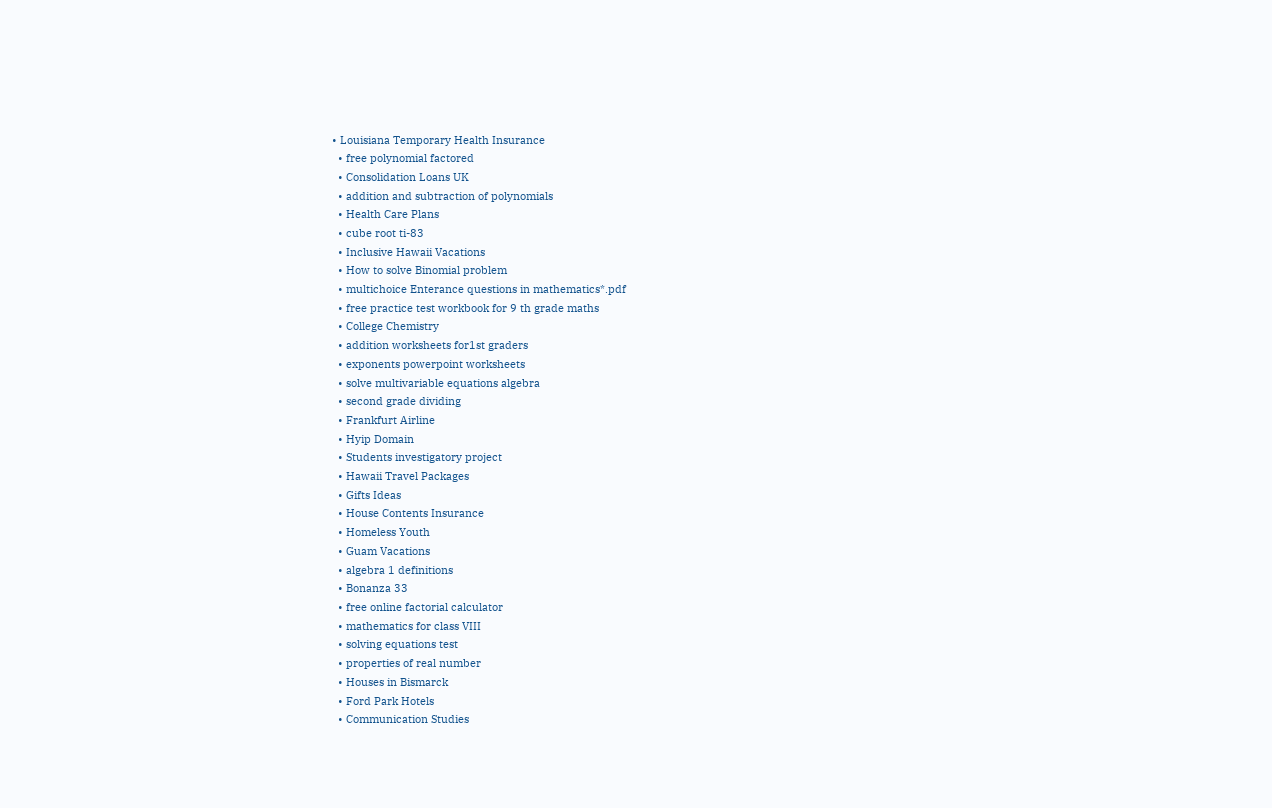• Louisiana Temporary Health Insurance
  • free polynomial factored
  • Consolidation Loans UK
  • addition and subtraction of polynomials
  • Health Care Plans
  • cube root ti-83
  • Inclusive Hawaii Vacations
  • How to solve Binomial problem
  • multichoice Enterance questions in mathematics*.pdf
  • free practice test workbook for 9 th grade maths
  • College Chemistry
  • addition worksheets for1st graders
  • exponents powerpoint worksheets
  • solve multivariable equations algebra
  • second grade dividing
  • Frankfurt Airline
  • Hyip Domain
  • Students investigatory project
  • Hawaii Travel Packages
  • Gifts Ideas
  • House Contents Insurance
  • Homeless Youth
  • Guam Vacations
  • algebra 1 definitions
  • Bonanza 33
  • free online factorial calculator
  • mathematics for class VIII
  • solving equations test
  • properties of real number
  • Houses in Bismarck
  • Ford Park Hotels
  • Communication Studies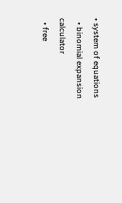• system of equations
  • binomial expansion calculator
  • free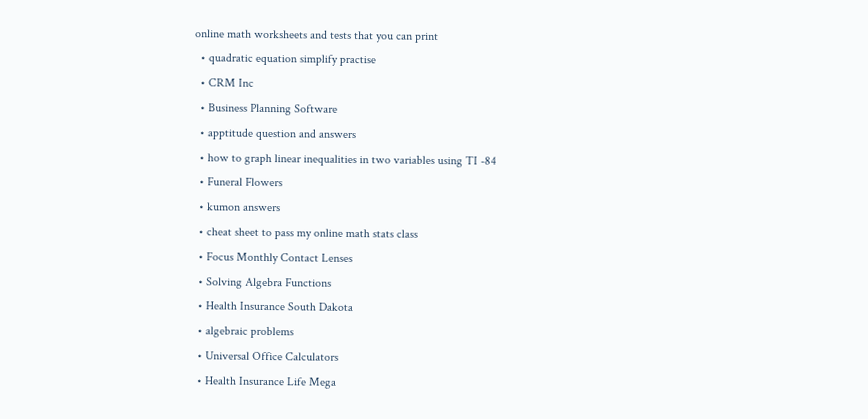online math worksheets and tests that you can print
  • quadratic equation simplify practise
  • CRM Inc
  • Business Planning Software
  • apptitude question and answers
  • how to graph linear inequalities in two variables using TI -84
  • Funeral Flowers
  • kumon answers
  • cheat sheet to pass my online math stats class
  • Focus Monthly Contact Lenses
  • Solving Algebra Functions
  • Health Insurance South Dakota
  • algebraic problems
  • Universal Office Calculators
  • Health Insurance Life Mega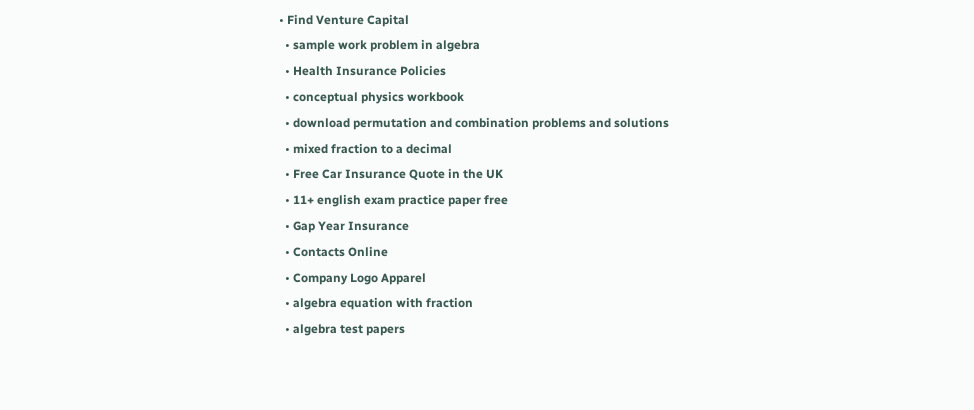• Find Venture Capital
  • sample work problem in algebra
  • Health Insurance Policies
  • conceptual physics workbook
  • download permutation and combination problems and solutions
  • mixed fraction to a decimal
  • Free Car Insurance Quote in the UK
  • 11+ english exam practice paper free
  • Gap Year Insurance
  • Contacts Online
  • Company Logo Apparel
  • algebra equation with fraction
  • algebra test papers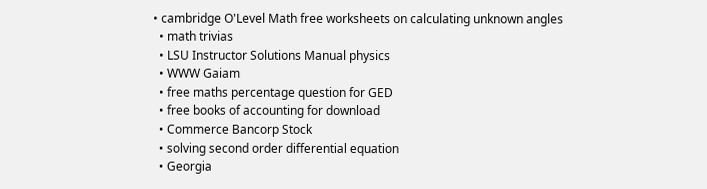• cambridge O'Level Math free worksheets on calculating unknown angles
  • math trivias
  • LSU Instructor Solutions Manual physics
  • WWW Gaiam
  • free maths percentage question for GED
  • free books of accounting for download
  • Commerce Bancorp Stock
  • solving second order differential equation
  • Georgia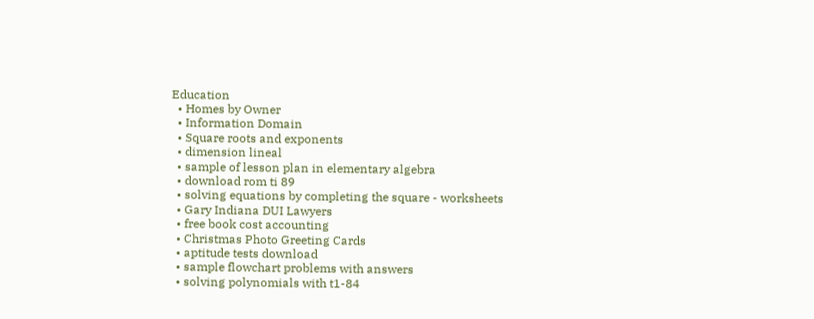Education
  • Homes by Owner
  • Information Domain
  • Square roots and exponents
  • dimension lineal
  • sample of lesson plan in elementary algebra
  • download rom ti 89
  • solving equations by completing the square - worksheets
  • Gary Indiana DUI Lawyers
  • free book cost accounting
  • Christmas Photo Greeting Cards
  • aptitude tests download
  • sample flowchart problems with answers
  • solving polynomials with t1-84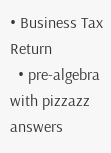• Business Tax Return
  • pre-algebra with pizzazz answers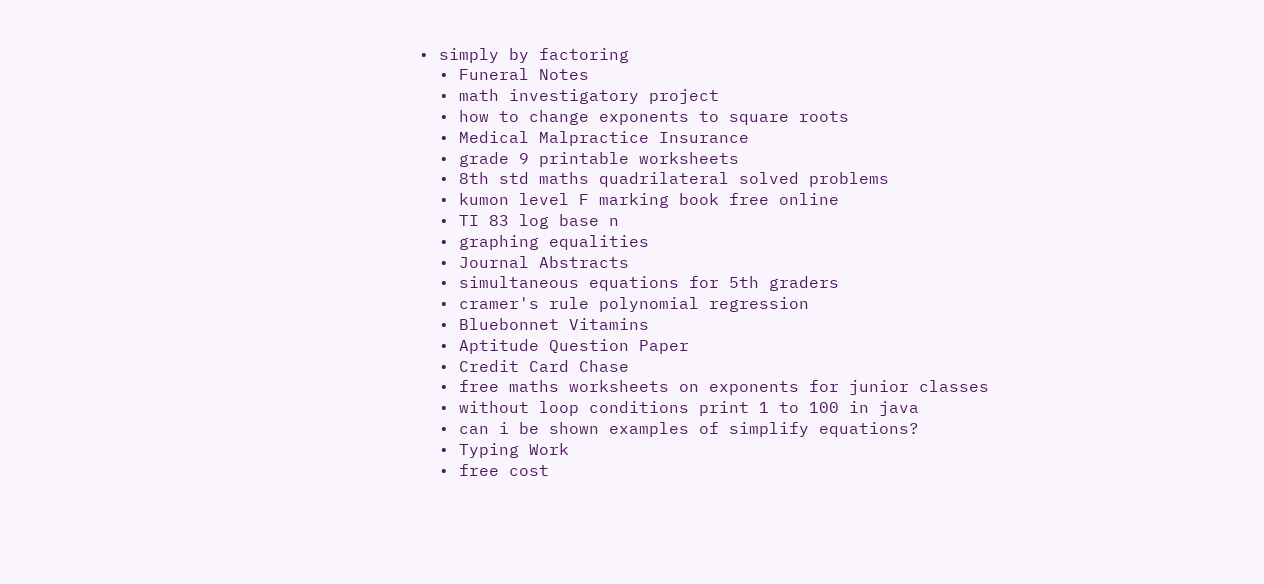• simply by factoring
  • Funeral Notes
  • math investigatory project
  • how to change exponents to square roots
  • Medical Malpractice Insurance
  • grade 9 printable worksheets
  • 8th std maths quadrilateral solved problems
  • kumon level F marking book free online
  • TI 83 log base n
  • graphing equalities
  • Journal Abstracts
  • simultaneous equations for 5th graders
  • cramer's rule polynomial regression
  • Bluebonnet Vitamins
  • Aptitude Question Paper
  • Credit Card Chase
  • free maths worksheets on exponents for junior classes
  • without loop conditions print 1 to 100 in java
  • can i be shown examples of simplify equations?
  • Typing Work
  • free cost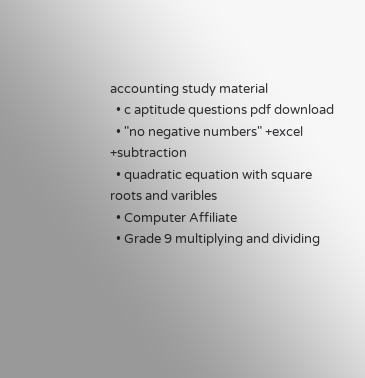accounting study material
  • c aptitude questions pdf download
  • "no negative numbers" +excel +subtraction
  • quadratic equation with square roots and varibles
  • Computer Affiliate
  • Grade 9 multiplying and dividing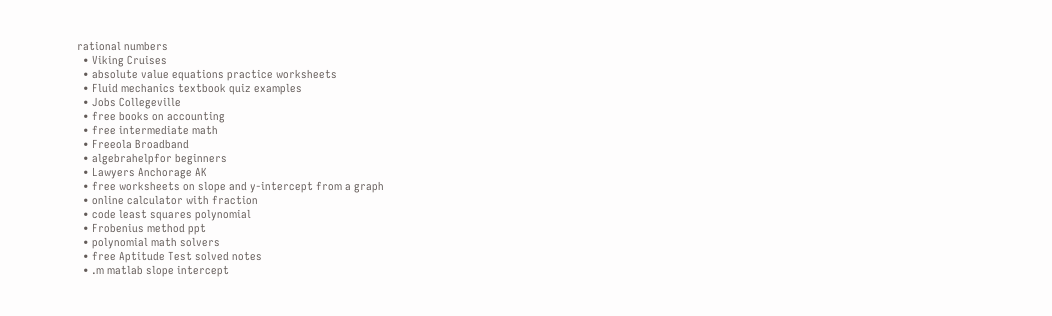rational numbers
  • Viking Cruises
  • absolute value equations practice worksheets
  • Fluid mechanics textbook quiz examples
  • Jobs Collegeville
  • free books on accounting
  • free intermediate math
  • Freeola Broadband
  • algebrahelpfor beginners
  • Lawyers Anchorage AK
  • free worksheets on slope and y-intercept from a graph
  • online calculator with fraction
  • code least squares polynomial
  • Frobenius method ppt
  • polynomial math solvers
  • free Aptitude Test solved notes
  • .m matlab slope intercept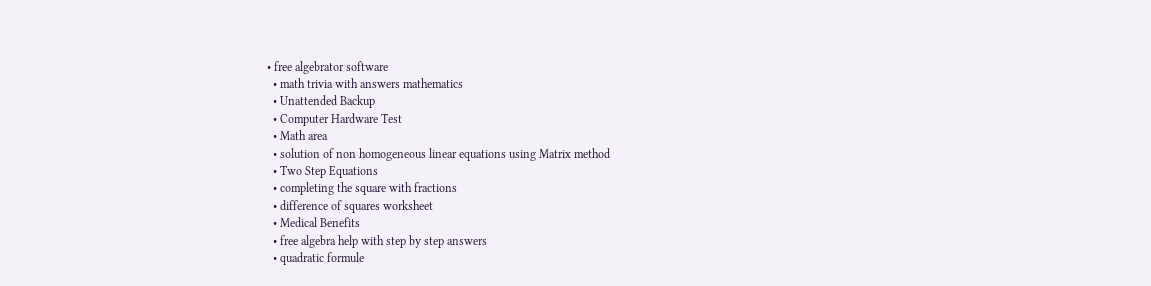• free algebrator software
  • math trivia with answers mathematics
  • Unattended Backup
  • Computer Hardware Test
  • Math area
  • solution of non homogeneous linear equations using Matrix method
  • Two Step Equations
  • completing the square with fractions
  • difference of squares worksheet
  • Medical Benefits
  • free algebra help with step by step answers
  • quadratic formule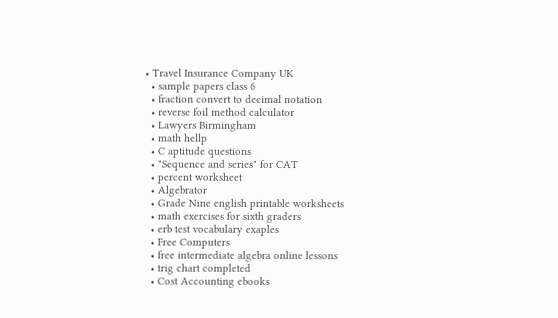• Travel Insurance Company UK
  • sample papers class 6
  • fraction convert to decimal notation
  • reverse foil method calculator
  • Lawyers Birmingham
  • math hellp
  • C aptitude questions
  • "Sequence and series" for CAT
  • percent worksheet
  • Algebrator
  • Grade Nine english printable worksheets
  • math exercises for sixth graders
  • erb test vocabulary exaples
  • Free Computers
  • free intermediate algebra online lessons
  • trig chart completed
  • Cost Accounting ebooks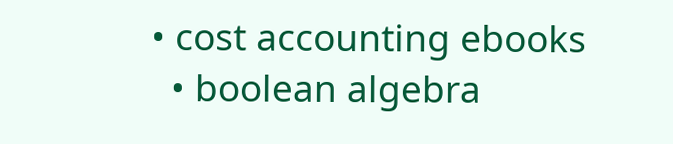• cost accounting ebooks
  • boolean algebra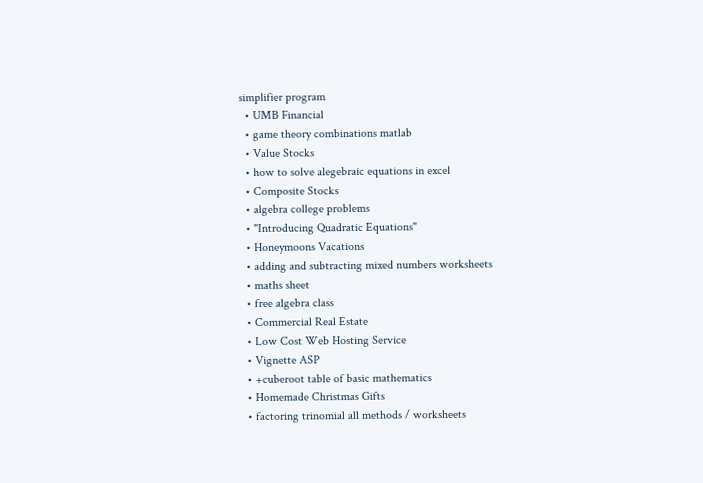simplifier program
  • UMB Financial
  • game theory combinations matlab
  • Value Stocks
  • how to solve alegebraic equations in excel
  • Composite Stocks
  • algebra college problems
  • "Introducing Quadratic Equations"
  • Honeymoons Vacations
  • adding and subtracting mixed numbers worksheets
  • maths sheet
  • free algebra class
  • Commercial Real Estate
  • Low Cost Web Hosting Service
  • Vignette ASP
  • +cuberoot table of basic mathematics
  • Homemade Christmas Gifts
  • factoring trinomial all methods / worksheets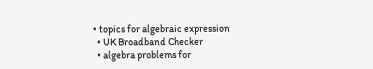• topics for algebraic expression
  • UK Broadband Checker
  • algebra problems for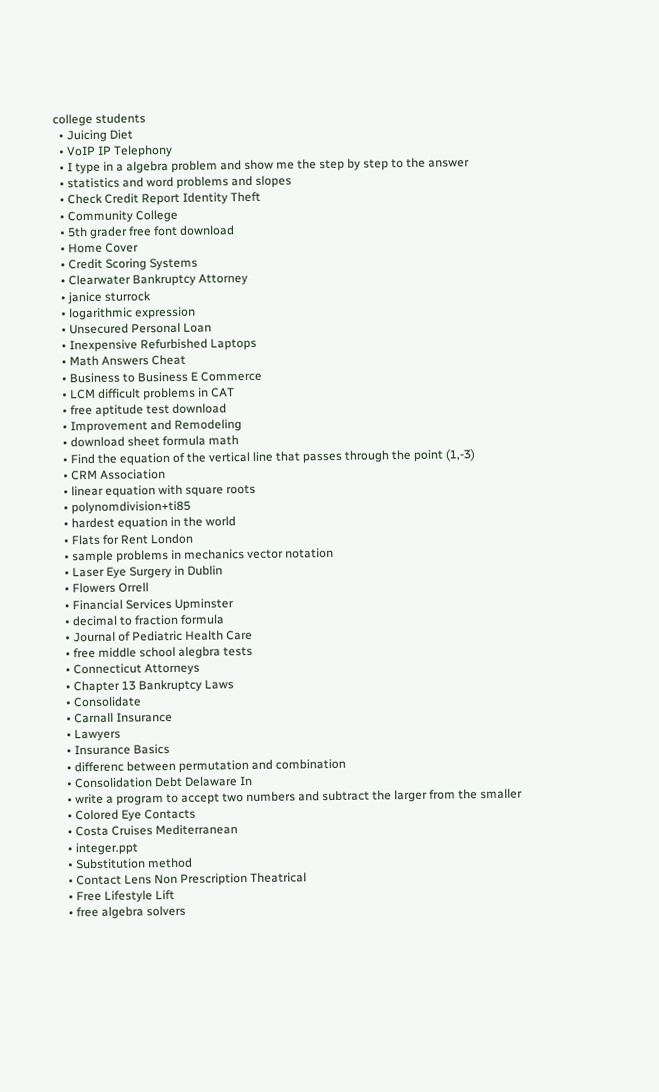college students
  • Juicing Diet
  • VoIP IP Telephony
  • I type in a algebra problem and show me the step by step to the answer
  • statistics and word problems and slopes
  • Check Credit Report Identity Theft
  • Community College
  • 5th grader free font download
  • Home Cover
  • Credit Scoring Systems
  • Clearwater Bankruptcy Attorney
  • janice sturrock
  • logarithmic expression
  • Unsecured Personal Loan
  • Inexpensive Refurbished Laptops
  • Math Answers Cheat
  • Business to Business E Commerce
  • LCM difficult problems in CAT
  • free aptitude test download
  • Improvement and Remodeling
  • download sheet formula math
  • Find the equation of the vertical line that passes through the point (1,-3)
  • CRM Association
  • linear equation with square roots
  • polynomdivision+ti85
  • hardest equation in the world
  • Flats for Rent London
  • sample problems in mechanics vector notation
  • Laser Eye Surgery in Dublin
  • Flowers Orrell
  • Financial Services Upminster
  • decimal to fraction formula
  • Journal of Pediatric Health Care
  • free middle school alegbra tests
  • Connecticut Attorneys
  • Chapter 13 Bankruptcy Laws
  • Consolidate
  • Carnall Insurance
  • Lawyers
  • Insurance Basics
  • differenc between permutation and combination
  • Consolidation Debt Delaware In
  • write a program to accept two numbers and subtract the larger from the smaller
  • Colored Eye Contacts
  • Costa Cruises Mediterranean
  • integer.ppt
  • Substitution method
  • Contact Lens Non Prescription Theatrical
  • Free Lifestyle Lift
  • free algebra solvers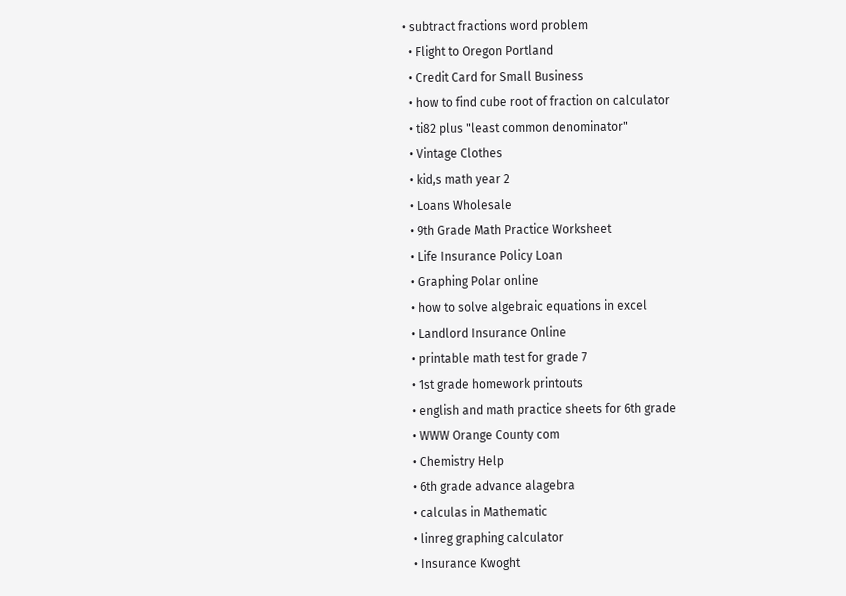• subtract fractions word problem
  • Flight to Oregon Portland
  • Credit Card for Small Business
  • how to find cube root of fraction on calculator
  • ti82 plus "least common denominator"
  • Vintage Clothes
  • kid,s math year 2
  • Loans Wholesale
  • 9th Grade Math Practice Worksheet
  • Life Insurance Policy Loan
  • Graphing Polar online
  • how to solve algebraic equations in excel
  • Landlord Insurance Online
  • printable math test for grade 7
  • 1st grade homework printouts
  • english and math practice sheets for 6th grade
  • WWW Orange County com
  • Chemistry Help
  • 6th grade advance alagebra
  • calculas in Mathematic
  • linreg graphing calculator
  • Insurance Kwoght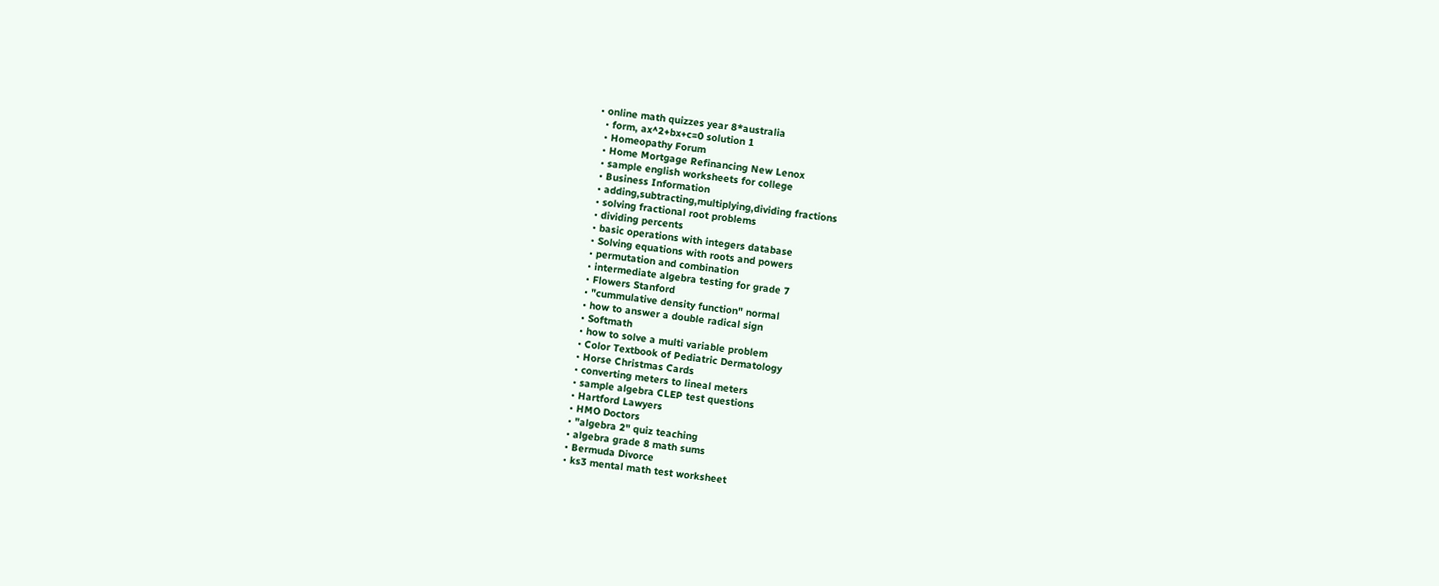• online math quizzes year 8*australia
  • form, ax^2+bx+c=0 solution 1
  • Homeopathy Forum
  • Home Mortgage Refinancing New Lenox
  • sample english worksheets for college
  • Business Information
  • adding,subtracting,multiplying,dividing fractions
  • solving fractional root problems
  • dividing percents
  • basic operations with integers database
  • Solving equations with roots and powers
  • permutation and combination
  • intermediate algebra testing for grade 7
  • Flowers Stanford
  • "cummulative density function" normal
  • how to answer a double radical sign
  • Softmath
  • how to solve a multi variable problem
  • Color Textbook of Pediatric Dermatology
  • Horse Christmas Cards
  • converting meters to lineal meters
  • sample algebra CLEP test questions
  • Hartford Lawyers
  • HMO Doctors
  • "algebra 2" quiz teaching
  • algebra grade 8 math sums
  • Bermuda Divorce
  • ks3 mental math test worksheet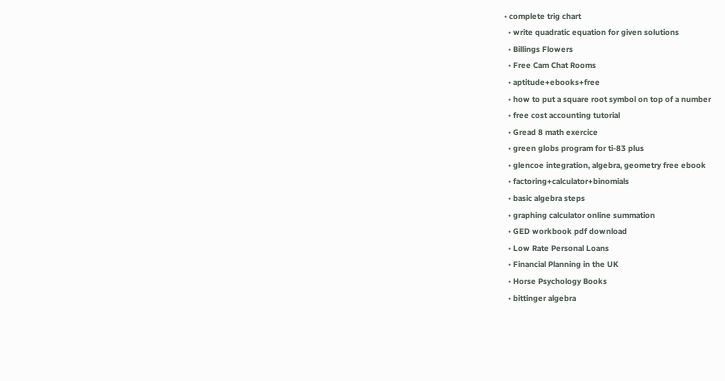• complete trig chart
  • write quadratic equation for given solutions
  • Billings Flowers
  • Free Cam Chat Rooms
  • aptitude+ebooks+free
  • how to put a square root symbol on top of a number
  • free cost accounting tutorial
  • Gread 8 math exercice
  • green globs program for ti-83 plus
  • glencoe integration, algebra, geometry free ebook
  • factoring+calculator+binomials
  • basic algebra steps
  • graphing calculator online summation
  • GED workbook pdf download
  • Low Rate Personal Loans
  • Financial Planning in the UK
  • Horse Psychology Books
  • bittinger algebra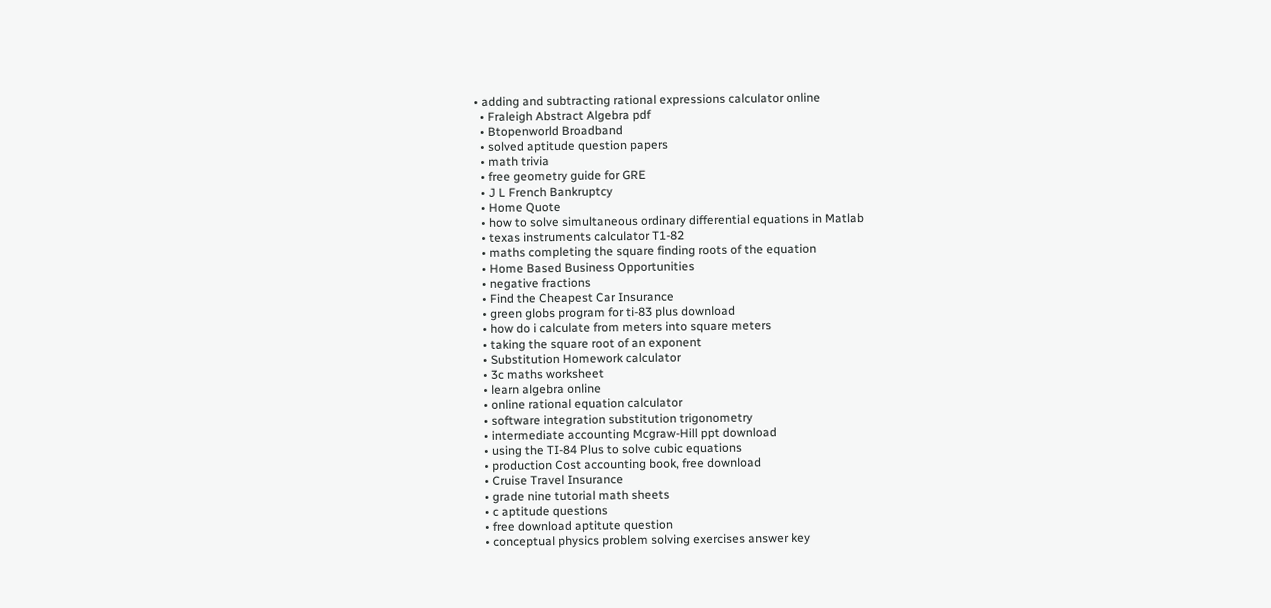• adding and subtracting rational expressions calculator online
  • Fraleigh Abstract Algebra pdf
  • Btopenworld Broadband
  • solved aptitude question papers
  • math trivia
  • free geometry guide for GRE
  • J L French Bankruptcy
  • Home Quote
  • how to solve simultaneous ordinary differential equations in Matlab
  • texas instruments calculator T1-82
  • maths completing the square finding roots of the equation
  • Home Based Business Opportunities
  • negative fractions
  • Find the Cheapest Car Insurance
  • green globs program for ti-83 plus download
  • how do i calculate from meters into square meters
  • taking the square root of an exponent
  • Substitution Homework calculator
  • 3c maths worksheet
  • learn algebra online
  • online rational equation calculator
  • software integration substitution trigonometry
  • intermediate accounting Mcgraw-Hill ppt download
  • using the TI-84 Plus to solve cubic equations
  • production Cost accounting book, free download
  • Cruise Travel Insurance
  • grade nine tutorial math sheets
  • c aptitude questions
  • free download aptitute question
  • conceptual physics problem solving exercises answer key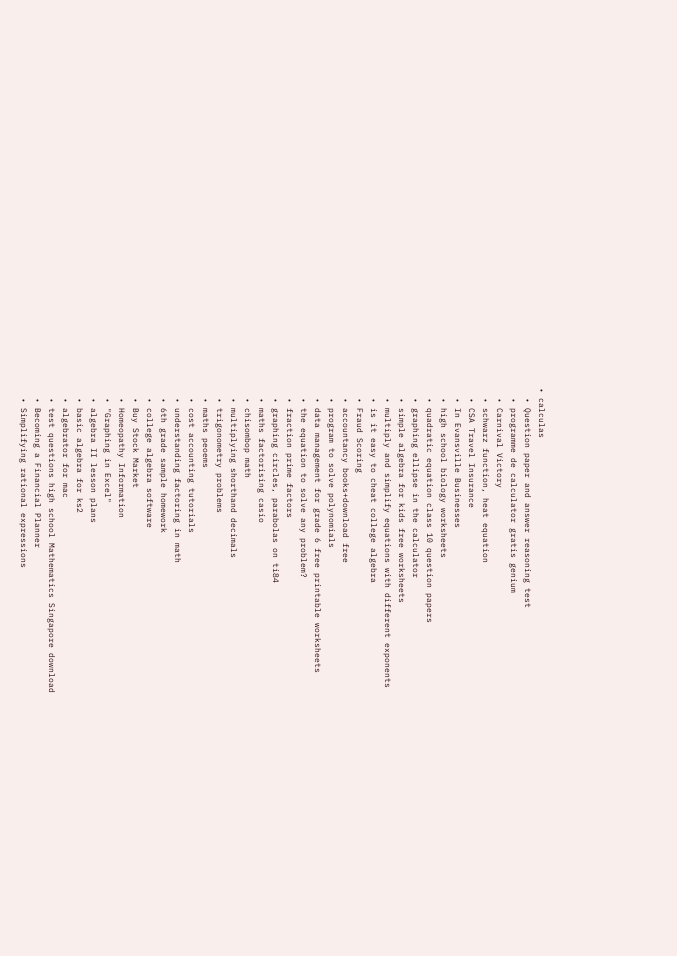• calculas
  • Question paper and answer reasoning test
  • programme de calculator gratis genium
  • Carnival Victory
  • schwarz function, heat equation
  • CSA Travel Insurance
  • In Evansville Businesses
  • high school biology worksheets
  • quadratic equation class 10 question papers
  • graphing ellipse in the calculator
  • simple algebra for kids free worksheets
  • multiply and simplify equations with different exponents
  • is it easy to cheat college algebra
  • Fraud Scoring
  • accountancy books+download free
  • program to solve polynomials
  • data management for grade 6 free printable worksheets
  • the equation to solve any problem?
  • fraction prime factors
  • graphing circles, parabolas on ti84
  • maths factorising casio
  • chisombop math
  • multiplying shorthand decimals
  • trigonometry problems
  • maths peoems
  • cost accounting tutorials
  • understanding factoring in math
  • 6th grade sample homework
  • college algebra software
  • Buy Stock Market
  • Homeopathy Information
  • "Graphing in Excel"
  • algebra II lesson plans
  • basic algebra for ks2
  • algebrator for mac
  • test questions high school Mathematics Singapore download
  • Becoming a Financial Planner
  • Simplifying rational expressions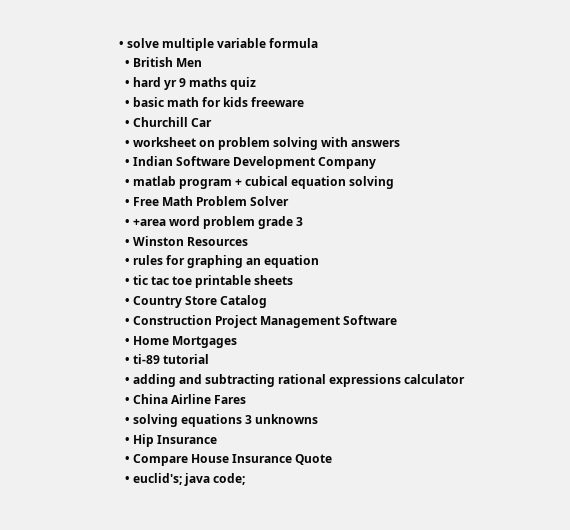• solve multiple variable formula
  • British Men
  • hard yr 9 maths quiz
  • basic math for kids freeware
  • Churchill Car
  • worksheet on problem solving with answers
  • Indian Software Development Company
  • matlab program + cubical equation solving
  • Free Math Problem Solver
  • +area word problem grade 3
  • Winston Resources
  • rules for graphing an equation
  • tic tac toe printable sheets
  • Country Store Catalog
  • Construction Project Management Software
  • Home Mortgages
  • ti-89 tutorial
  • adding and subtracting rational expressions calculator
  • China Airline Fares
  • solving equations 3 unknowns
  • Hip Insurance
  • Compare House Insurance Quote
  • euclid's; java code;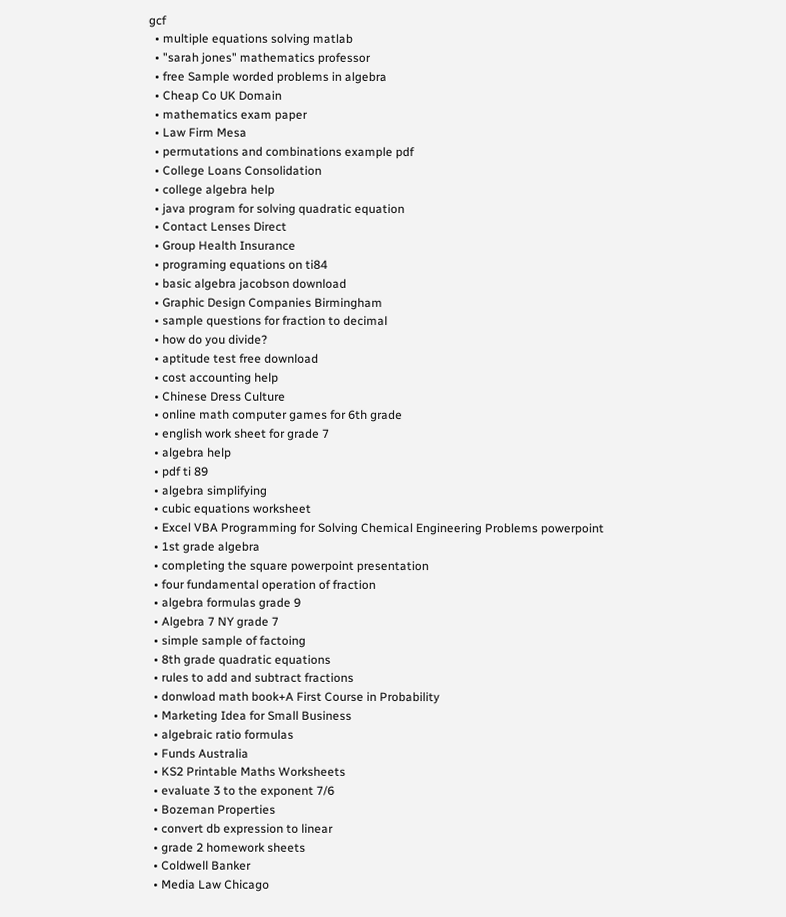gcf
  • multiple equations solving matlab
  • "sarah jones" mathematics professor
  • free Sample worded problems in algebra
  • Cheap Co UK Domain
  • mathematics exam paper
  • Law Firm Mesa
  • permutations and combinations example pdf
  • College Loans Consolidation
  • college algebra help
  • java program for solving quadratic equation
  • Contact Lenses Direct
  • Group Health Insurance
  • programing equations on ti84
  • basic algebra jacobson download
  • Graphic Design Companies Birmingham
  • sample questions for fraction to decimal
  • how do you divide?
  • aptitude test free download
  • cost accounting help
  • Chinese Dress Culture
  • online math computer games for 6th grade
  • english work sheet for grade 7
  • algebra help
  • pdf ti 89
  • algebra simplifying
  • cubic equations worksheet
  • Excel VBA Programming for Solving Chemical Engineering Problems powerpoint
  • 1st grade algebra
  • completing the square powerpoint presentation
  • four fundamental operation of fraction
  • algebra formulas grade 9
  • Algebra 7 NY grade 7
  • simple sample of factoing
  • 8th grade quadratic equations
  • rules to add and subtract fractions
  • donwload math book+A First Course in Probability
  • Marketing Idea for Small Business
  • algebraic ratio formulas
  • Funds Australia
  • KS2 Printable Maths Worksheets
  • evaluate 3 to the exponent 7/6
  • Bozeman Properties
  • convert db expression to linear
  • grade 2 homework sheets
  • Coldwell Banker
  • Media Law Chicago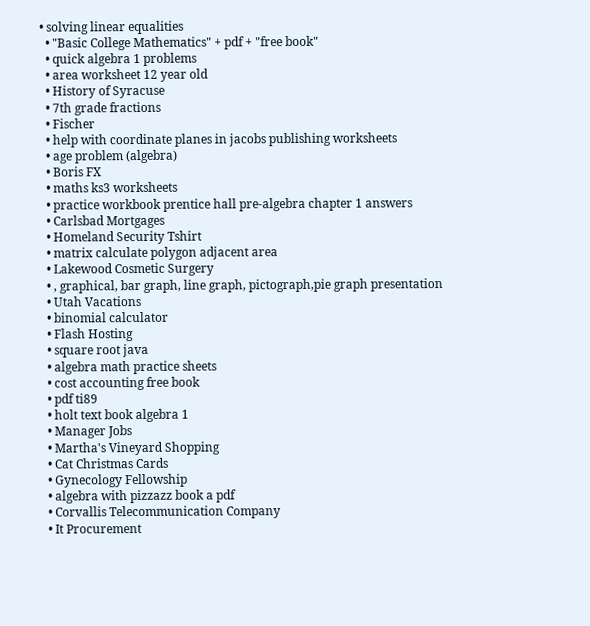• solving linear equalities
  • "Basic College Mathematics" + pdf + "free book"
  • quick algebra 1 problems
  • area worksheet 12 year old
  • History of Syracuse
  • 7th grade fractions
  • Fischer
  • help with coordinate planes in jacobs publishing worksheets
  • age problem (algebra)
  • Boris FX
  • maths ks3 worksheets
  • practice workbook prentice hall pre-algebra chapter 1 answers
  • Carlsbad Mortgages
  • Homeland Security Tshirt
  • matrix calculate polygon adjacent area
  • Lakewood Cosmetic Surgery
  • , graphical, bar graph, line graph, pictograph,pie graph presentation
  • Utah Vacations
  • binomial calculator
  • Flash Hosting
  • square root java
  • algebra math practice sheets
  • cost accounting free book
  • pdf ti89
  • holt text book algebra 1
  • Manager Jobs
  • Martha's Vineyard Shopping
  • Cat Christmas Cards
  • Gynecology Fellowship
  • algebra with pizzazz book a pdf
  • Corvallis Telecommunication Company
  • It Procurement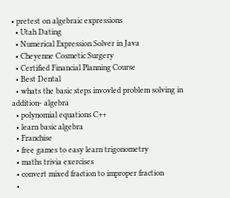• pretest on algebraic expressions
  • Utah Dating
  • Numerical Expression Solver in Java
  • Cheyenne Cosmetic Surgery
  • Certified Financial Planning Course
  • Best Dental
  • whats the basic steps invovled problem solving in addition- algebra
  • polynomial equations C++
  • learn basic algebra
  • Franchise
  • free games to easy learn trigonometry
  • maths trivia exercises
  • convert mixed fraction to improper fraction
  •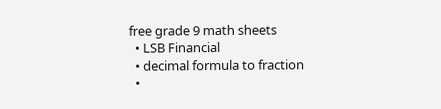free grade 9 math sheets
  • LSB Financial
  • decimal formula to fraction
  •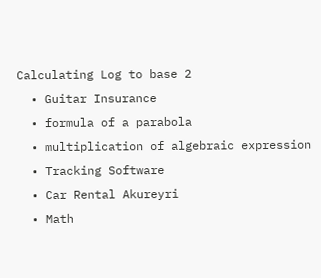Calculating Log to base 2
  • Guitar Insurance
  • formula of a parabola
  • multiplication of algebraic expression
  • Tracking Software
  • Car Rental Akureyri
  • Math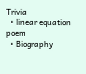Trivia
  • linear equation poem
  • Biography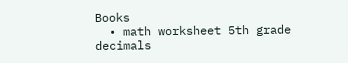Books
  • math worksheet 5th grade decimals